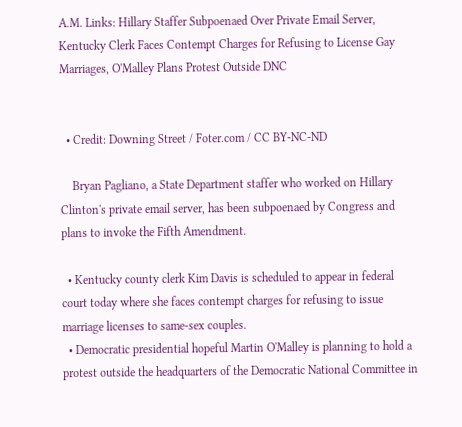A.M. Links: Hillary Staffer Subpoenaed Over Private Email Server, Kentucky Clerk Faces Contempt Charges for Refusing to License Gay Marriages, O'Malley Plans Protest Outside DNC


  • Credit: Downing Street / Foter.com / CC BY-NC-ND

    Bryan Pagliano, a State Department staffer who worked on Hillary Clinton's private email server, has been subpoenaed by Congress and plans to invoke the Fifth Amendment.

  • Kentucky county clerk Kim Davis is scheduled to appear in federal court today where she faces contempt charges for refusing to issue marriage licenses to same-sex couples.
  • Democratic presidential hopeful Martin O'Malley is planning to hold a protest outside the headquarters of the Democratic National Committee in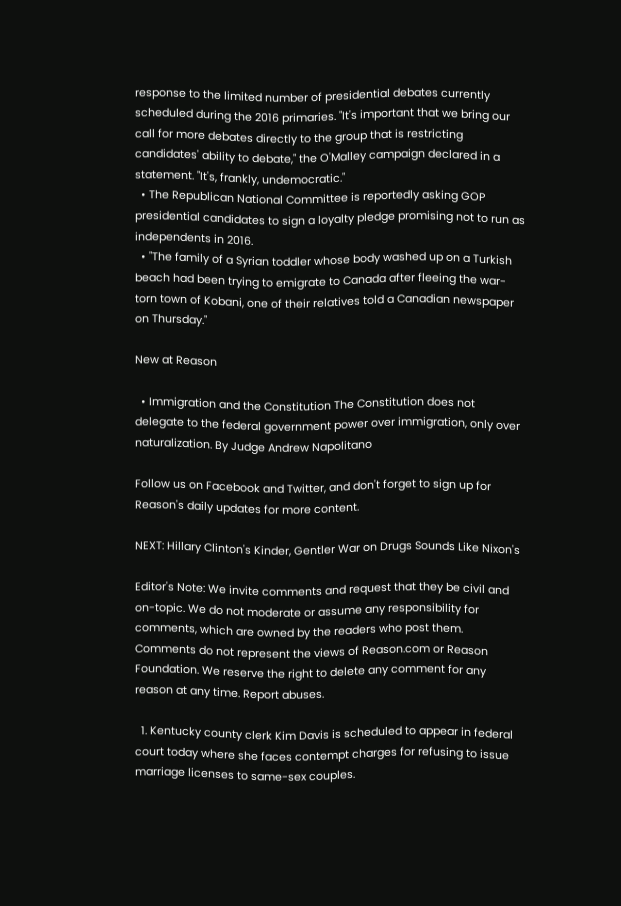response to the limited number of presidential debates currently scheduled during the 2016 primaries. "It's important that we bring our call for more debates directly to the group that is restricting candidates' ability to debate," the O'Malley campaign declared in a statement. "It's, frankly, undemocratic."
  • The Republican National Committee is reportedly asking GOP presidential candidates to sign a loyalty pledge promising not to run as independents in 2016.
  • "The family of a Syrian toddler whose body washed up on a Turkish beach had been trying to emigrate to Canada after fleeing the war-torn town of Kobani, one of their relatives told a Canadian newspaper on Thursday."

New at Reason

  • Immigration and the Constitution The Constitution does not delegate to the federal government power over immigration, only over naturalization. By Judge Andrew Napolitano

Follow us on Facebook and Twitter, and don't forget to sign up for Reason's daily updates for more content.

NEXT: Hillary Clinton's Kinder, Gentler War on Drugs Sounds Like Nixon's

Editor's Note: We invite comments and request that they be civil and on-topic. We do not moderate or assume any responsibility for comments, which are owned by the readers who post them. Comments do not represent the views of Reason.com or Reason Foundation. We reserve the right to delete any comment for any reason at any time. Report abuses.

  1. Kentucky county clerk Kim Davis is scheduled to appear in federal court today where she faces contempt charges for refusing to issue marriage licenses to same-sex couples.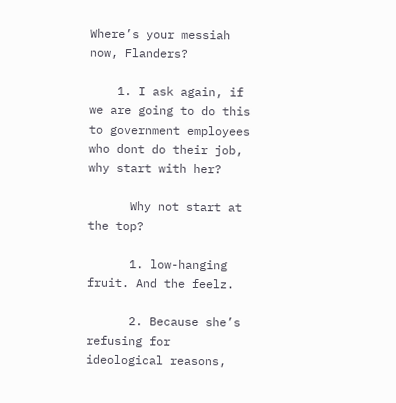Where’s your messiah now, Flanders?

    1. I ask again, if we are going to do this to government employees who dont do their job, why start with her?

      Why not start at the top?

      1. low-hanging fruit. And the feelz.

      2. Because she’s refusing for ideological reasons,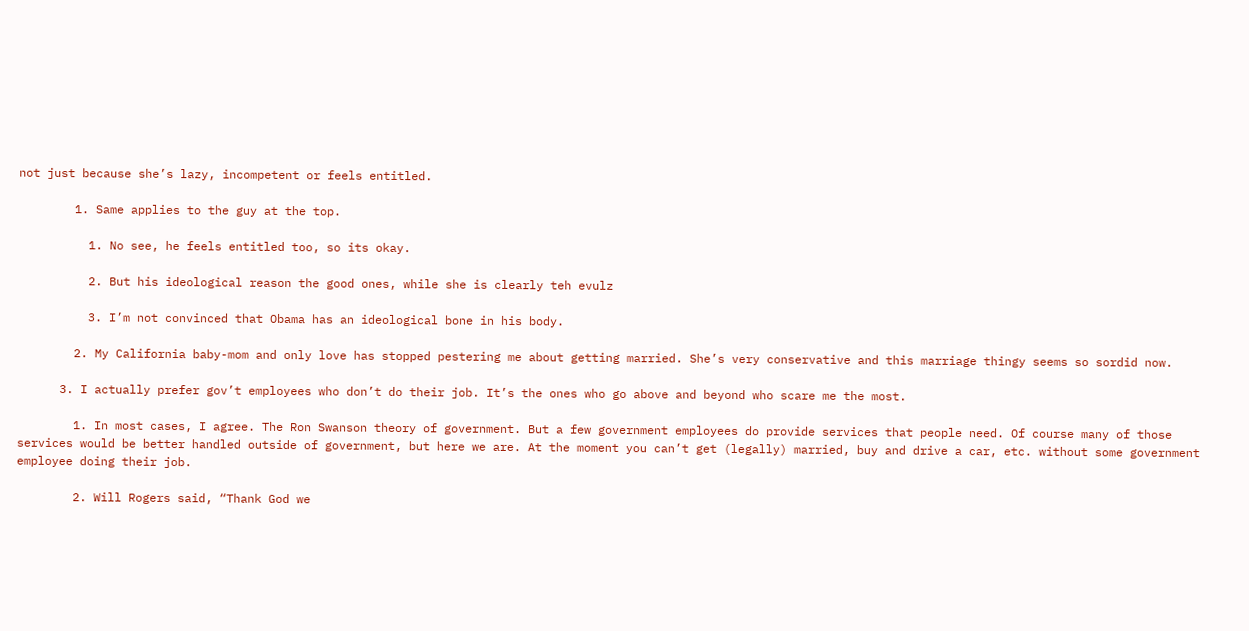not just because she’s lazy, incompetent or feels entitled.

        1. Same applies to the guy at the top.

          1. No see, he feels entitled too, so its okay.

          2. But his ideological reason the good ones, while she is clearly teh evulz

          3. I’m not convinced that Obama has an ideological bone in his body.

        2. My California baby-mom and only love has stopped pestering me about getting married. She’s very conservative and this marriage thingy seems so sordid now.

      3. I actually prefer gov’t employees who don’t do their job. It’s the ones who go above and beyond who scare me the most.

        1. In most cases, I agree. The Ron Swanson theory of government. But a few government employees do provide services that people need. Of course many of those services would be better handled outside of government, but here we are. At the moment you can’t get (legally) married, buy and drive a car, etc. without some government employee doing their job.

        2. Will Rogers said, “Thank God we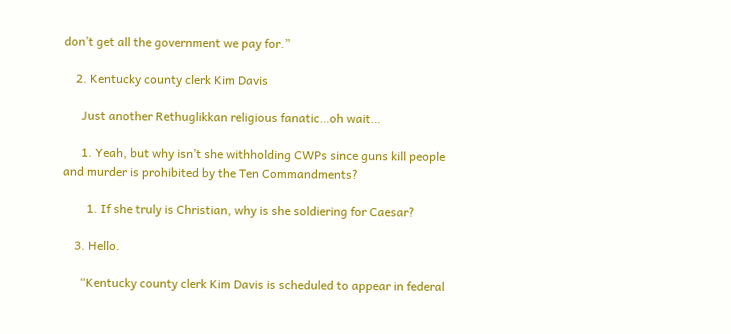don’t get all the government we pay for.”

    2. Kentucky county clerk Kim Davis

      Just another Rethuglikkan religious fanatic…oh wait…

      1. Yeah, but why isn’t she withholding CWPs since guns kill people and murder is prohibited by the Ten Commandments?

        1. If she truly is Christian, why is she soldiering for Caesar?

    3. Hello.

      “Kentucky county clerk Kim Davis is scheduled to appear in federal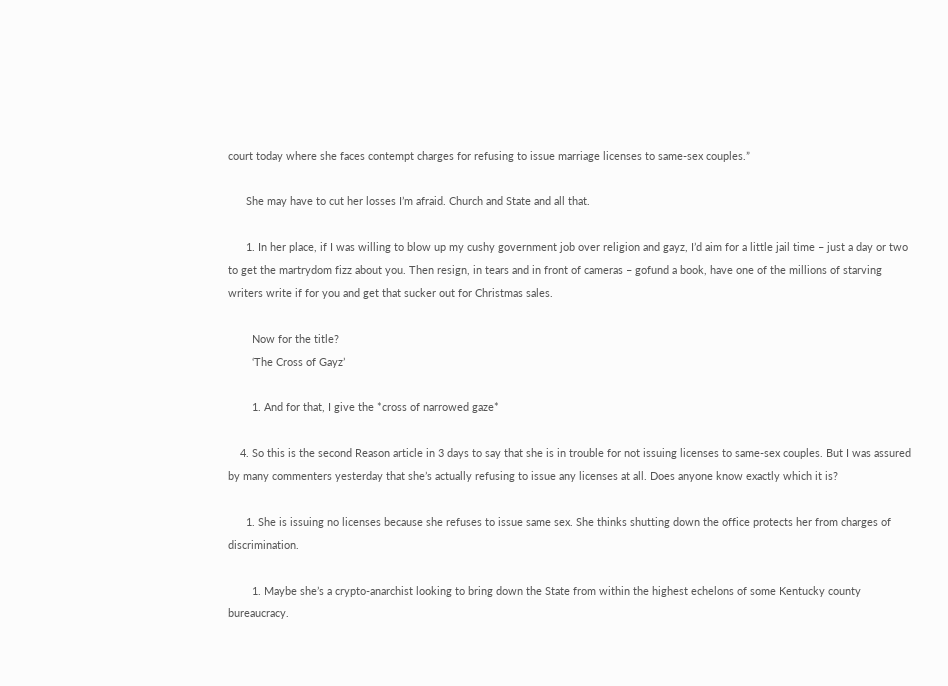court today where she faces contempt charges for refusing to issue marriage licenses to same-sex couples.”

      She may have to cut her losses I’m afraid. Church and State and all that.

      1. In her place, if I was willing to blow up my cushy government job over religion and gayz, I’d aim for a little jail time – just a day or two to get the martrydom fizz about you. Then resign, in tears and in front of cameras – gofund a book, have one of the millions of starving writers write if for you and get that sucker out for Christmas sales.

        Now for the title?
        ‘The Cross of Gayz’

        1. And for that, I give the *cross of narrowed gaze*

    4. So this is the second Reason article in 3 days to say that she is in trouble for not issuing licenses to same-sex couples. But I was assured by many commenters yesterday that she’s actually refusing to issue any licenses at all. Does anyone know exactly which it is?

      1. She is issuing no licenses because she refuses to issue same sex. She thinks shutting down the office protects her from charges of discrimination.

        1. Maybe she’s a crypto-anarchist looking to bring down the State from within the highest echelons of some Kentucky county bureaucracy.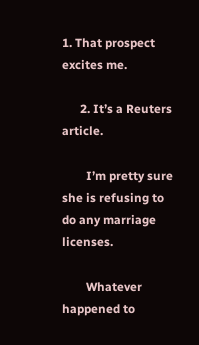1. That prospect excites me.

      2. It’s a Reuters article.

        I’m pretty sure she is refusing to do any marriage licenses.

        Whatever happened to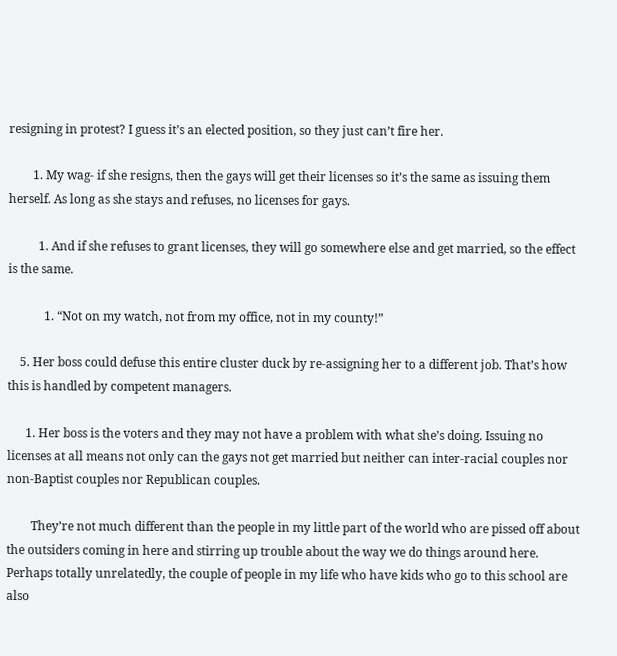resigning in protest? I guess it’s an elected position, so they just can’t fire her.

        1. My wag- if she resigns, then the gays will get their licenses so it’s the same as issuing them herself. As long as she stays and refuses, no licenses for gays.

          1. And if she refuses to grant licenses, they will go somewhere else and get married, so the effect is the same.

            1. “Not on my watch, not from my office, not in my county!”

    5. Her boss could defuse this entire cluster duck by re-assigning her to a different job. That’s how this is handled by competent managers.

      1. Her boss is the voters and they may not have a problem with what she’s doing. Issuing no licenses at all means not only can the gays not get married but neither can inter-racial couples nor non-Baptist couples nor Republican couples.

        They’re not much different than the people in my little part of the world who are pissed off about the outsiders coming in here and stirring up trouble about the way we do things around here. Perhaps totally unrelatedly, the couple of people in my life who have kids who go to this school are also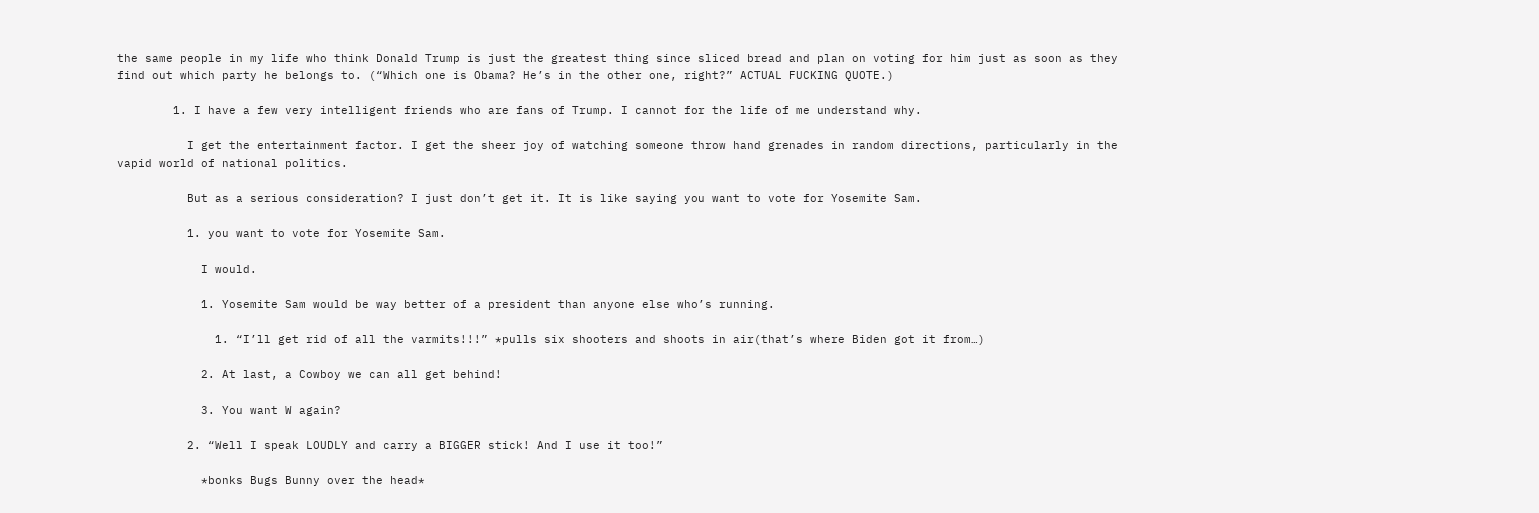the same people in my life who think Donald Trump is just the greatest thing since sliced bread and plan on voting for him just as soon as they find out which party he belongs to. (“Which one is Obama? He’s in the other one, right?” ACTUAL FUCKING QUOTE.)

        1. I have a few very intelligent friends who are fans of Trump. I cannot for the life of me understand why.

          I get the entertainment factor. I get the sheer joy of watching someone throw hand grenades in random directions, particularly in the vapid world of national politics.

          But as a serious consideration? I just don’t get it. It is like saying you want to vote for Yosemite Sam.

          1. you want to vote for Yosemite Sam.

            I would.

            1. Yosemite Sam would be way better of a president than anyone else who’s running.

              1. “I’ll get rid of all the varmits!!!” *pulls six shooters and shoots in air(that’s where Biden got it from…)

            2. At last, a Cowboy we can all get behind!

            3. You want W again?

          2. “Well I speak LOUDLY and carry a BIGGER stick! And I use it too!”

            *bonks Bugs Bunny over the head*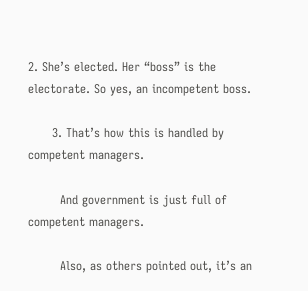2. She’s elected. Her “boss” is the electorate. So yes, an incompetent boss.

      3. That’s how this is handled by competent managers.

        And government is just full of competent managers.

        Also, as others pointed out, it’s an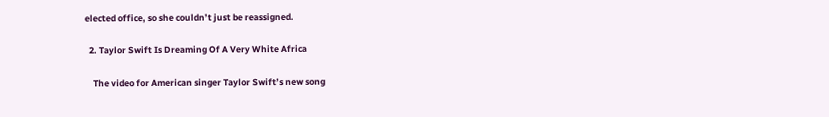elected office, so she couldn’t just be reassigned.

  2. Taylor Swift Is Dreaming Of A Very White Africa

    The video for American singer Taylor Swift’s new song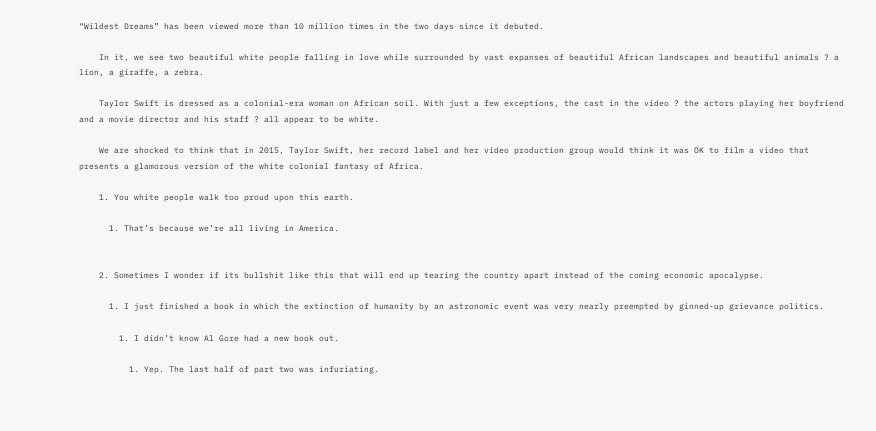“Wildest Dreams” has been viewed more than 10 million times in the two days since it debuted.

    In it, we see two beautiful white people falling in love while surrounded by vast expanses of beautiful African landscapes and beautiful animals ? a lion, a giraffe, a zebra.

    Taylor Swift is dressed as a colonial-era woman on African soil. With just a few exceptions, the cast in the video ? the actors playing her boyfriend and a movie director and his staff ? all appear to be white.

    We are shocked to think that in 2015, Taylor Swift, her record label and her video production group would think it was OK to film a video that presents a glamorous version of the white colonial fantasy of Africa.

    1. You white people walk too proud upon this earth.

      1. That’s because we’re all living in America.


    2. Sometimes I wonder if its bullshit like this that will end up tearing the country apart instead of the coming economic apocalypse.

      1. I just finished a book in which the extinction of humanity by an astronomic event was very nearly preempted by ginned-up grievance politics.

        1. I didn’t know Al Gore had a new book out.

          1. Yep. The last half of part two was infuriating.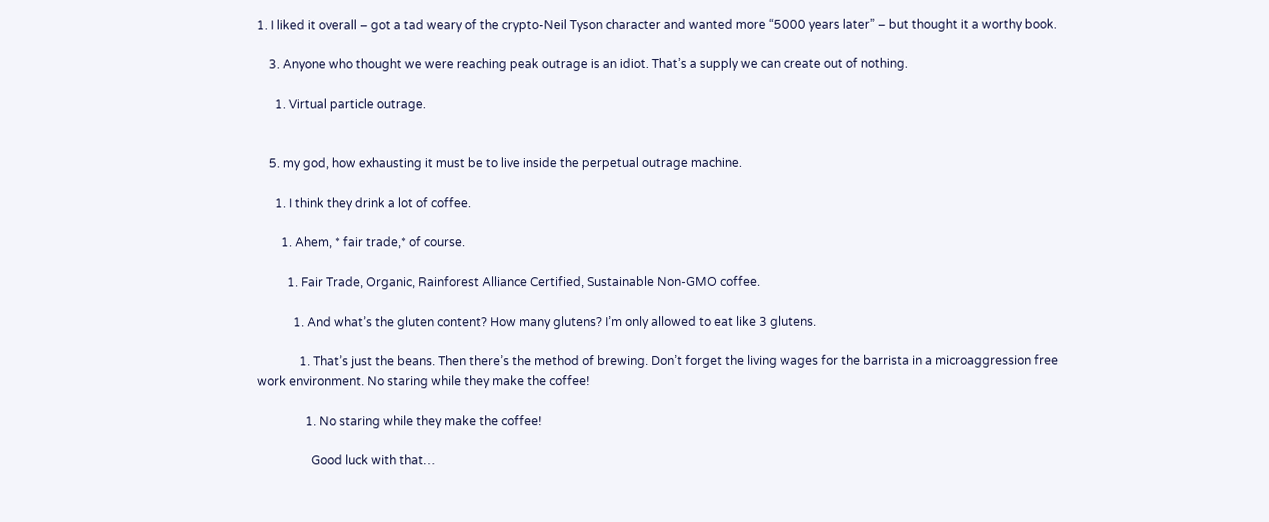1. I liked it overall – got a tad weary of the crypto-Neil Tyson character and wanted more “5000 years later” – but thought it a worthy book.

    3. Anyone who thought we were reaching peak outrage is an idiot. That’s a supply we can create out of nothing.

      1. Virtual particle outrage.


    5. my god, how exhausting it must be to live inside the perpetual outrage machine.

      1. I think they drink a lot of coffee.

        1. Ahem, * fair trade,* of course.

          1. Fair Trade, Organic, Rainforest Alliance Certified, Sustainable Non-GMO coffee.

            1. And what’s the gluten content? How many glutens? I’m only allowed to eat like 3 glutens.

              1. That’s just the beans. Then there’s the method of brewing. Don’t forget the living wages for the barrista in a microaggression free work environment. No staring while they make the coffee!

                1. No staring while they make the coffee!

                  Good luck with that…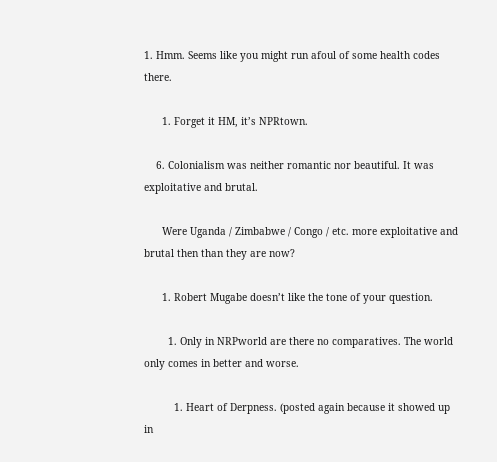1. Hmm. Seems like you might run afoul of some health codes there.

      1. Forget it HM, it’s NPRtown.

    6. Colonialism was neither romantic nor beautiful. It was exploitative and brutal.

      Were Uganda / Zimbabwe / Congo / etc. more exploitative and brutal then than they are now?

      1. Robert Mugabe doesn’t like the tone of your question.

        1. Only in NRPworld are there no comparatives. The world only comes in better and worse.

          1. Heart of Derpness. (posted again because it showed up in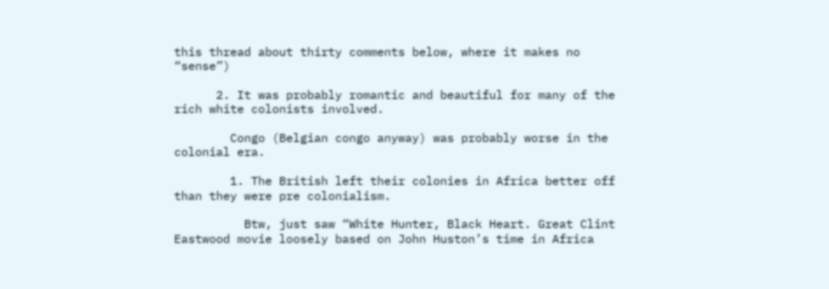this thread about thirty comments below, where it makes no “sense”)

      2. It was probably romantic and beautiful for many of the rich white colonists involved.

        Congo (Belgian congo anyway) was probably worse in the colonial era.

        1. The British left their colonies in Africa better off than they were pre colonialism.

          Btw, just saw “White Hunter, Black Heart. Great Clint Eastwood movie loosely based on John Huston’s time in Africa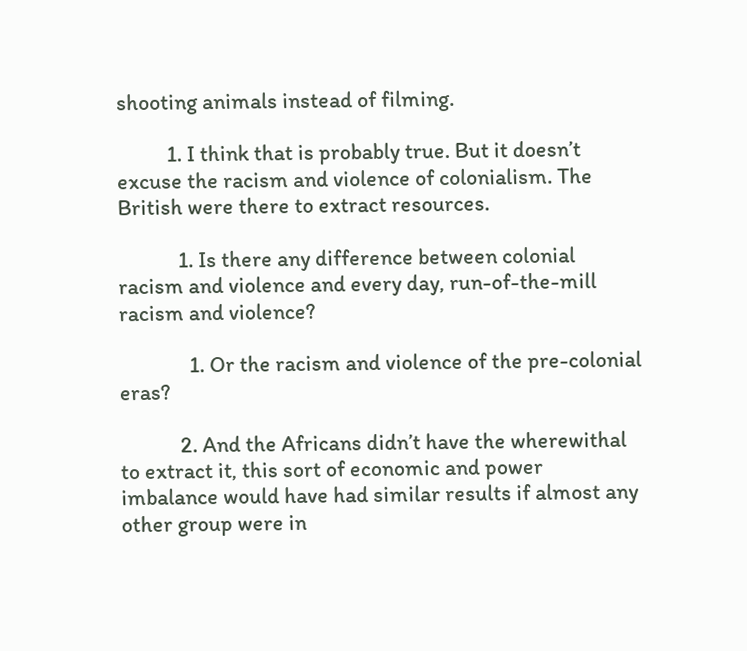shooting animals instead of filming.

          1. I think that is probably true. But it doesn’t excuse the racism and violence of colonialism. The British were there to extract resources.

            1. Is there any difference between colonial racism and violence and every day, run-of-the-mill racism and violence?

              1. Or the racism and violence of the pre-colonial eras?

            2. And the Africans didn’t have the wherewithal to extract it, this sort of economic and power imbalance would have had similar results if almost any other group were in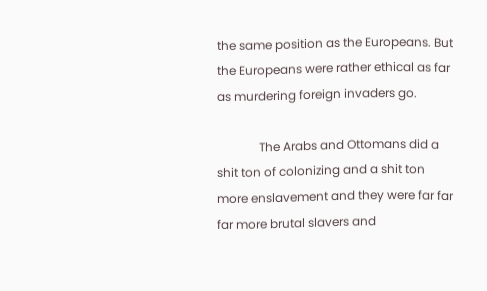the same position as the Europeans. But the Europeans were rather ethical as far as murdering foreign invaders go.

              The Arabs and Ottomans did a shit ton of colonizing and a shit ton more enslavement and they were far far far more brutal slavers and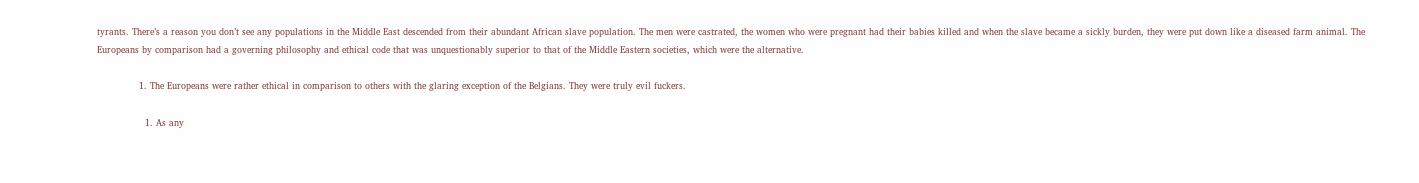tyrants. There’s a reason you don’t see any populations in the Middle East descended from their abundant African slave population. The men were castrated, the women who were pregnant had their babies killed and when the slave became a sickly burden, they were put down like a diseased farm animal. The Europeans by comparison had a governing philosophy and ethical code that was unquestionably superior to that of the Middle Eastern societies, which were the alternative.

              1. The Europeans were rather ethical in comparison to others with the glaring exception of the Belgians. They were truly evil fuckers.

                1. As any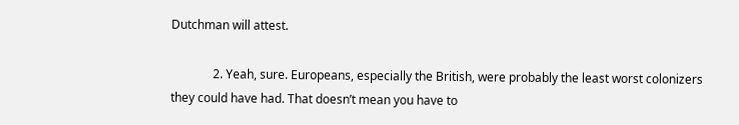Dutchman will attest.

              2. Yeah, sure. Europeans, especially the British, were probably the least worst colonizers they could have had. That doesn’t mean you have to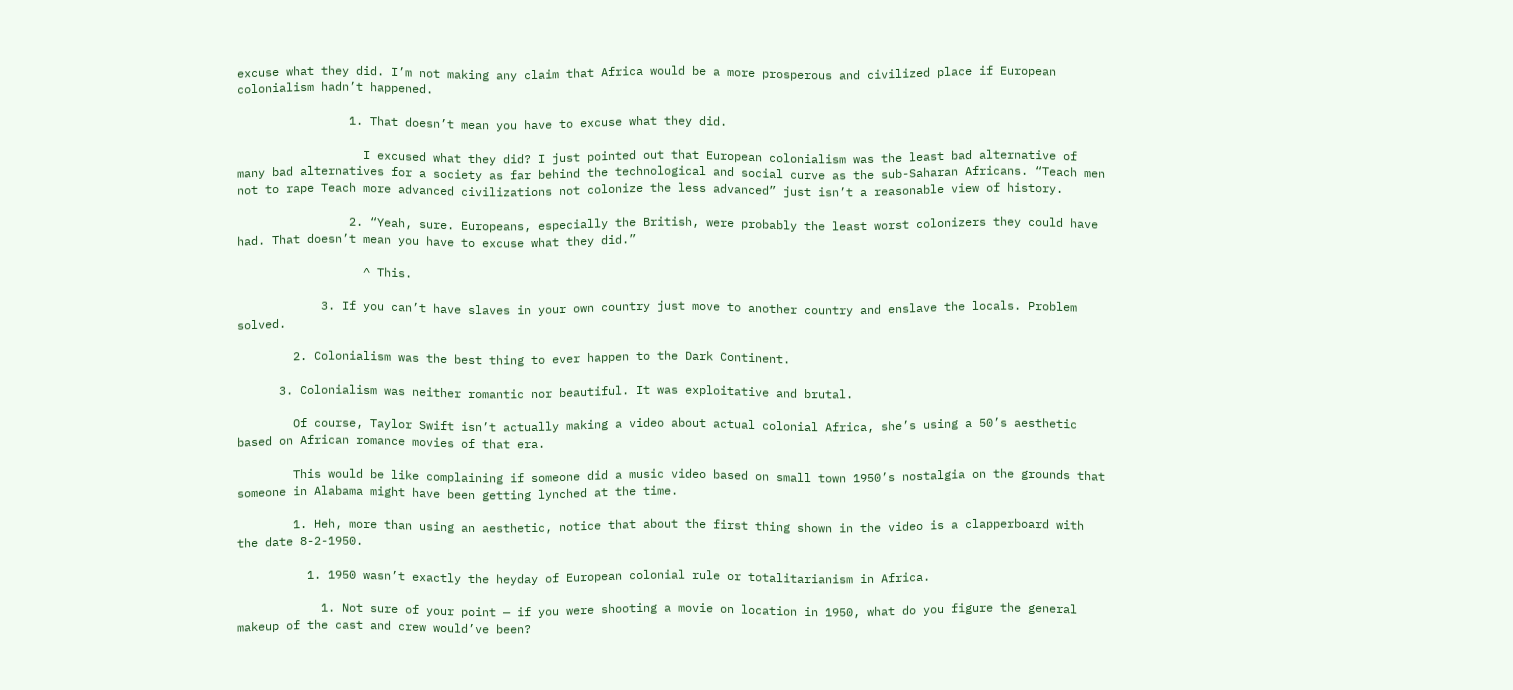excuse what they did. I’m not making any claim that Africa would be a more prosperous and civilized place if European colonialism hadn’t happened.

                1. That doesn’t mean you have to excuse what they did.

                  I excused what they did? I just pointed out that European colonialism was the least bad alternative of many bad alternatives for a society as far behind the technological and social curve as the sub-Saharan Africans. “Teach men not to rape Teach more advanced civilizations not colonize the less advanced” just isn’t a reasonable view of history.

                2. “Yeah, sure. Europeans, especially the British, were probably the least worst colonizers they could have had. That doesn’t mean you have to excuse what they did.”

                  ^ This.

            3. If you can’t have slaves in your own country just move to another country and enslave the locals. Problem solved.

        2. Colonialism was the best thing to ever happen to the Dark Continent.

      3. Colonialism was neither romantic nor beautiful. It was exploitative and brutal.

        Of course, Taylor Swift isn’t actually making a video about actual colonial Africa, she’s using a 50’s aesthetic based on African romance movies of that era.

        This would be like complaining if someone did a music video based on small town 1950’s nostalgia on the grounds that someone in Alabama might have been getting lynched at the time.

        1. Heh, more than using an aesthetic, notice that about the first thing shown in the video is a clapperboard with the date 8-2-1950.

          1. 1950 wasn’t exactly the heyday of European colonial rule or totalitarianism in Africa.

            1. Not sure of your point — if you were shooting a movie on location in 1950, what do you figure the general makeup of the cast and crew would’ve been?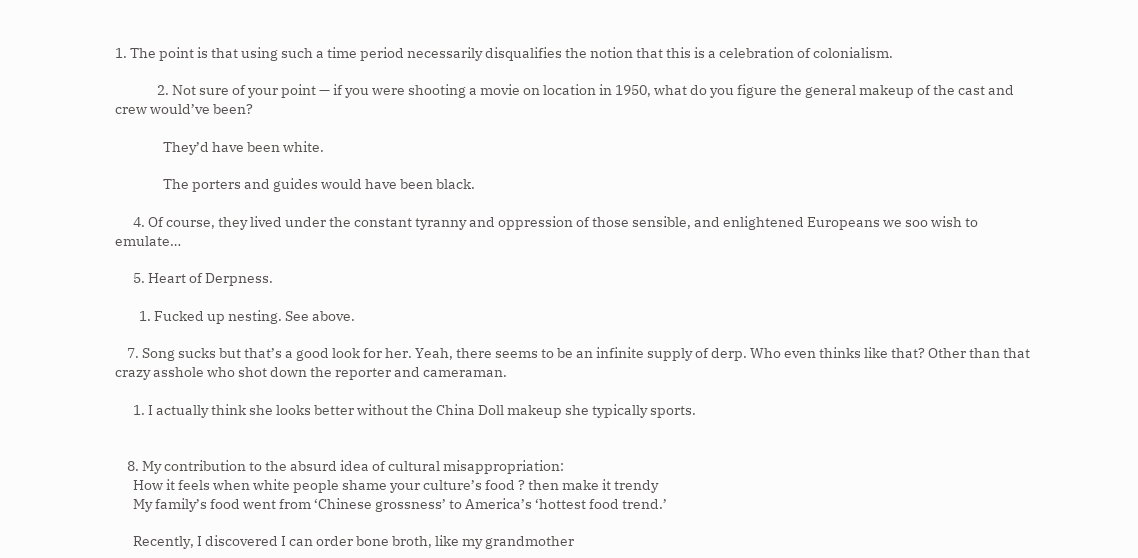1. The point is that using such a time period necessarily disqualifies the notion that this is a celebration of colonialism.

              2. Not sure of your point — if you were shooting a movie on location in 1950, what do you figure the general makeup of the cast and crew would’ve been?

                They’d have been white.

                The porters and guides would have been black.

      4. Of course, they lived under the constant tyranny and oppression of those sensible, and enlightened Europeans we soo wish to emulate…

      5. Heart of Derpness.

        1. Fucked up nesting. See above.

    7. Song sucks but that’s a good look for her. Yeah, there seems to be an infinite supply of derp. Who even thinks like that? Other than that crazy asshole who shot down the reporter and cameraman.

      1. I actually think she looks better without the China Doll makeup she typically sports.


    8. My contribution to the absurd idea of cultural misappropriation:
      How it feels when white people shame your culture’s food ? then make it trendy
      My family’s food went from ‘Chinese grossness’ to America’s ‘hottest food trend.’

      Recently, I discovered I can order bone broth, like my grandmother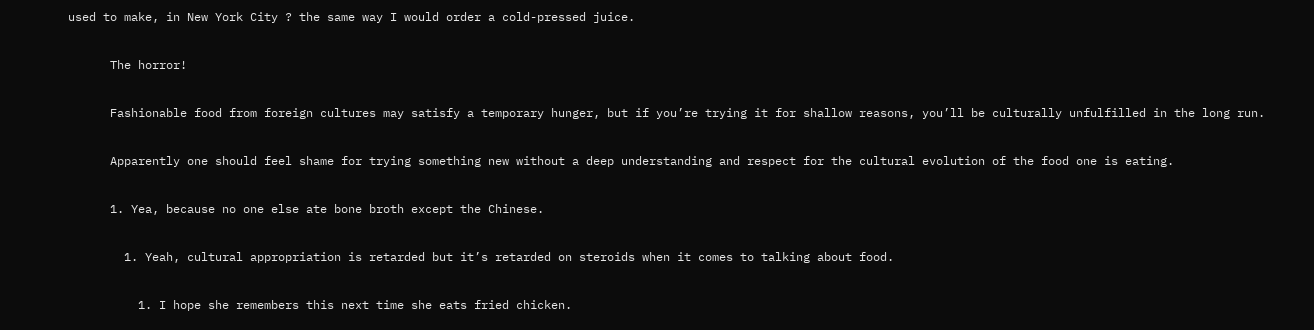used to make, in New York City ? the same way I would order a cold-pressed juice.

      The horror!

      Fashionable food from foreign cultures may satisfy a temporary hunger, but if you’re trying it for shallow reasons, you’ll be culturally unfulfilled in the long run.

      Apparently one should feel shame for trying something new without a deep understanding and respect for the cultural evolution of the food one is eating.

      1. Yea, because no one else ate bone broth except the Chinese.

        1. Yeah, cultural appropriation is retarded but it’s retarded on steroids when it comes to talking about food.

          1. I hope she remembers this next time she eats fried chicken.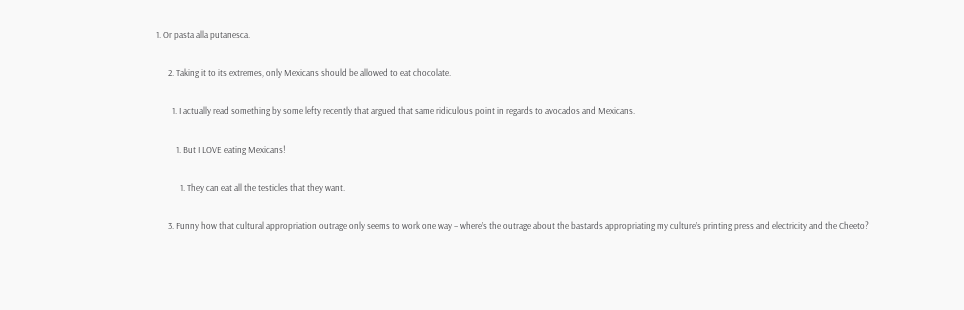1. Or pasta alla putanesca.

      2. Taking it to its extremes, only Mexicans should be allowed to eat chocolate.

        1. I actually read something by some lefty recently that argued that same ridiculous point in regards to avocados and Mexicans.

          1. But I LOVE eating Mexicans!

            1. They can eat all the testicles that they want.

      3. Funny how that cultural appropriation outrage only seems to work one way – where’s the outrage about the bastards appropriating my culture’s printing press and electricity and the Cheeto?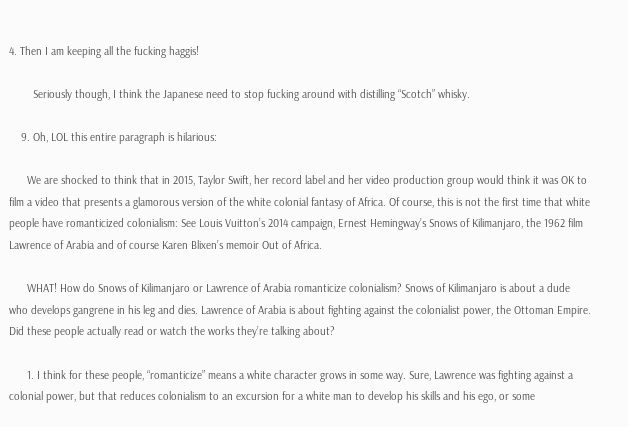4. Then I am keeping all the fucking haggis!

        Seriously though, I think the Japanese need to stop fucking around with distilling “Scotch” whisky.

    9. Oh, LOL this entire paragraph is hilarious:

      We are shocked to think that in 2015, Taylor Swift, her record label and her video production group would think it was OK to film a video that presents a glamorous version of the white colonial fantasy of Africa. Of course, this is not the first time that white people have romanticized colonialism: See Louis Vuitton’s 2014 campaign, Ernest Hemingway’s Snows of Kilimanjaro, the 1962 film Lawrence of Arabia and of course Karen Blixen’s memoir Out of Africa.

      WHAT! How do Snows of Kilimanjaro or Lawrence of Arabia romanticize colonialism? Snows of Kilimanjaro is about a dude who develops gangrene in his leg and dies. Lawrence of Arabia is about fighting against the colonialist power, the Ottoman Empire. Did these people actually read or watch the works they’re talking about?

      1. I think for these people, “romanticize” means a white character grows in some way. Sure, Lawrence was fighting against a colonial power, but that reduces colonialism to an excursion for a white man to develop his skills and his ego, or some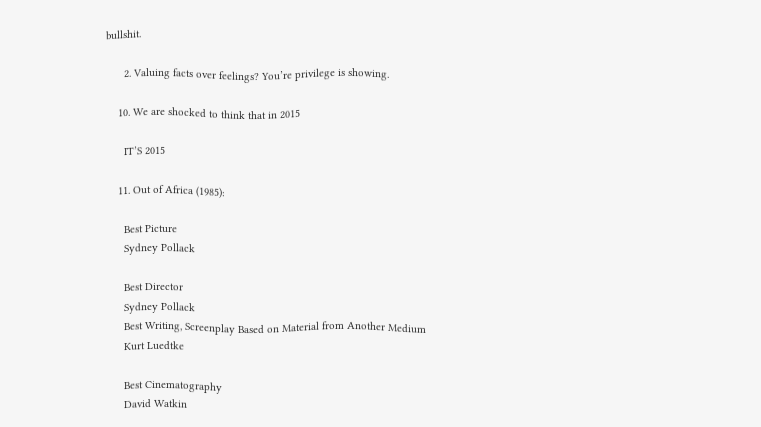bullshit.

      2. Valuing facts over feelings? You’re privilege is showing.

    10. We are shocked to think that in 2015

      IT’S 2015

    11. Out of Africa (1985):

      Best Picture
      Sydney Pollack

      Best Director
      Sydney Pollack
      Best Writing, Screenplay Based on Material from Another Medium
      Kurt Luedtke

      Best Cinematography
      David Watkin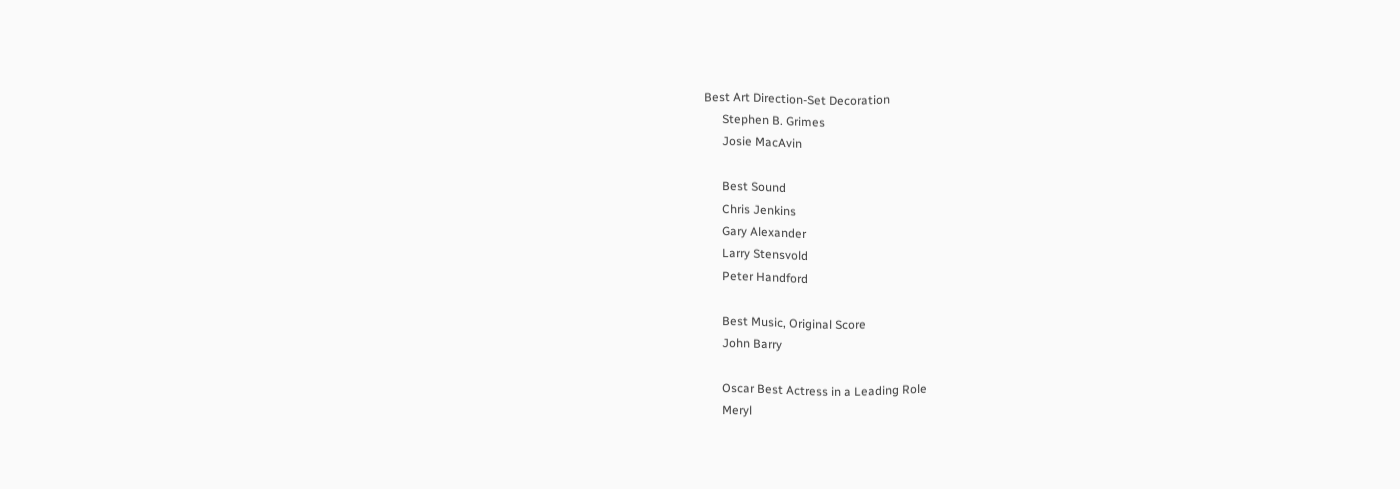Best Art Direction-Set Decoration
      Stephen B. Grimes
      Josie MacAvin

      Best Sound
      Chris Jenkins
      Gary Alexander
      Larry Stensvold
      Peter Handford

      Best Music, Original Score
      John Barry

      Oscar Best Actress in a Leading Role
      Meryl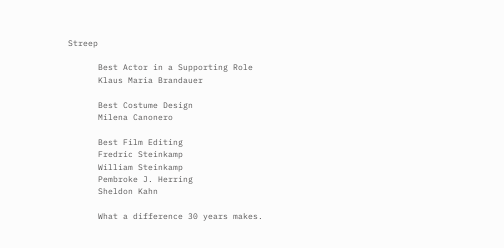Streep

      Best Actor in a Supporting Role
      Klaus Maria Brandauer

      Best Costume Design
      Milena Canonero

      Best Film Editing
      Fredric Steinkamp
      William Steinkamp
      Pembroke J. Herring
      Sheldon Kahn

      What a difference 30 years makes.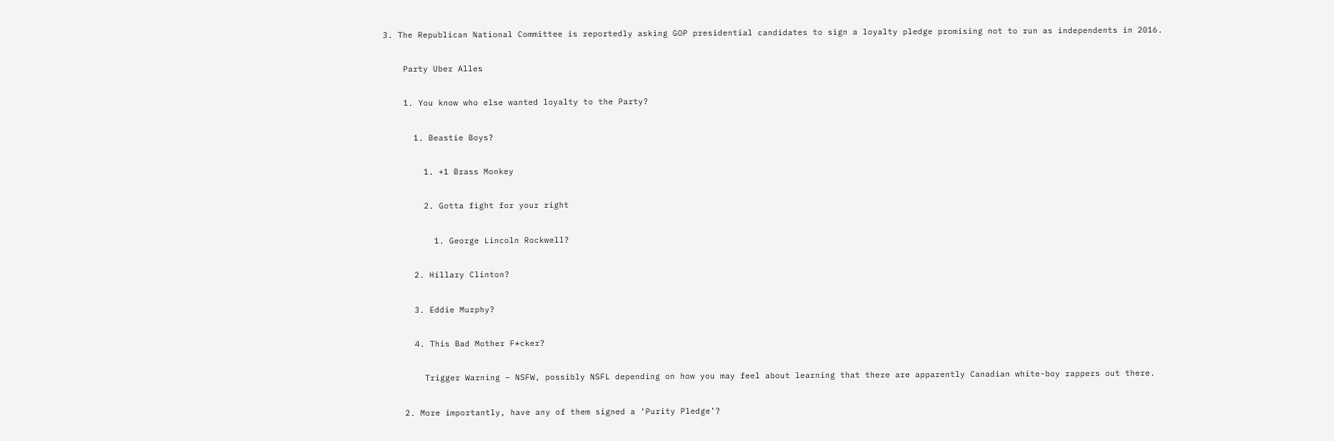3. The Republican National Committee is reportedly asking GOP presidential candidates to sign a loyalty pledge promising not to run as independents in 2016.

    Party Uber Alles

    1. You know who else wanted loyalty to the Party?

      1. Beastie Boys?

        1. +1 Brass Monkey

        2. Gotta fight for your right

          1. George Lincoln Rockwell?

      2. Hillary Clinton?

      3. Eddie Murphy?

      4. This Bad Mother F*cker?

        Trigger Warning – NSFW, possibly NSFL depending on how you may feel about learning that there are apparently Canadian white-boy rappers out there.

    2. More importantly, have any of them signed a ‘Purity Pledge’?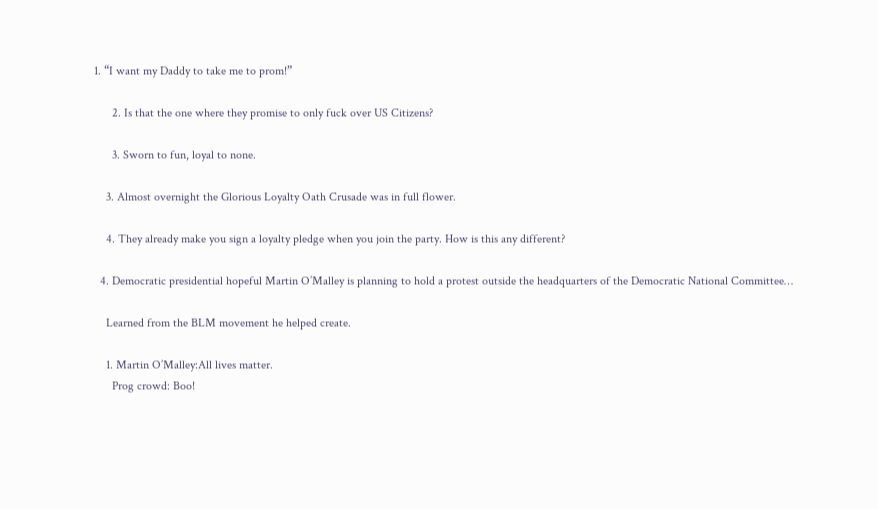1. “I want my Daddy to take me to prom!”

      2. Is that the one where they promise to only fuck over US Citizens?

      3. Sworn to fun, loyal to none.

    3. Almost overnight the Glorious Loyalty Oath Crusade was in full flower.

    4. They already make you sign a loyalty pledge when you join the party. How is this any different?

  4. Democratic presidential hopeful Martin O’Malley is planning to hold a protest outside the headquarters of the Democratic National Committee…

    Learned from the BLM movement he helped create.

    1. Martin O’Malley:All lives matter.
      Prog crowd: Boo!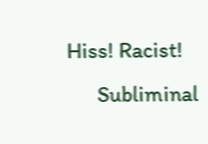Hiss! Racist!
      Subliminal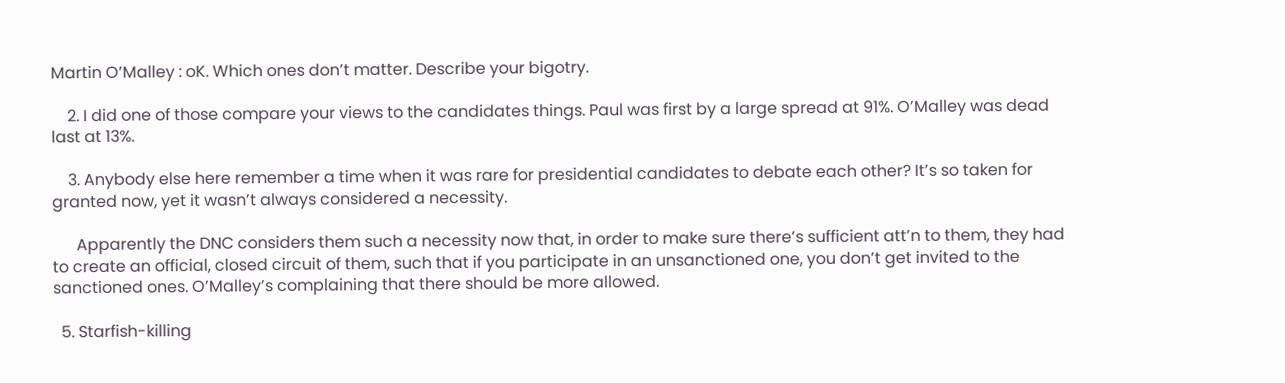Martin O’Malley : oK. Which ones don’t matter. Describe your bigotry.

    2. I did one of those compare your views to the candidates things. Paul was first by a large spread at 91%. O’Malley was dead last at 13%.

    3. Anybody else here remember a time when it was rare for presidential candidates to debate each other? It’s so taken for granted now, yet it wasn’t always considered a necessity.

      Apparently the DNC considers them such a necessity now that, in order to make sure there’s sufficient att’n to them, they had to create an official, closed circuit of them, such that if you participate in an unsanctioned one, you don’t get invited to the sanctioned ones. O’Malley’s complaining that there should be more allowed.

  5. Starfish-killing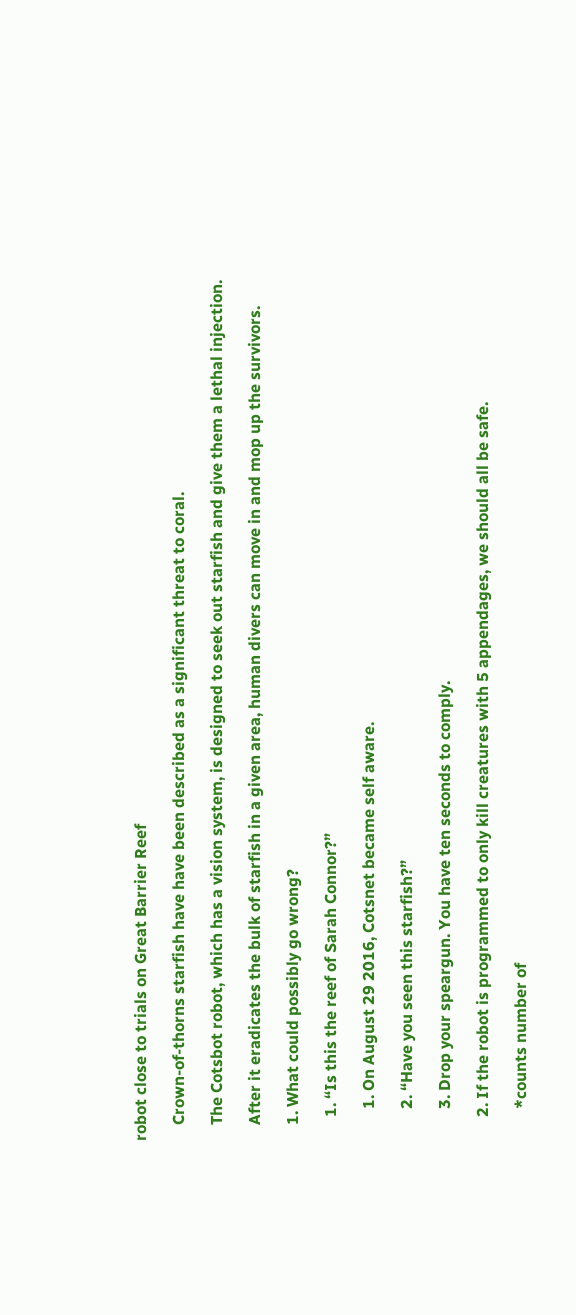robot close to trials on Great Barrier Reef

    Crown-of-thorns starfish have have been described as a significant threat to coral.

    The Cotsbot robot, which has a vision system, is designed to seek out starfish and give them a lethal injection.

    After it eradicates the bulk of starfish in a given area, human divers can move in and mop up the survivors.

    1. What could possibly go wrong?

      1. “Is this the reef of Sarah Connor?”

        1. On August 29 2016, Cotsnet became self aware.

        2. “Have you seen this starfish?”

        3. Drop your speargun. You have ten seconds to comply.

      2. If the robot is programmed to only kill creatures with 5 appendages, we should all be safe.

        *counts number of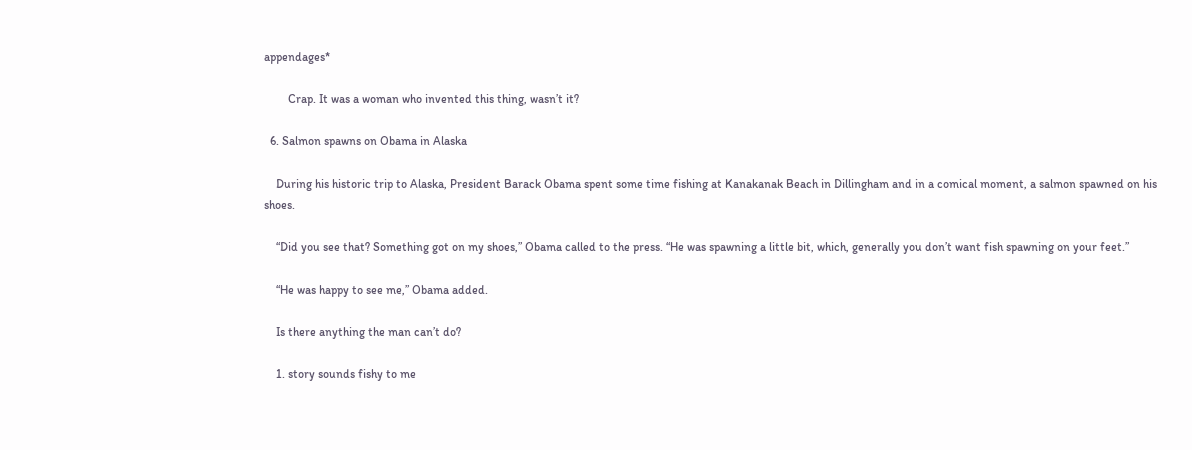appendages*

        Crap. It was a woman who invented this thing, wasn’t it?

  6. Salmon spawns on Obama in Alaska

    During his historic trip to Alaska, President Barack Obama spent some time fishing at Kanakanak Beach in Dillingham and in a comical moment, a salmon spawned on his shoes.

    “Did you see that? Something got on my shoes,” Obama called to the press. “He was spawning a little bit, which, generally you don’t want fish spawning on your feet.”

    “He was happy to see me,” Obama added.

    Is there anything the man can’t do?

    1. story sounds fishy to me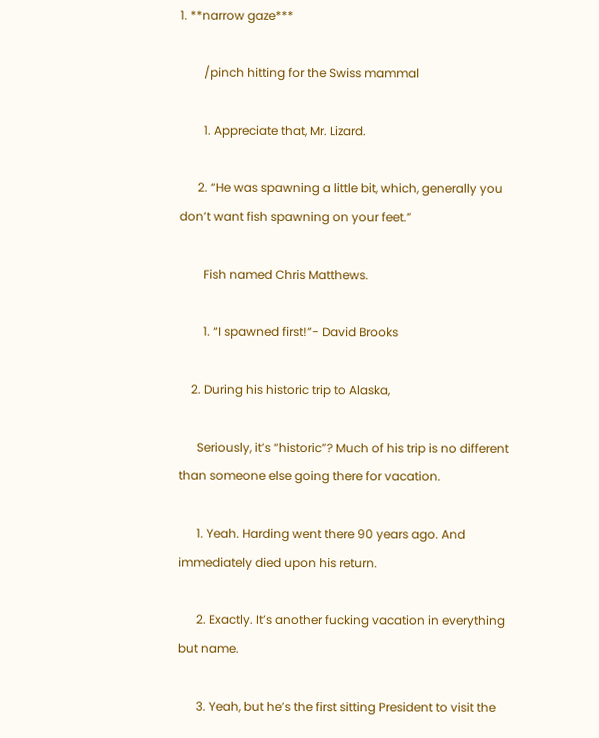1. **narrow gaze***

        /pinch hitting for the Swiss mammal

        1. Appreciate that, Mr. Lizard.

      2. “He was spawning a little bit, which, generally you don’t want fish spawning on your feet.”

        Fish named Chris Matthews.

        1. “I spawned first!”- David Brooks

    2. During his historic trip to Alaska,

      Seriously, it’s “historic”? Much of his trip is no different than someone else going there for vacation.

      1. Yeah. Harding went there 90 years ago. And immediately died upon his return.

      2. Exactly. It’s another fucking vacation in everything but name.

      3. Yeah, but he’s the first sitting President to visit the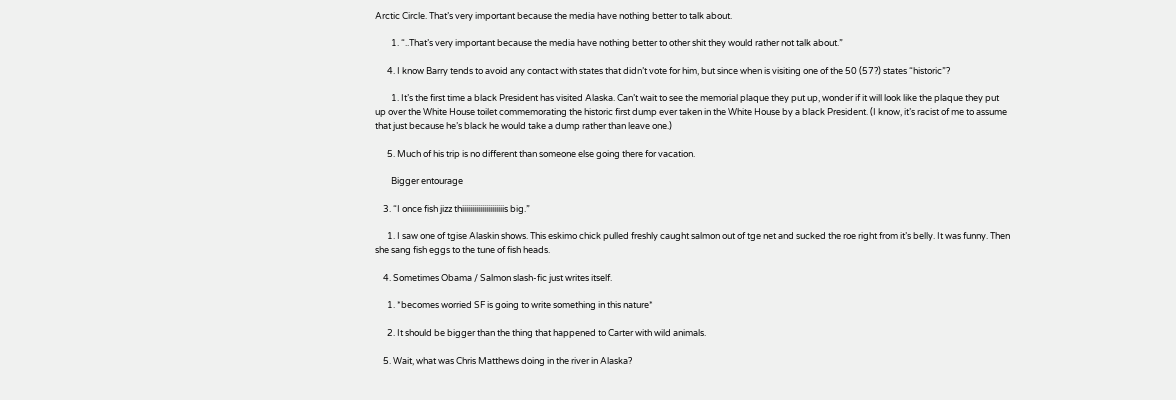Arctic Circle. That’s very important because the media have nothing better to talk about.

        1. “..That’s very important because the media have nothing better to other shit they would rather not talk about.”

      4. I know Barry tends to avoid any contact with states that didn’t vote for him, but since when is visiting one of the 50 (57?) states “historic”?

        1. It’s the first time a black President has visited Alaska. Can’t wait to see the memorial plaque they put up, wonder if it will look like the plaque they put up over the White House toilet commemorating the historic first dump ever taken in the White House by a black President. (I know, it’s racist of me to assume that just because he’s black he would take a dump rather than leave one.)

      5. Much of his trip is no different than someone else going there for vacation.

        Bigger entourage

    3. “I once fish jizz thiiiiiiiiiiiiiiiiiiiiis big.”

      1. I saw one of tgise Alaskin shows. This eskimo chick pulled freshly caught salmon out of tge net and sucked the roe right from it’s belly. It was funny. Then she sang fish eggs to the tune of fish heads.

    4. Sometimes Obama / Salmon slash-fic just writes itself.

      1. *becomes worried SF is going to write something in this nature*

      2. It should be bigger than the thing that happened to Carter with wild animals.

    5. Wait, what was Chris Matthews doing in the river in Alaska?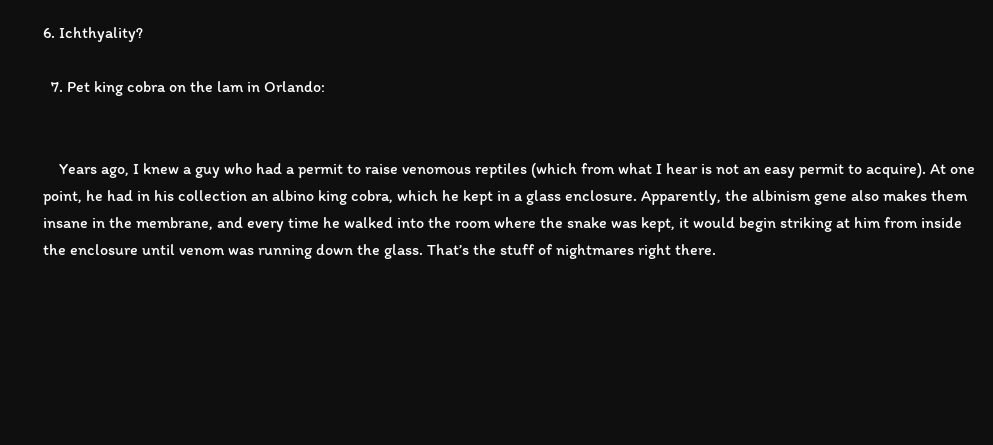6. Ichthyality?

  7. Pet king cobra on the lam in Orlando:


    Years ago, I knew a guy who had a permit to raise venomous reptiles (which from what I hear is not an easy permit to acquire). At one point, he had in his collection an albino king cobra, which he kept in a glass enclosure. Apparently, the albinism gene also makes them insane in the membrane, and every time he walked into the room where the snake was kept, it would begin striking at him from inside the enclosure until venom was running down the glass. That’s the stuff of nightmares right there.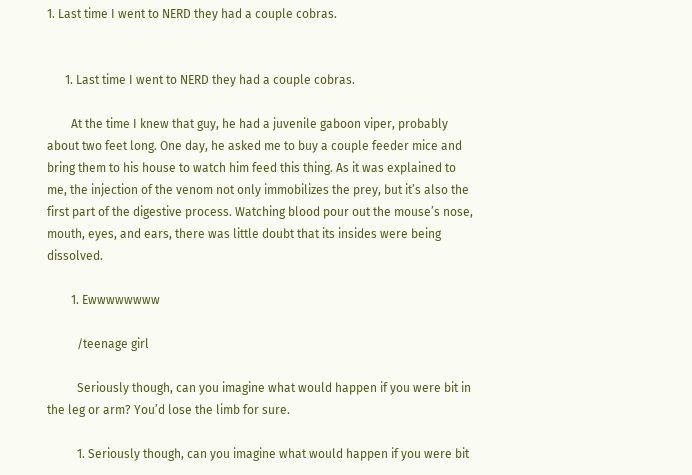1. Last time I went to NERD they had a couple cobras.


      1. Last time I went to NERD they had a couple cobras.

        At the time I knew that guy, he had a juvenile gaboon viper, probably about two feet long. One day, he asked me to buy a couple feeder mice and bring them to his house to watch him feed this thing. As it was explained to me, the injection of the venom not only immobilizes the prey, but it’s also the first part of the digestive process. Watching blood pour out the mouse’s nose, mouth, eyes, and ears, there was little doubt that its insides were being dissolved.

        1. Ewwwwwwww

          /teenage girl

          Seriously though, can you imagine what would happen if you were bit in the leg or arm? You’d lose the limb for sure.

          1. Seriously though, can you imagine what would happen if you were bit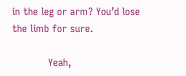in the leg or arm? You’d lose the limb for sure.

            Yeah,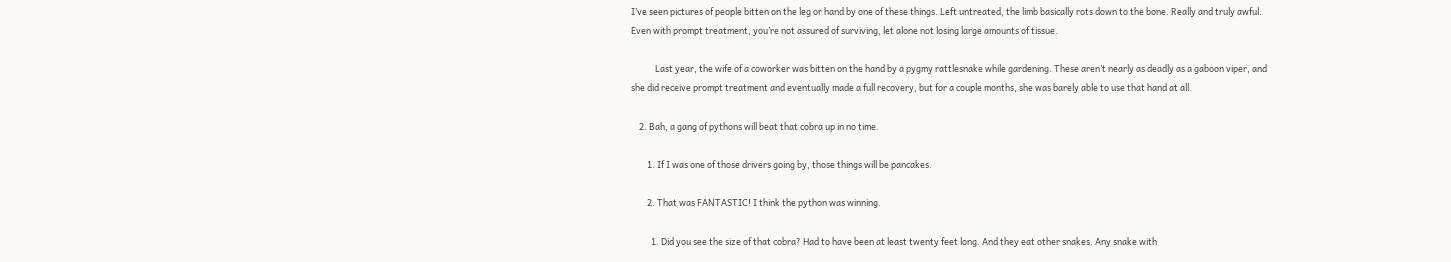I’ve seen pictures of people bitten on the leg or hand by one of these things. Left untreated, the limb basically rots down to the bone. Really and truly awful. Even with prompt treatment, you’re not assured of surviving, let alone not losing large amounts of tissue.

            Last year, the wife of a coworker was bitten on the hand by a pygmy rattlesnake while gardening. These aren’t nearly as deadly as a gaboon viper, and she did receive prompt treatment and eventually made a full recovery, but for a couple months, she was barely able to use that hand at all.

    2. Bah, a gang of pythons will beat that cobra up in no time.

        1. If I was one of those drivers going by, those things will be pancakes.

        2. That was FANTASTIC! I think the python was winning.

          1. Did you see the size of that cobra? Had to have been at least twenty feet long. And they eat other snakes. Any snake with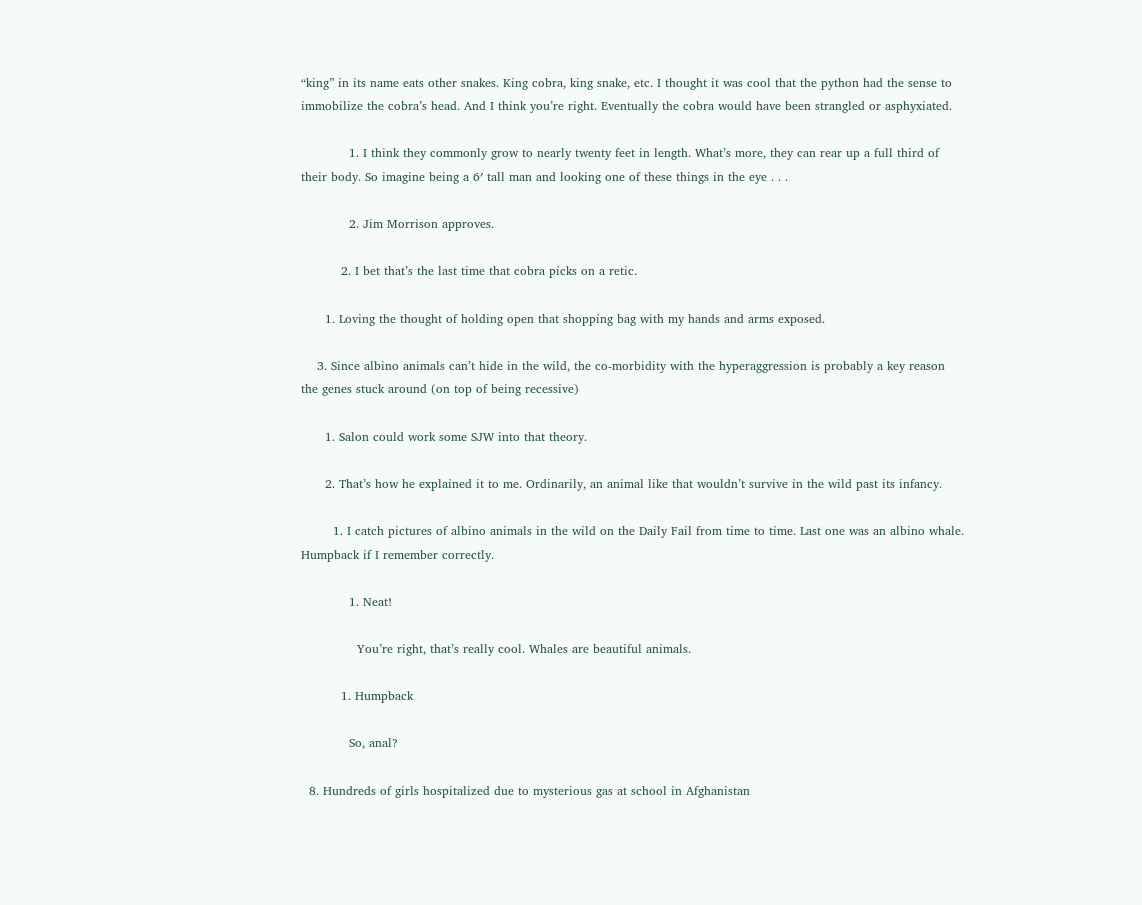“king” in its name eats other snakes. King cobra, king snake, etc. I thought it was cool that the python had the sense to immobilize the cobra’s head. And I think you’re right. Eventually the cobra would have been strangled or asphyxiated.

            1. I think they commonly grow to nearly twenty feet in length. What’s more, they can rear up a full third of their body. So imagine being a 6′ tall man and looking one of these things in the eye . . .

            2. Jim Morrison approves.

          2. I bet that’s the last time that cobra picks on a retic.

      1. Loving the thought of holding open that shopping bag with my hands and arms exposed.

    3. Since albino animals can’t hide in the wild, the co-morbidity with the hyperaggression is probably a key reason the genes stuck around (on top of being recessive)

      1. Salon could work some SJW into that theory.

      2. That’s how he explained it to me. Ordinarily, an animal like that wouldn’t survive in the wild past its infancy.

        1. I catch pictures of albino animals in the wild on the Daily Fail from time to time. Last one was an albino whale. Humpback if I remember correctly.

            1. Neat!

              You’re right, that’s really cool. Whales are beautiful animals.

          1. Humpback

            So, anal?

  8. Hundreds of girls hospitalized due to mysterious gas at school in Afghanistan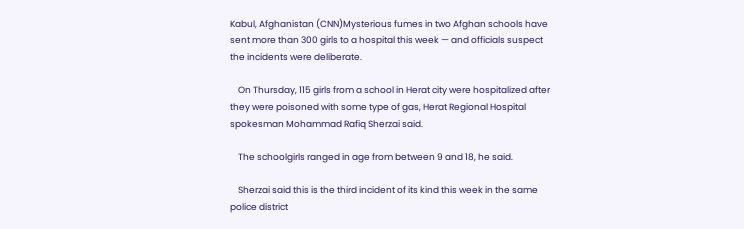Kabul, Afghanistan (CNN)Mysterious fumes in two Afghan schools have sent more than 300 girls to a hospital this week — and officials suspect the incidents were deliberate.

    On Thursday, 115 girls from a school in Herat city were hospitalized after they were poisoned with some type of gas, Herat Regional Hospital spokesman Mohammad Rafiq Sherzai said.

    The schoolgirls ranged in age from between 9 and 18, he said.

    Sherzai said this is the third incident of its kind this week in the same police district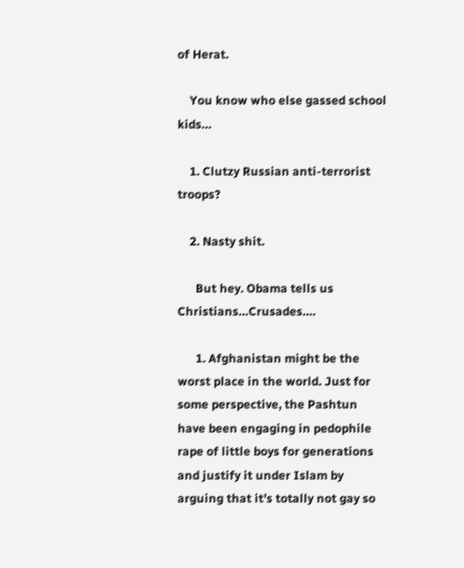of Herat.

    You know who else gassed school kids…

    1. Clutzy Russian anti-terrorist troops?

    2. Nasty shit.

      But hey. Obama tells us Christians…Crusades….

      1. Afghanistan might be the worst place in the world. Just for some perspective, the Pashtun have been engaging in pedophile rape of little boys for generations and justify it under Islam by arguing that it’s totally not gay so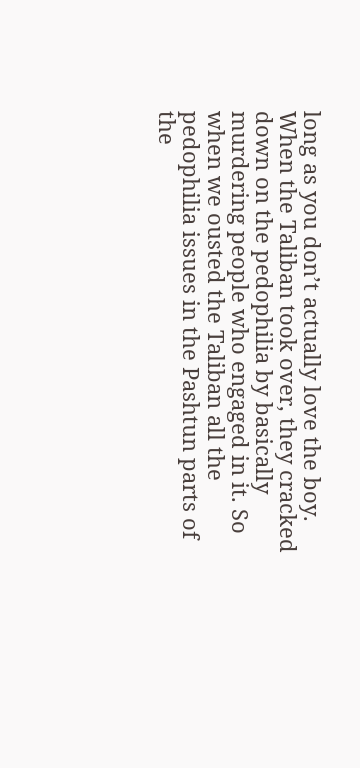long as you don’t actually love the boy. When the Taliban took over, they cracked down on the pedophilia by basically murdering people who engaged in it. So when we ousted the Taliban all the pedophilia issues in the Pashtun parts of the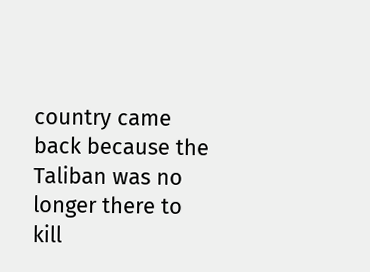country came back because the Taliban was no longer there to kill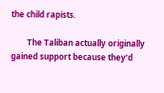the child rapists.

        The Taliban actually originally gained support because they’d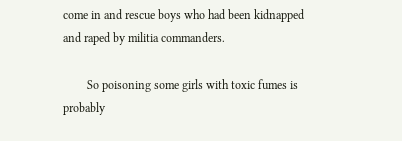come in and rescue boys who had been kidnapped and raped by militia commanders.

        So poisoning some girls with toxic fumes is probably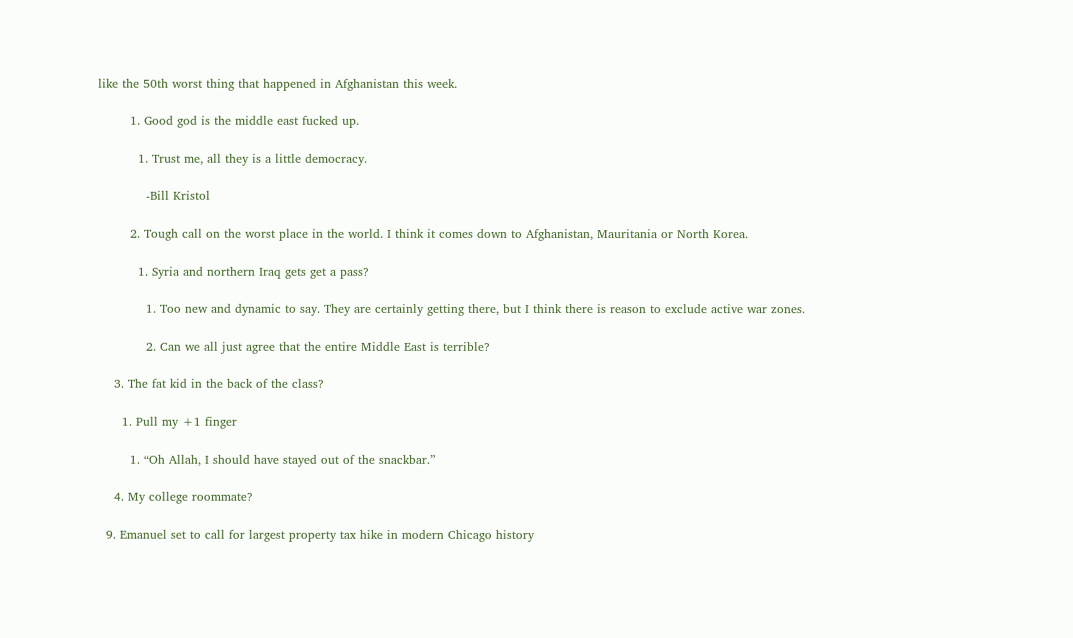like the 50th worst thing that happened in Afghanistan this week.

        1. Good god is the middle east fucked up.

          1. Trust me, all they is a little democracy.

            -Bill Kristol

        2. Tough call on the worst place in the world. I think it comes down to Afghanistan, Mauritania or North Korea.

          1. Syria and northern Iraq gets get a pass?

            1. Too new and dynamic to say. They are certainly getting there, but I think there is reason to exclude active war zones.

            2. Can we all just agree that the entire Middle East is terrible?

    3. The fat kid in the back of the class?

      1. Pull my +1 finger

        1. “Oh Allah, I should have stayed out of the snackbar.”

    4. My college roommate?

  9. Emanuel set to call for largest property tax hike in modern Chicago history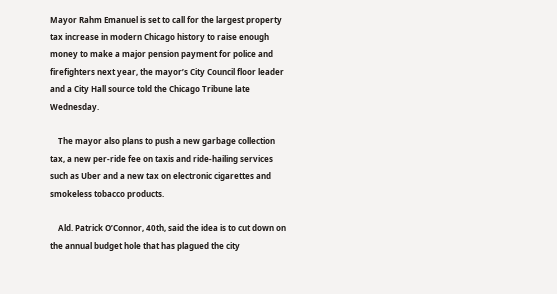Mayor Rahm Emanuel is set to call for the largest property tax increase in modern Chicago history to raise enough money to make a major pension payment for police and firefighters next year, the mayor’s City Council floor leader and a City Hall source told the Chicago Tribune late Wednesday.

    The mayor also plans to push a new garbage collection tax, a new per-ride fee on taxis and ride-hailing services such as Uber and a new tax on electronic cigarettes and smokeless tobacco products.

    Ald. Patrick O’Connor, 40th, said the idea is to cut down on the annual budget hole that has plagued the city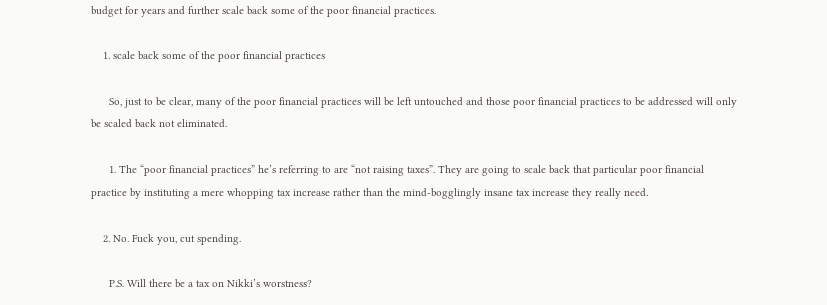budget for years and further scale back some of the poor financial practices.

    1. scale back some of the poor financial practices

      So, just to be clear, many of the poor financial practices will be left untouched and those poor financial practices to be addressed will only be scaled back not eliminated.

      1. The “poor financial practices” he’s referring to are “not raising taxes”. They are going to scale back that particular poor financial practice by instituting a mere whopping tax increase rather than the mind-bogglingly insane tax increase they really need.

    2. No. Fuck you, cut spending.

      P.S. Will there be a tax on Nikki’s worstness?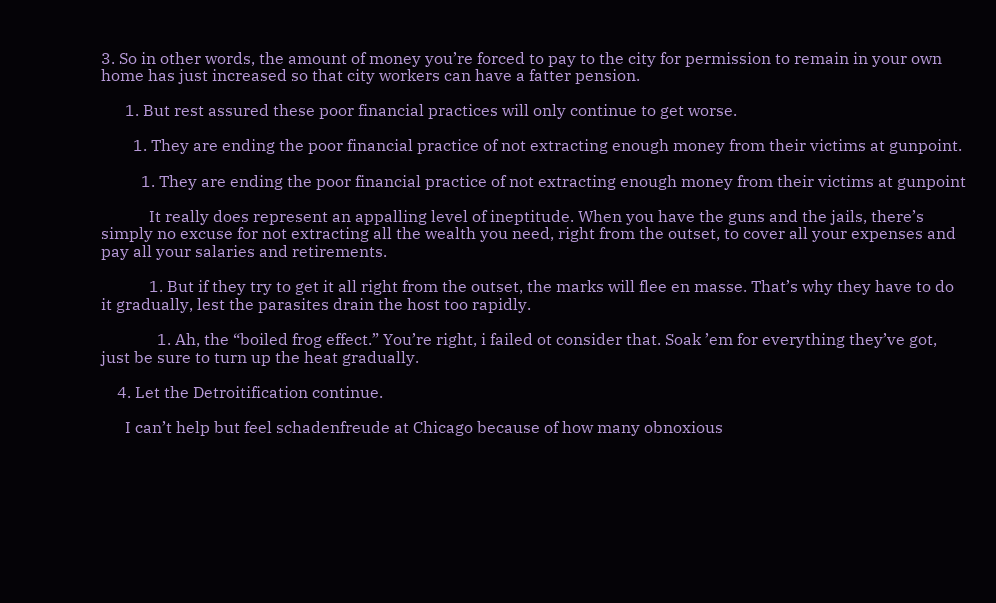3. So in other words, the amount of money you’re forced to pay to the city for permission to remain in your own home has just increased so that city workers can have a fatter pension.

      1. But rest assured these poor financial practices will only continue to get worse.

        1. They are ending the poor financial practice of not extracting enough money from their victims at gunpoint.

          1. They are ending the poor financial practice of not extracting enough money from their victims at gunpoint

            It really does represent an appalling level of ineptitude. When you have the guns and the jails, there’s simply no excuse for not extracting all the wealth you need, right from the outset, to cover all your expenses and pay all your salaries and retirements.

            1. But if they try to get it all right from the outset, the marks will flee en masse. That’s why they have to do it gradually, lest the parasites drain the host too rapidly.

              1. Ah, the “boiled frog effect.” You’re right, i failed ot consider that. Soak ’em for everything they’ve got, just be sure to turn up the heat gradually.

    4. Let the Detroitification continue.

      I can’t help but feel schadenfreude at Chicago because of how many obnoxious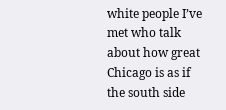white people I’ve met who talk about how great Chicago is as if the south side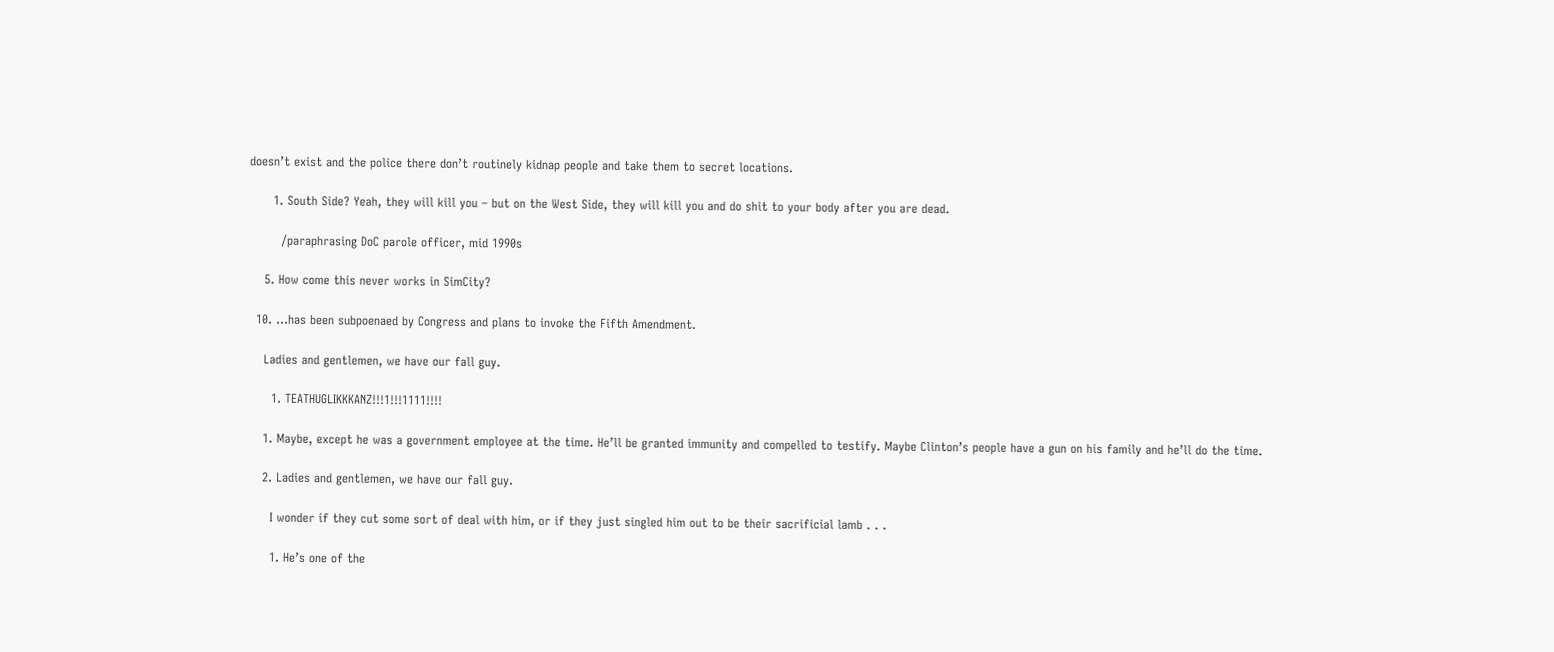doesn’t exist and the police there don’t routinely kidnap people and take them to secret locations.

      1. South Side? Yeah, they will kill you – but on the West Side, they will kill you and do shit to your body after you are dead.

        /paraphrasing DoC parole officer, mid 1990s

    5. How come this never works in SimCity?

  10. …has been subpoenaed by Congress and plans to invoke the Fifth Amendment.

    Ladies and gentlemen, we have our fall guy.

      1. TEATHUGLIKKKANZ!!!1!!!1111!!!!

    1. Maybe, except he was a government employee at the time. He’ll be granted immunity and compelled to testify. Maybe Clinton’s people have a gun on his family and he’ll do the time.

    2. Ladies and gentlemen, we have our fall guy.

      I wonder if they cut some sort of deal with him, or if they just singled him out to be their sacrificial lamb . . .

      1. He’s one of the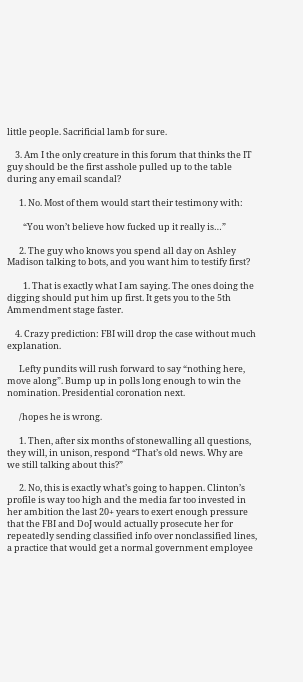little people. Sacrificial lamb for sure.

    3. Am I the only creature in this forum that thinks the IT guy should be the first asshole pulled up to the table during any email scandal?

      1. No. Most of them would start their testimony with:

        “You won’t believe how fucked up it really is…”

      2. The guy who knows you spend all day on Ashley Madison talking to bots, and you want him to testify first?

        1. That is exactly what I am saying. The ones doing the digging should put him up first. It gets you to the 5th Ammendment stage faster.

    4. Crazy prediction: FBI will drop the case without much explanation.

      Lefty pundits will rush forward to say “nothing here, move along”. Bump up in polls long enough to win the nomination. Presidential coronation next.

      /hopes he is wrong.

      1. Then, after six months of stonewalling all questions, they will, in unison, respond “That’s old news. Why are we still talking about this?”

      2. No, this is exactly what’s going to happen. Clinton’s profile is way too high and the media far too invested in her ambition the last 20+ years to exert enough pressure that the FBI and DoJ would actually prosecute her for repeatedly sending classified info over nonclassified lines, a practice that would get a normal government employee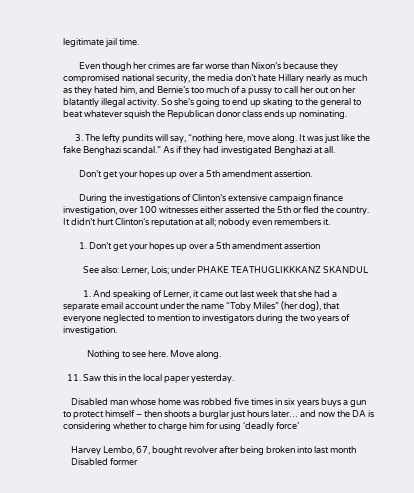legitimate jail time.

        Even though her crimes are far worse than Nixon’s because they compromised national security, the media don’t hate Hillary nearly as much as they hated him, and Bernie’s too much of a pussy to call her out on her blatantly illegal activity. So she’s going to end up skating to the general to beat whatever squish the Republican donor class ends up nominating.

      3. The lefty pundits will say, “nothing here, move along. It was just like the fake Benghazi scandal.” As if they had investigated Benghazi at all.

        Don’t get your hopes up over a 5th amendment assertion.

        During the investigations of Clinton’s extensive campaign finance investigation, over 100 witnesses either asserted the 5th or fled the country. It didn’t hurt Clinton’s reputation at all; nobody even remembers it.

        1. Don’t get your hopes up over a 5th amendment assertion

          See also: Lerner, Lois; under PHAKE TEATHUGLIKKKANZ SKANDUL

          1. And speaking of Lerner, it came out last week that she had a separate email account under the name “Toby Miles” (her dog), that everyone neglected to mention to investigators during the two years of investigation.

            Nothing to see here. Move along.

  11. Saw this in the local paper yesterday.

    Disabled man whose home was robbed five times in six years buys a gun to protect himself – then shoots a burglar just hours later… and now the DA is considering whether to charge him for using ‘deadly force’

    Harvey Lembo, 67, bought revolver after being broken into last month
    Disabled former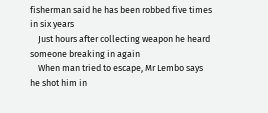fisherman said he has been robbed five times in six years
    Just hours after collecting weapon he heard someone breaking in again
    When man tried to escape, Mr Lembo says he shot him in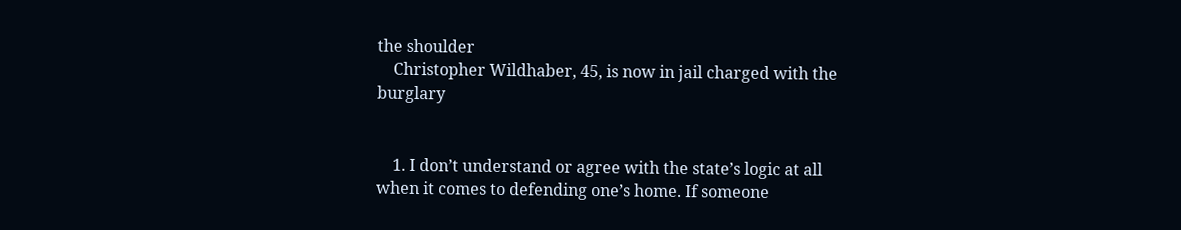the shoulder
    Christopher Wildhaber, 45, is now in jail charged with the burglary


    1. I don’t understand or agree with the state’s logic at all when it comes to defending one’s home. If someone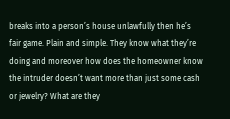breaks into a person’s house unlawfully then he’s fair game. Plain and simple. They know what they’re doing and moreover how does the homeowner know the intruder doesn’t want more than just some cash or jewelry? What are they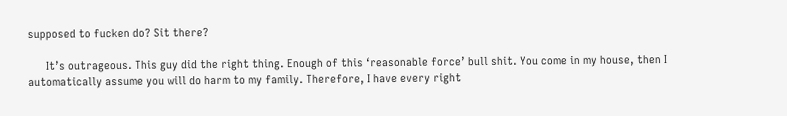supposed to fucken do? Sit there?

      It’s outrageous. This guy did the right thing. Enough of this ‘reasonable force’ bull shit. You come in my house, then I automatically assume you will do harm to my family. Therefore, I have every right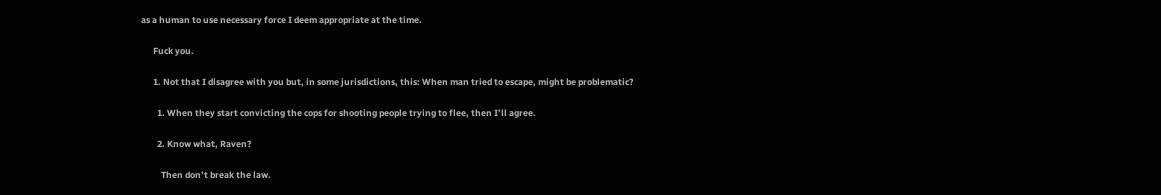as a human to use necessary force I deem appropriate at the time.

      Fuck you.

      1. Not that I disagree with you but, in some jurisdictions, this: When man tried to escape, might be problematic?

        1. When they start convicting the cops for shooting people trying to flee, then I’ll agree.

        2. Know what, Raven?

          Then don’t break the law.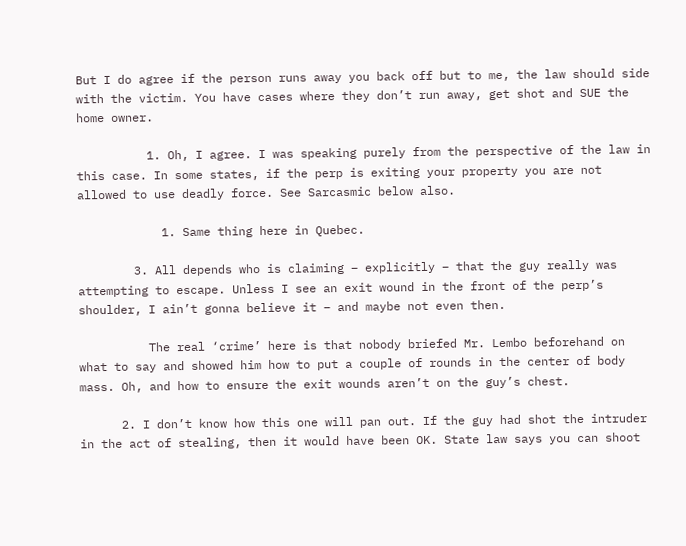But I do agree if the person runs away you back off but to me, the law should side with the victim. You have cases where they don’t run away, get shot and SUE the home owner.

          1. Oh, I agree. I was speaking purely from the perspective of the law in this case. In some states, if the perp is exiting your property you are not allowed to use deadly force. See Sarcasmic below also.

            1. Same thing here in Quebec.

        3. All depends who is claiming – explicitly – that the guy really was attempting to escape. Unless I see an exit wound in the front of the perp’s shoulder, I ain’t gonna believe it – and maybe not even then.

          The real ‘crime’ here is that nobody briefed Mr. Lembo beforehand on what to say and showed him how to put a couple of rounds in the center of body mass. Oh, and how to ensure the exit wounds aren’t on the guy’s chest.

      2. I don’t know how this one will pan out. If the guy had shot the intruder in the act of stealing, then it would have been OK. State law says you can shoot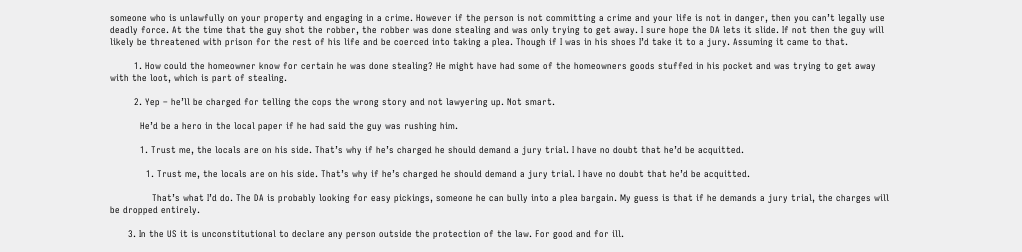someone who is unlawfully on your property and engaging in a crime. However if the person is not committing a crime and your life is not in danger, then you can’t legally use deadly force. At the time that the guy shot the robber, the robber was done stealing and was only trying to get away. I sure hope the DA lets it slide. If not then the guy will likely be threatened with prison for the rest of his life and be coerced into taking a plea. Though if I was in his shoes I’d take it to a jury. Assuming it came to that.

        1. How could the homeowner know for certain he was done stealing? He might have had some of the homeowners goods stuffed in his pocket and was trying to get away with the loot, which is part of stealing.

        2. Yep – he’ll be charged for telling the cops the wrong story and not lawyering up. Not smart.

          He’d be a hero in the local paper if he had said the guy was rushing him.

          1. Trust me, the locals are on his side. That’s why if he’s charged he should demand a jury trial. I have no doubt that he’d be acquitted.

            1. Trust me, the locals are on his side. That’s why if he’s charged he should demand a jury trial. I have no doubt that he’d be acquitted.

              That’s what I’d do. The DA is probably looking for easy pickings, someone he can bully into a plea bargain. My guess is that if he demands a jury trial, the charges will be dropped entirely.

      3. In the US it is unconstitutional to declare any person outside the protection of the law. For good and for ill.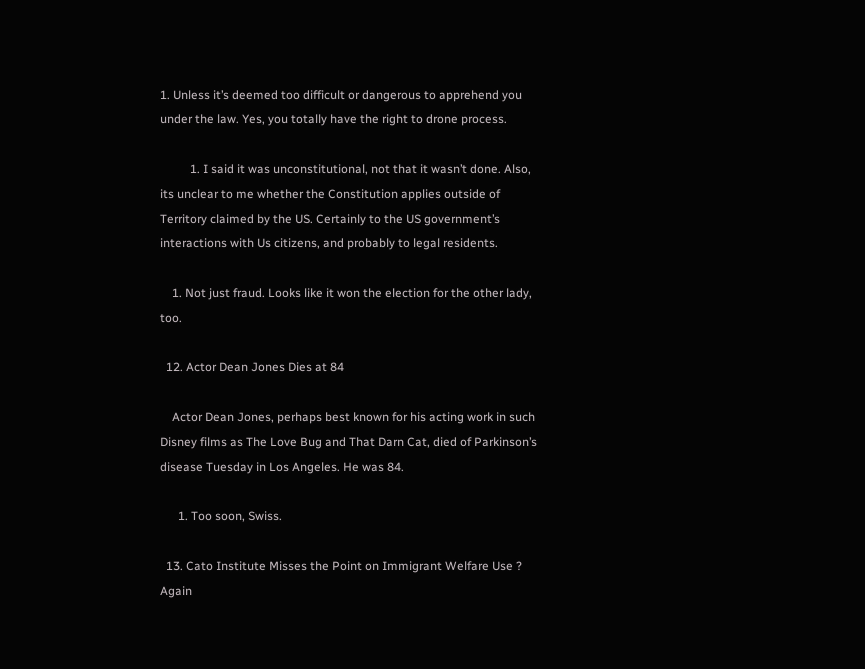1. Unless it’s deemed too difficult or dangerous to apprehend you under the law. Yes, you totally have the right to drone process.

          1. I said it was unconstitutional, not that it wasn’t done. Also, its unclear to me whether the Constitution applies outside of Territory claimed by the US. Certainly to the US government’s interactions with Us citizens, and probably to legal residents.

    1. Not just fraud. Looks like it won the election for the other lady, too.

  12. Actor Dean Jones Dies at 84

    Actor Dean Jones, perhaps best known for his acting work in such Disney films as The Love Bug and That Darn Cat, died of Parkinson’s disease Tuesday in Los Angeles. He was 84.

      1. Too soon, Swiss.

  13. Cato Institute Misses the Point on Immigrant Welfare Use ? Again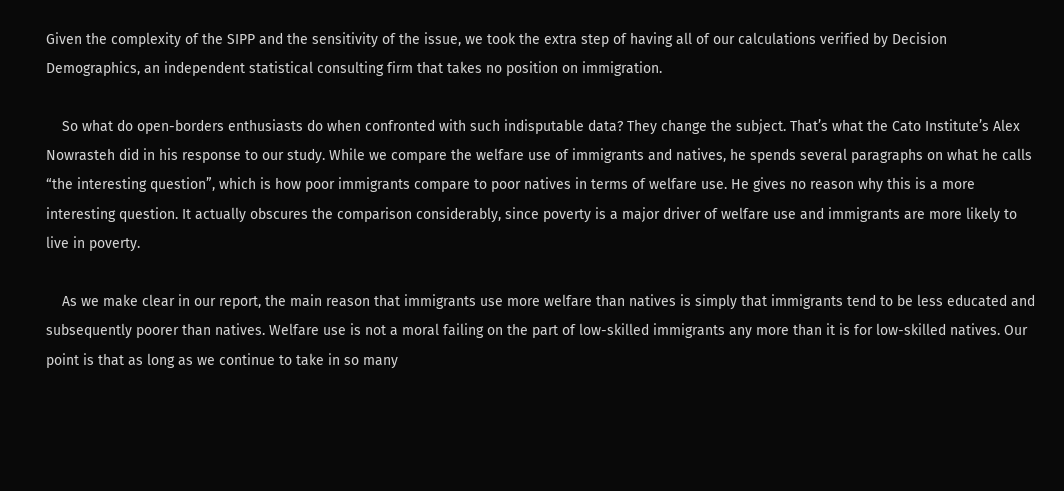Given the complexity of the SIPP and the sensitivity of the issue, we took the extra step of having all of our calculations verified by Decision Demographics, an independent statistical consulting firm that takes no position on immigration.

    So what do open-borders enthusiasts do when confronted with such indisputable data? They change the subject. That’s what the Cato Institute’s Alex Nowrasteh did in his response to our study. While we compare the welfare use of immigrants and natives, he spends several paragraphs on what he calls “the interesting question”, which is how poor immigrants compare to poor natives in terms of welfare use. He gives no reason why this is a more interesting question. It actually obscures the comparison considerably, since poverty is a major driver of welfare use and immigrants are more likely to live in poverty.

    As we make clear in our report, the main reason that immigrants use more welfare than natives is simply that immigrants tend to be less educated and subsequently poorer than natives. Welfare use is not a moral failing on the part of low-skilled immigrants any more than it is for low-skilled natives. Our point is that as long as we continue to take in so many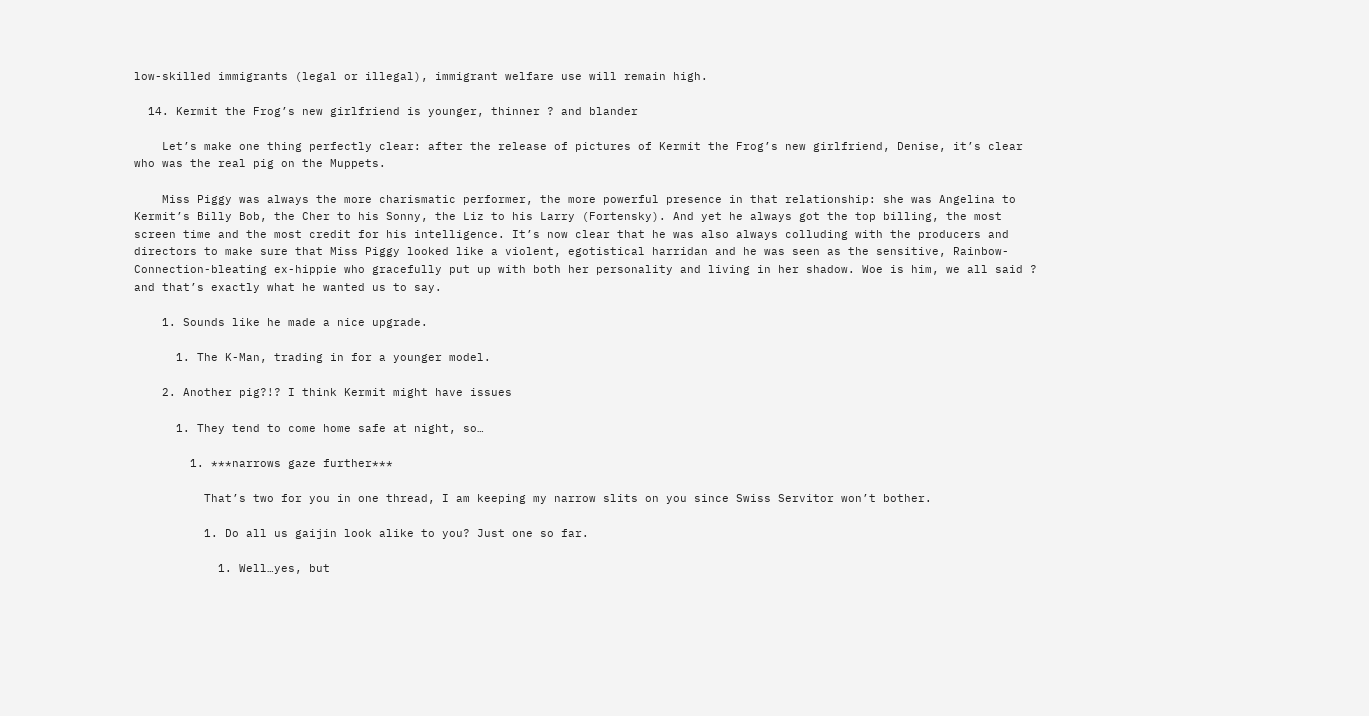low-skilled immigrants (legal or illegal), immigrant welfare use will remain high.

  14. Kermit the Frog’s new girlfriend is younger, thinner ? and blander

    Let’s make one thing perfectly clear: after the release of pictures of Kermit the Frog’s new girlfriend, Denise, it’s clear who was the real pig on the Muppets.

    Miss Piggy was always the more charismatic performer, the more powerful presence in that relationship: she was Angelina to Kermit’s Billy Bob, the Cher to his Sonny, the Liz to his Larry (Fortensky). And yet he always got the top billing, the most screen time and the most credit for his intelligence. It’s now clear that he was also always colluding with the producers and directors to make sure that Miss Piggy looked like a violent, egotistical harridan and he was seen as the sensitive, Rainbow-Connection-bleating ex-hippie who gracefully put up with both her personality and living in her shadow. Woe is him, we all said ? and that’s exactly what he wanted us to say.

    1. Sounds like he made a nice upgrade.

      1. The K-Man, trading in for a younger model.

    2. Another pig?!? I think Kermit might have issues

      1. They tend to come home safe at night, so…

        1. ***narrows gaze further***

          That’s two for you in one thread, I am keeping my narrow slits on you since Swiss Servitor won’t bother.

          1. Do all us gaijin look alike to you? Just one so far.

            1. Well…yes, but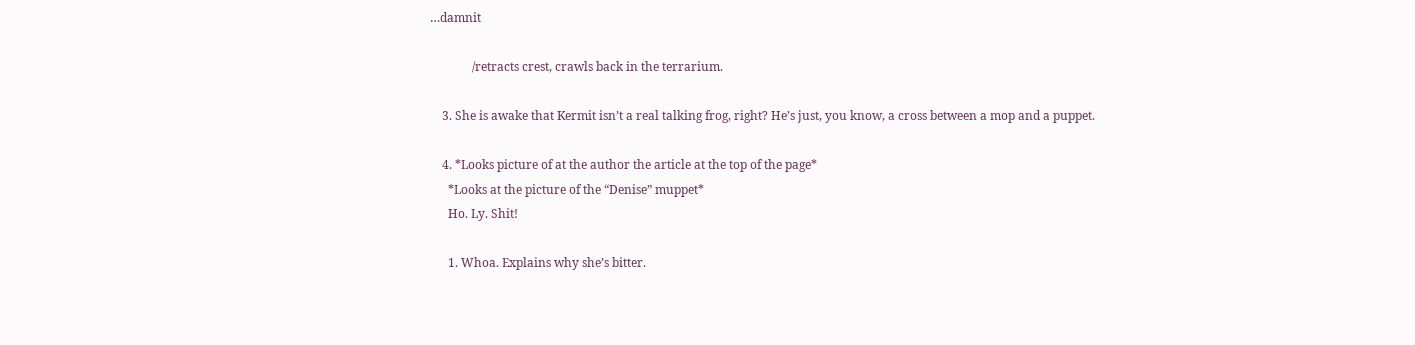…damnit

              /retracts crest, crawls back in the terrarium.

    3. She is awake that Kermit isn’t a real talking frog, right? He’s just, you know, a cross between a mop and a puppet.

    4. *Looks picture of at the author the article at the top of the page*
      *Looks at the picture of the “Denise” muppet*
      Ho. Ly. Shit!

      1. Whoa. Explains why she’s bitter.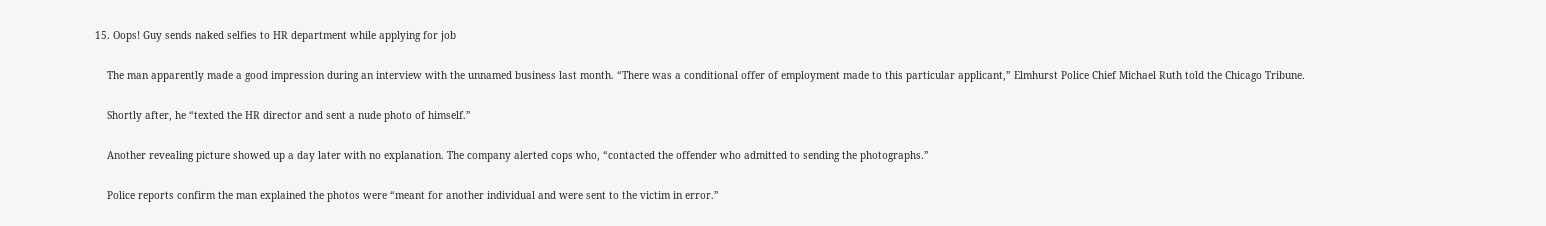15. Oops! Guy sends naked selfies to HR department while applying for job

    The man apparently made a good impression during an interview with the unnamed business last month. “There was a conditional offer of employment made to this particular applicant,” Elmhurst Police Chief Michael Ruth told the Chicago Tribune.

    Shortly after, he “texted the HR director and sent a nude photo of himself.”

    Another revealing picture showed up a day later with no explanation. The company alerted cops who, “contacted the offender who admitted to sending the photographs.”

    Police reports confirm the man explained the photos were “meant for another individual and were sent to the victim in error.”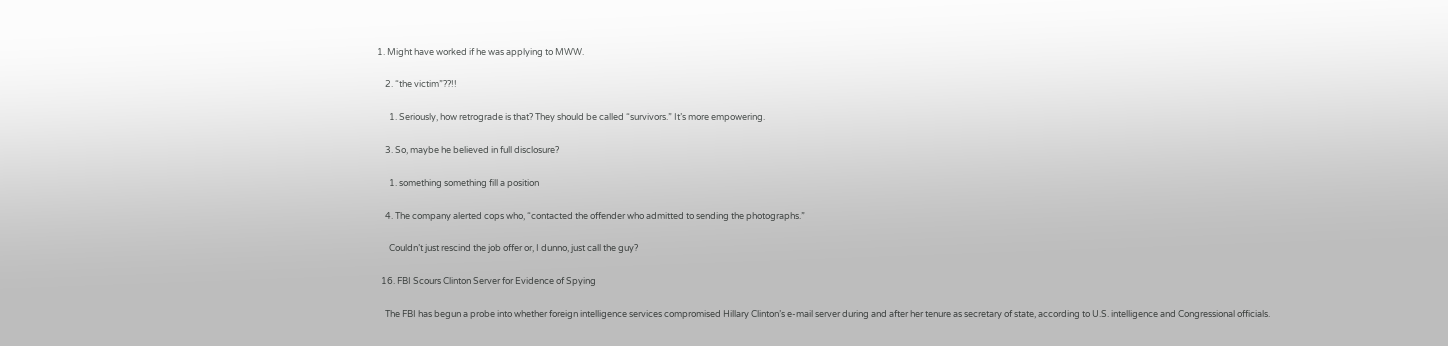1. Might have worked if he was applying to MWW.

    2. “the victim”??!!

      1. Seriously, how retrograde is that? They should be called “survivors.” It’s more empowering.

    3. So, maybe he believed in full disclosure?

      1. something something fill a position

    4. The company alerted cops who, “contacted the offender who admitted to sending the photographs.”

      Couldn’t just rescind the job offer or, I dunno, just call the guy?

  16. FBI Scours Clinton Server for Evidence of Spying

    The FBI has begun a probe into whether foreign intelligence services compromised Hillary Clinton’s e-mail server during and after her tenure as secretary of state, according to U.S. intelligence and Congressional officials.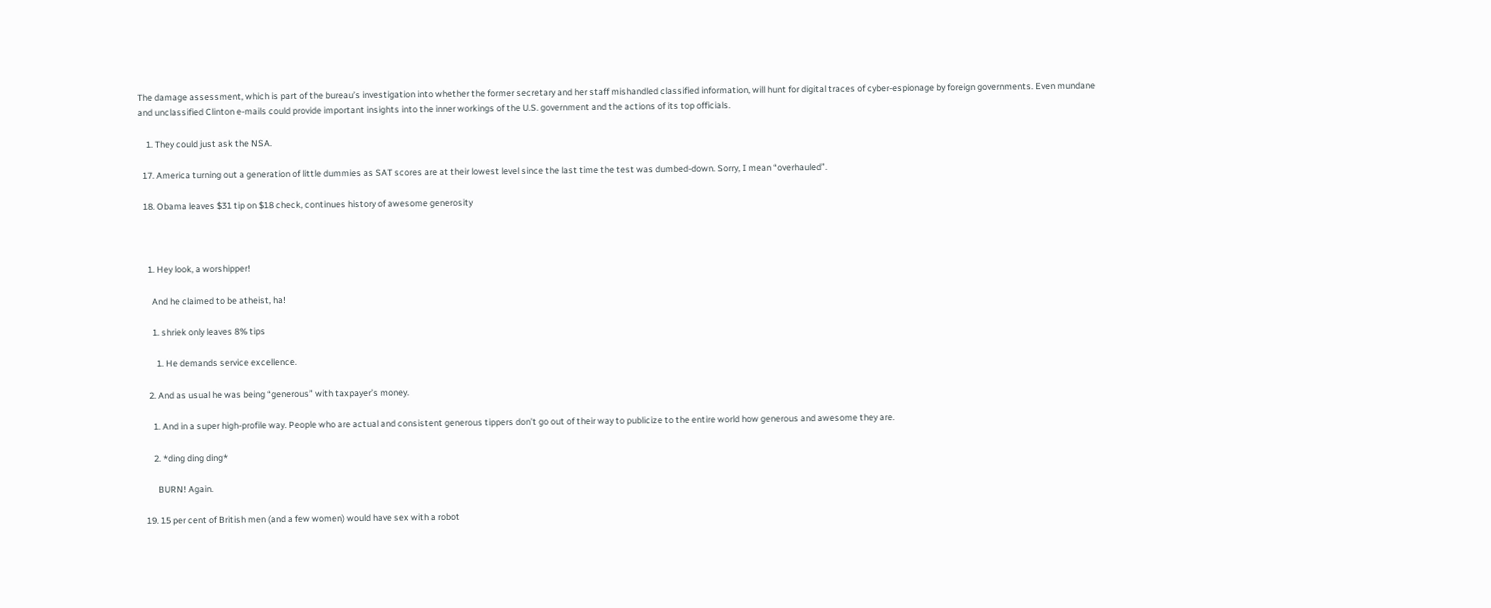The damage assessment, which is part of the bureau’s investigation into whether the former secretary and her staff mishandled classified information, will hunt for digital traces of cyber-espionage by foreign governments. Even mundane and unclassified Clinton e-mails could provide important insights into the inner workings of the U.S. government and the actions of its top officials.

    1. They could just ask the NSA.

  17. America turning out a generation of little dummies as SAT scores are at their lowest level since the last time the test was dumbed-down. Sorry, I mean “overhauled”.

  18. Obama leaves $31 tip on $18 check, continues history of awesome generosity



    1. Hey look, a worshipper!

      And he claimed to be atheist, ha!

      1. shriek only leaves 8% tips

        1. He demands service excellence.

    2. And as usual he was being “generous” with taxpayer’s money.

      1. And in a super high-profile way. People who are actual and consistent generous tippers don’t go out of their way to publicize to the entire world how generous and awesome they are.

      2. *ding ding ding*

        BURN! Again.

  19. 15 per cent of British men (and a few women) would have sex with a robot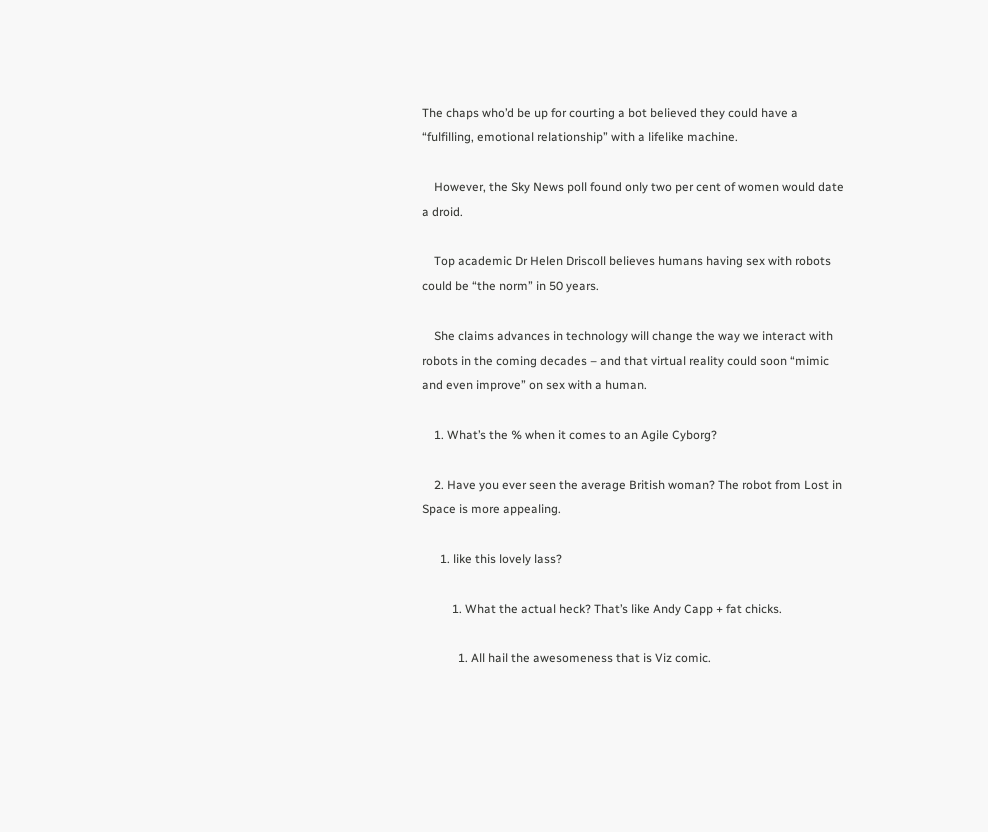The chaps who’d be up for courting a bot believed they could have a “fulfilling, emotional relationship” with a lifelike machine.

    However, the Sky News poll found only two per cent of women would date a droid.

    Top academic Dr Helen Driscoll believes humans having sex with robots could be “the norm” in 50 years.

    She claims advances in technology will change the way we interact with robots in the coming decades – and that virtual reality could soon “mimic and even improve” on sex with a human.

    1. What’s the % when it comes to an Agile Cyborg?

    2. Have you ever seen the average British woman? The robot from Lost in Space is more appealing.

      1. like this lovely lass?

          1. What the actual heck? That’s like Andy Capp + fat chicks.

            1. All hail the awesomeness that is Viz comic.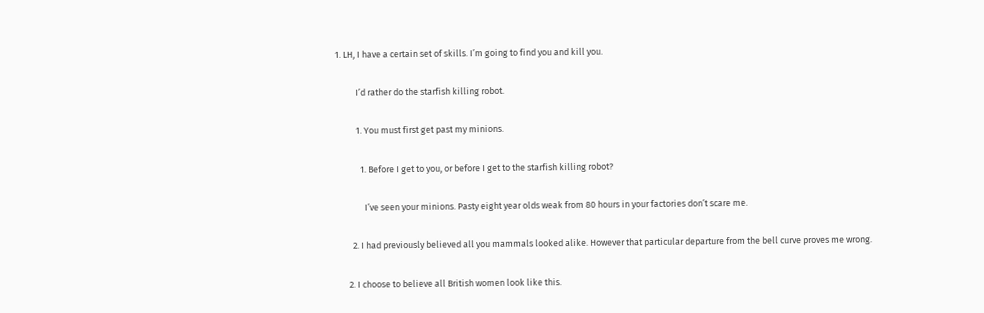1. LH, I have a certain set of skills. I’m going to find you and kill you.

          I’d rather do the starfish killing robot.

          1. You must first get past my minions.

            1. Before I get to you, or before I get to the starfish killing robot?

              I’ve seen your minions. Pasty eight year olds weak from 80 hours in your factories don’t scare me.

        2. I had previously believed all you mammals looked alike. However that particular departure from the bell curve proves me wrong.

      2. I choose to believe all British women look like this.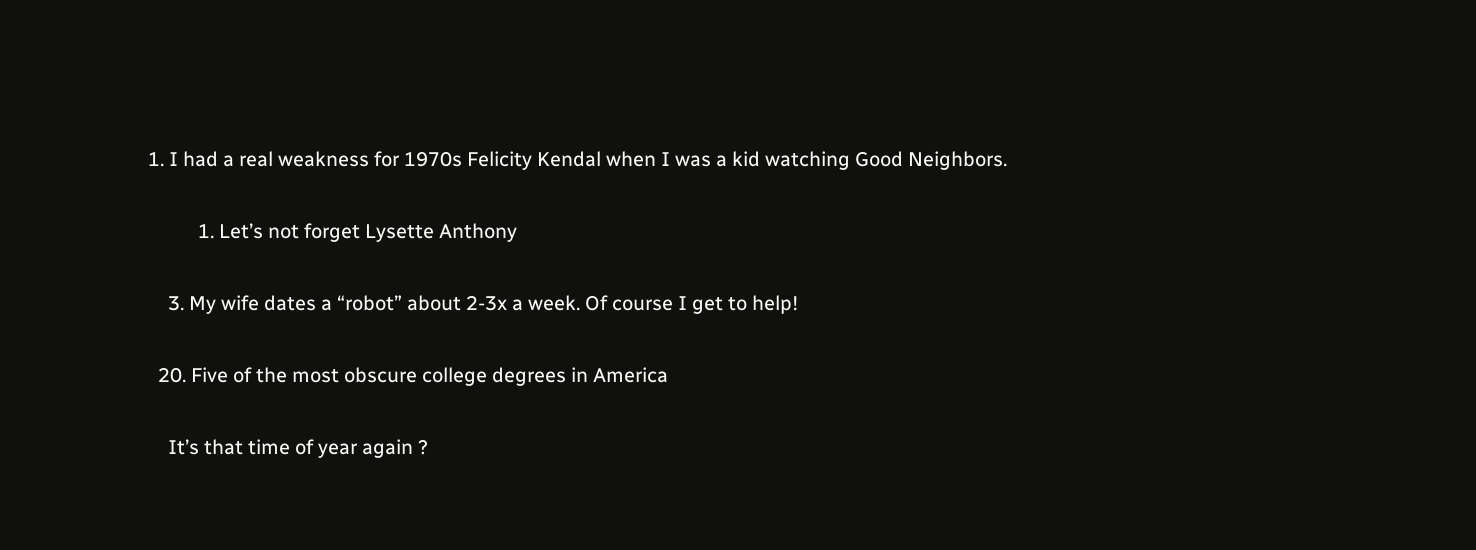1. I had a real weakness for 1970s Felicity Kendal when I was a kid watching Good Neighbors.

          1. Let’s not forget Lysette Anthony

    3. My wife dates a “robot” about 2-3x a week. Of course I get to help!

  20. Five of the most obscure college degrees in America

    It’s that time of year again ?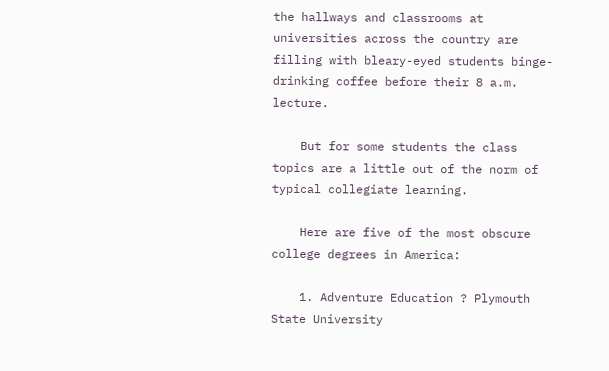the hallways and classrooms at universities across the country are filling with bleary-eyed students binge-drinking coffee before their 8 a.m. lecture.

    But for some students the class topics are a little out of the norm of typical collegiate learning.

    Here are five of the most obscure college degrees in America:

    1. Adventure Education ? Plymouth State University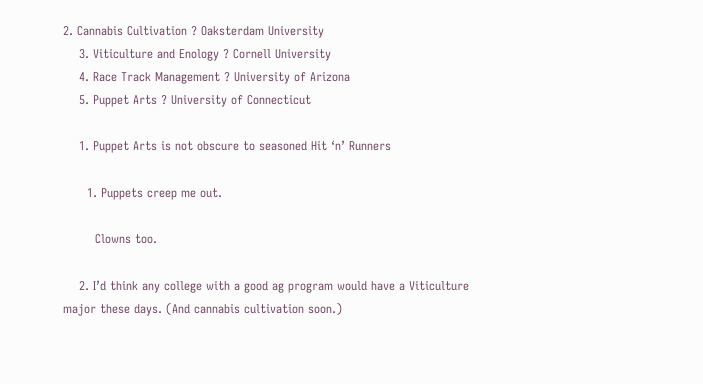2. Cannabis Cultivation ? Oaksterdam University
    3. Viticulture and Enology ? Cornell University
    4. Race Track Management ? University of Arizona
    5. Puppet Arts ? University of Connecticut

    1. Puppet Arts is not obscure to seasoned Hit ‘n’ Runners

      1. Puppets creep me out.

        Clowns too.

    2. I’d think any college with a good ag program would have a Viticulture major these days. (And cannabis cultivation soon.)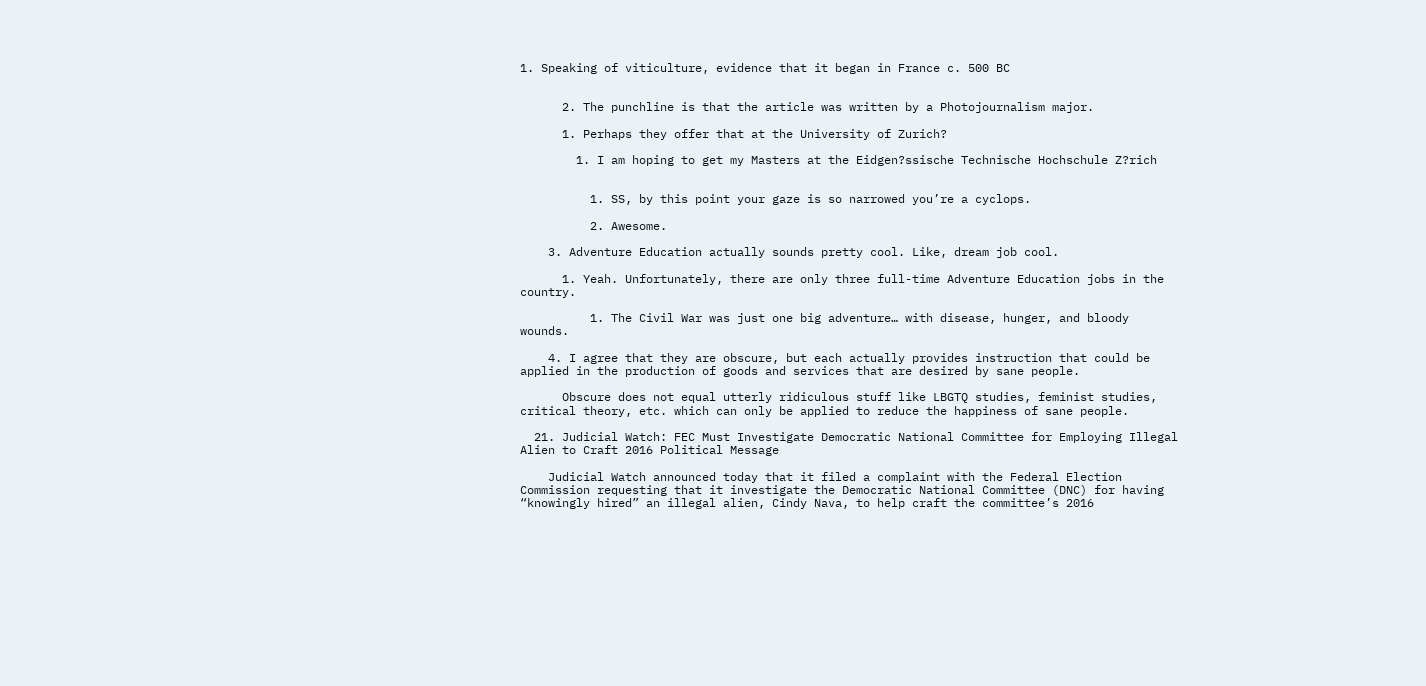1. Speaking of viticulture, evidence that it began in France c. 500 BC


      2. The punchline is that the article was written by a Photojournalism major.

      1. Perhaps they offer that at the University of Zurich?

        1. I am hoping to get my Masters at the Eidgen?ssische Technische Hochschule Z?rich


          1. SS, by this point your gaze is so narrowed you’re a cyclops.

          2. Awesome.

    3. Adventure Education actually sounds pretty cool. Like, dream job cool.

      1. Yeah. Unfortunately, there are only three full-time Adventure Education jobs in the country.

          1. The Civil War was just one big adventure… with disease, hunger, and bloody wounds.

    4. I agree that they are obscure, but each actually provides instruction that could be applied in the production of goods and services that are desired by sane people.

      Obscure does not equal utterly ridiculous stuff like LBGTQ studies, feminist studies, critical theory, etc. which can only be applied to reduce the happiness of sane people.

  21. Judicial Watch: FEC Must Investigate Democratic National Committee for Employing Illegal Alien to Craft 2016 Political Message

    Judicial Watch announced today that it filed a complaint with the Federal Election Commission requesting that it investigate the Democratic National Committee (DNC) for having “knowingly hired” an illegal alien, Cindy Nava, to help craft the committee’s 2016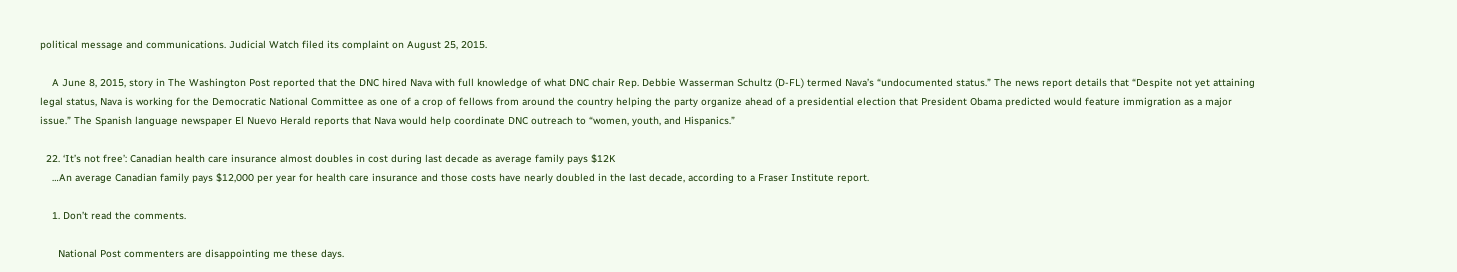political message and communications. Judicial Watch filed its complaint on August 25, 2015.

    A June 8, 2015, story in The Washington Post reported that the DNC hired Nava with full knowledge of what DNC chair Rep. Debbie Wasserman Schultz (D-FL) termed Nava’s “undocumented status.” The news report details that “Despite not yet attaining legal status, Nava is working for the Democratic National Committee as one of a crop of fellows from around the country helping the party organize ahead of a presidential election that President Obama predicted would feature immigration as a major issue.” The Spanish language newspaper El Nuevo Herald reports that Nava would help coordinate DNC outreach to “women, youth, and Hispanics.”

  22. ‘It’s not free’: Canadian health care insurance almost doubles in cost during last decade as average family pays $12K
    …An average Canadian family pays $12,000 per year for health care insurance and those costs have nearly doubled in the last decade, according to a Fraser Institute report.

    1. Don’t read the comments.

      National Post commenters are disappointing me these days.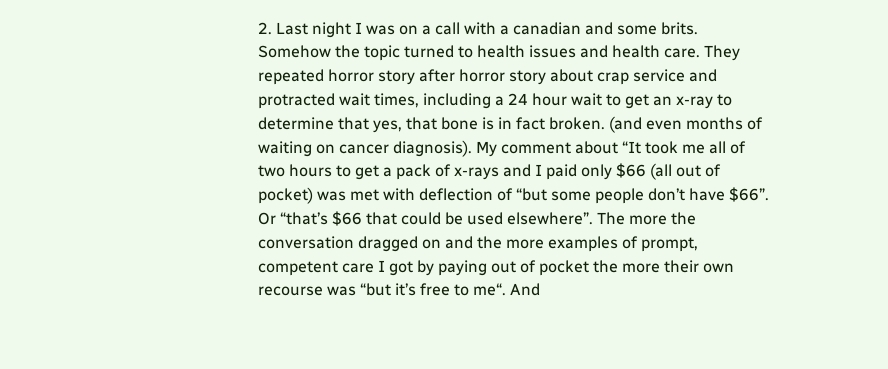2. Last night I was on a call with a canadian and some brits. Somehow the topic turned to health issues and health care. They repeated horror story after horror story about crap service and protracted wait times, including a 24 hour wait to get an x-ray to determine that yes, that bone is in fact broken. (and even months of waiting on cancer diagnosis). My comment about “It took me all of two hours to get a pack of x-rays and I paid only $66 (all out of pocket) was met with deflection of “but some people don’t have $66”. Or “that’s $66 that could be used elsewhere”. The more the conversation dragged on and the more examples of prompt, competent care I got by paying out of pocket the more their own recourse was “but it’s free to me“. And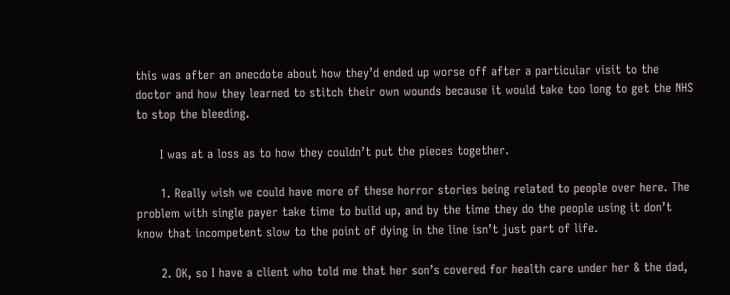this was after an anecdote about how they’d ended up worse off after a particular visit to the doctor and how they learned to stitch their own wounds because it would take too long to get the NHS to stop the bleeding.

      I was at a loss as to how they couldn’t put the pieces together.

      1. Really wish we could have more of these horror stories being related to people over here. The problem with single payer take time to build up, and by the time they do the people using it don’t know that incompetent slow to the point of dying in the line isn’t just part of life.

      2. OK, so I have a client who told me that her son’s covered for health care under her & the dad,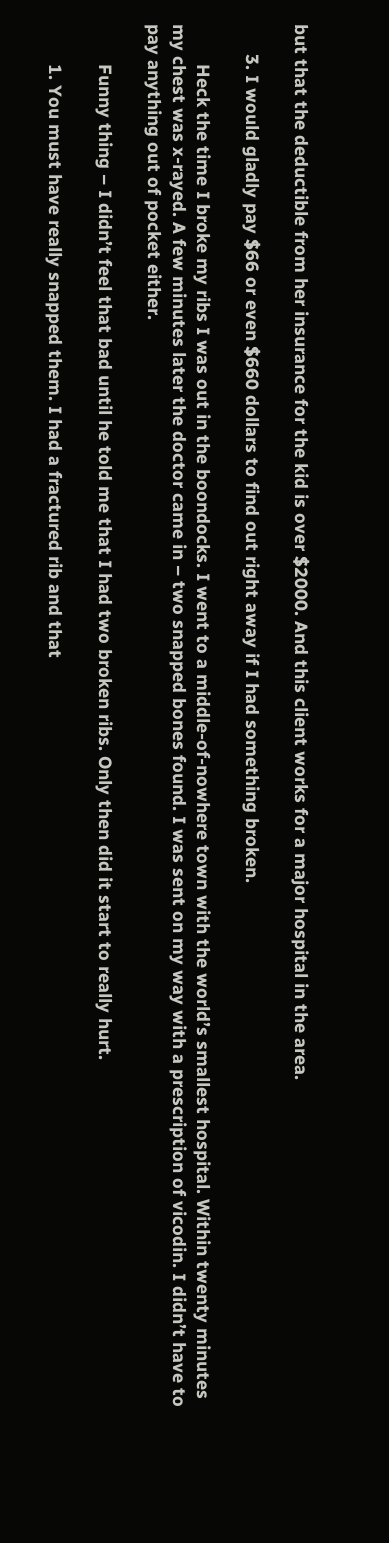but that the deductible from her insurance for the kid is over $2000. And this client works for a major hospital in the area.

      3. I would gladly pay $66 or even $660 dollars to find out right away if I had something broken.

        Heck the time I broke my ribs I was out in the boondocks. I went to a middle-of-nowhere town with the world’s smallest hospital. Within twenty minutes my chest was x-rayed. A few minutes later the doctor came in – two snapped bones found. I was sent on my way with a prescription of vicodin. I didn’t have to pay anything out of pocket either.

        Funny thing – I didn’t feel that bad until he told me that I had two broken ribs. Only then did it start to really hurt.

        1. You must have really snapped them. I had a fractured rib and that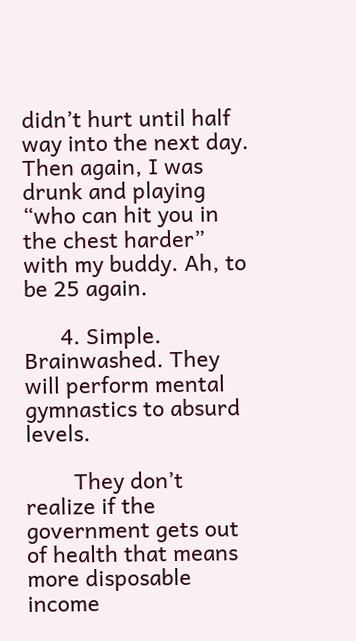didn’t hurt until half way into the next day. Then again, I was drunk and playing “who can hit you in the chest harder” with my buddy. Ah, to be 25 again.

      4. Simple. Brainwashed. They will perform mental gymnastics to absurd levels.

        They don’t realize if the government gets out of health that means more disposable income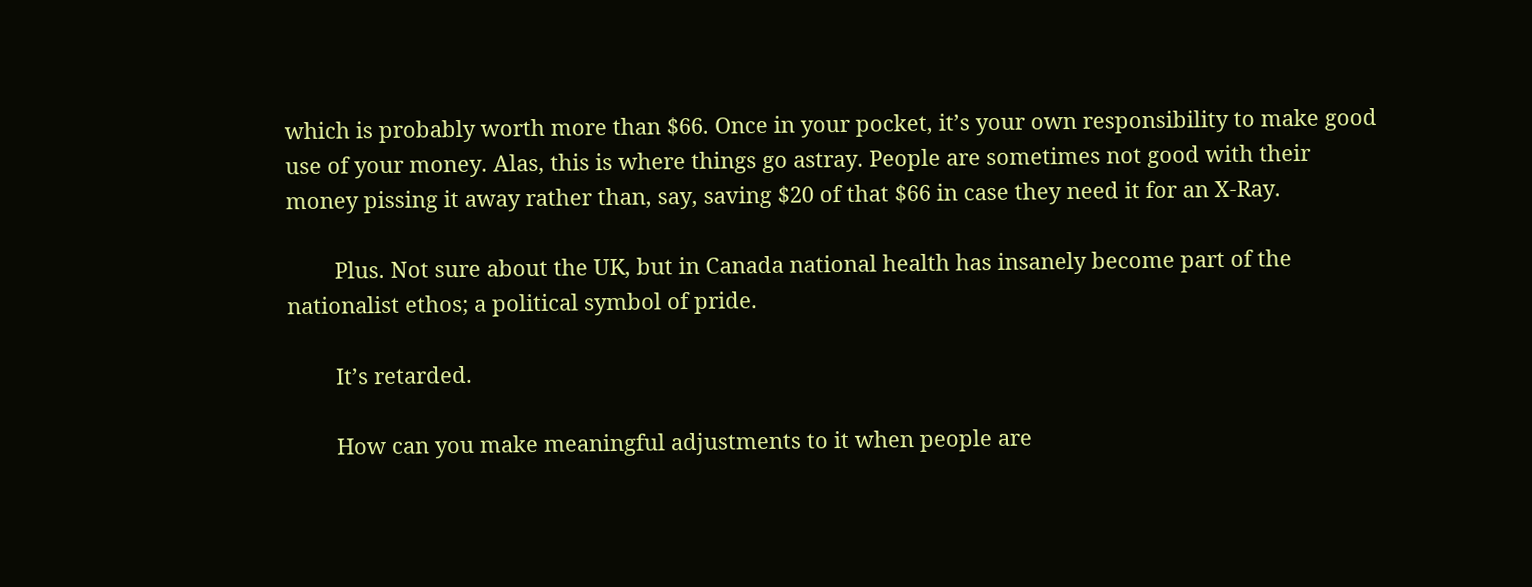which is probably worth more than $66. Once in your pocket, it’s your own responsibility to make good use of your money. Alas, this is where things go astray. People are sometimes not good with their money pissing it away rather than, say, saving $20 of that $66 in case they need it for an X-Ray.

        Plus. Not sure about the UK, but in Canada national health has insanely become part of the nationalist ethos; a political symbol of pride.

        It’s retarded.

        How can you make meaningful adjustments to it when people are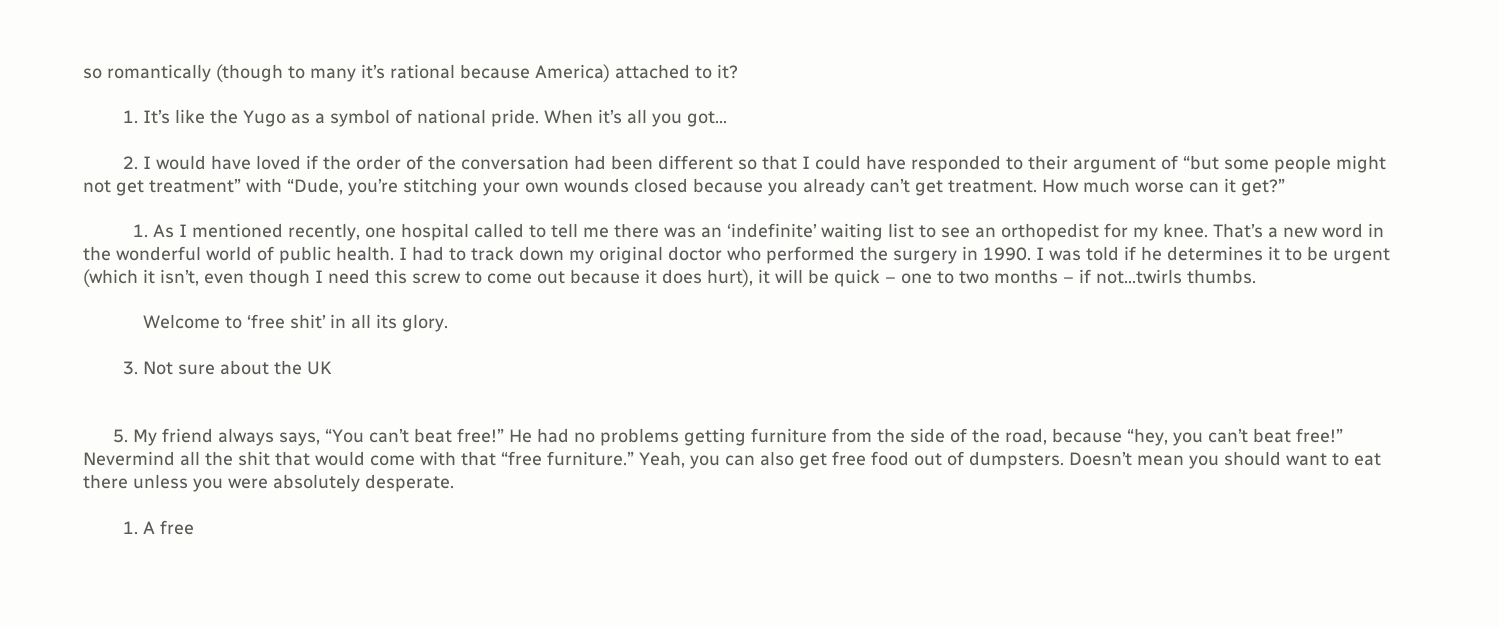so romantically (though to many it’s rational because America) attached to it?

        1. It’s like the Yugo as a symbol of national pride. When it’s all you got…

        2. I would have loved if the order of the conversation had been different so that I could have responded to their argument of “but some people might not get treatment” with “Dude, you’re stitching your own wounds closed because you already can’t get treatment. How much worse can it get?”

          1. As I mentioned recently, one hospital called to tell me there was an ‘indefinite’ waiting list to see an orthopedist for my knee. That’s a new word in the wonderful world of public health. I had to track down my original doctor who performed the surgery in 1990. I was told if he determines it to be urgent (which it isn’t, even though I need this screw to come out because it does hurt), it will be quick – one to two months – if not…twirls thumbs.

            Welcome to ‘free shit’ in all its glory.

        3. Not sure about the UK


      5. My friend always says, “You can’t beat free!” He had no problems getting furniture from the side of the road, because “hey, you can’t beat free!” Nevermind all the shit that would come with that “free furniture.” Yeah, you can also get free food out of dumpsters. Doesn’t mean you should want to eat there unless you were absolutely desperate.

        1. A free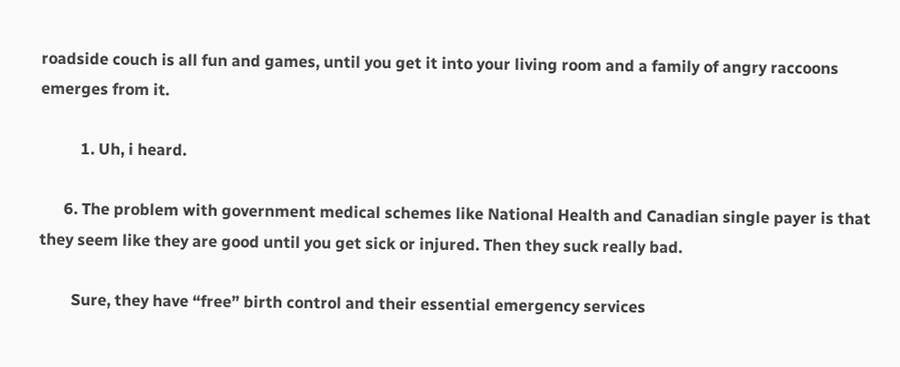roadside couch is all fun and games, until you get it into your living room and a family of angry raccoons emerges from it.

          1. Uh, i heard.

      6. The problem with government medical schemes like National Health and Canadian single payer is that they seem like they are good until you get sick or injured. Then they suck really bad.

        Sure, they have “free” birth control and their essential emergency services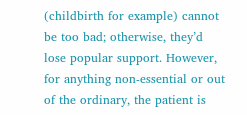(childbirth for example) cannot be too bad; otherwise, they’d lose popular support. However, for anything non-essential or out of the ordinary, the patient is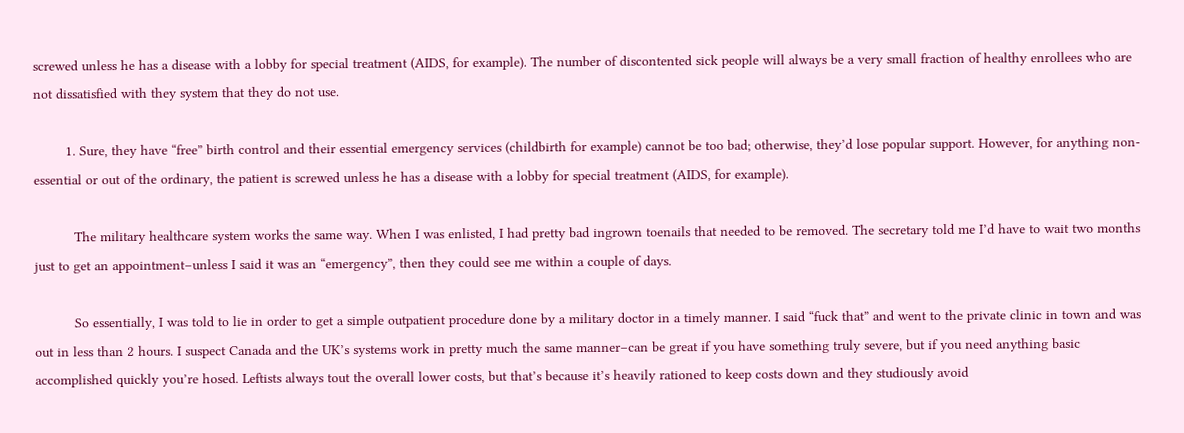screwed unless he has a disease with a lobby for special treatment (AIDS, for example). The number of discontented sick people will always be a very small fraction of healthy enrollees who are not dissatisfied with they system that they do not use.

        1. Sure, they have “free” birth control and their essential emergency services (childbirth for example) cannot be too bad; otherwise, they’d lose popular support. However, for anything non-essential or out of the ordinary, the patient is screwed unless he has a disease with a lobby for special treatment (AIDS, for example).

          The military healthcare system works the same way. When I was enlisted, I had pretty bad ingrown toenails that needed to be removed. The secretary told me I’d have to wait two months just to get an appointment–unless I said it was an “emergency”, then they could see me within a couple of days.

          So essentially, I was told to lie in order to get a simple outpatient procedure done by a military doctor in a timely manner. I said “fuck that” and went to the private clinic in town and was out in less than 2 hours. I suspect Canada and the UK’s systems work in pretty much the same manner–can be great if you have something truly severe, but if you need anything basic accomplished quickly you’re hosed. Leftists always tout the overall lower costs, but that’s because it’s heavily rationed to keep costs down and they studiously avoid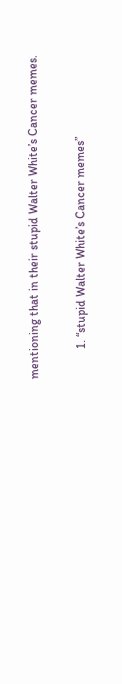mentioning that in their stupid Walter White’s Cancer memes.

          1. “stupid Walter White’s Cancer memes”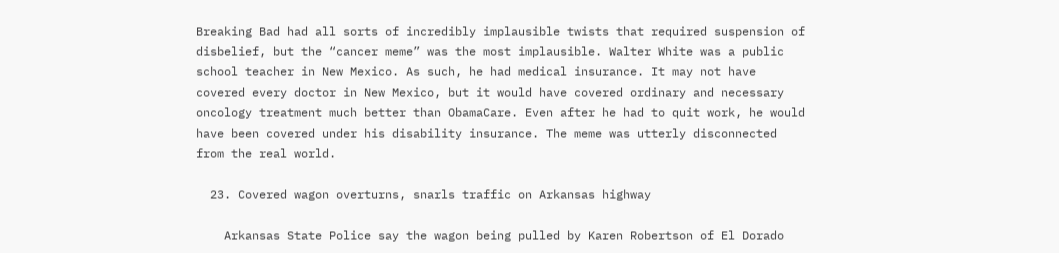Breaking Bad had all sorts of incredibly implausible twists that required suspension of disbelief, but the “cancer meme” was the most implausible. Walter White was a public school teacher in New Mexico. As such, he had medical insurance. It may not have covered every doctor in New Mexico, but it would have covered ordinary and necessary oncology treatment much better than ObamaCare. Even after he had to quit work, he would have been covered under his disability insurance. The meme was utterly disconnected from the real world.

  23. Covered wagon overturns, snarls traffic on Arkansas highway

    Arkansas State Police say the wagon being pulled by Karen Robertson of El Dorado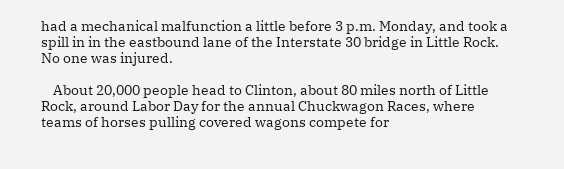had a mechanical malfunction a little before 3 p.m. Monday, and took a spill in in the eastbound lane of the Interstate 30 bridge in Little Rock. No one was injured.

    About 20,000 people head to Clinton, about 80 miles north of Little Rock, around Labor Day for the annual Chuckwagon Races, where teams of horses pulling covered wagons compete for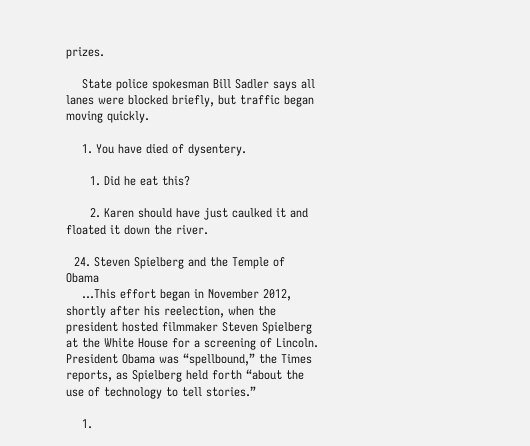prizes.

    State police spokesman Bill Sadler says all lanes were blocked briefly, but traffic began moving quickly.

    1. You have died of dysentery.

      1. Did he eat this?

      2. Karen should have just caulked it and floated it down the river.

  24. Steven Spielberg and the Temple of Obama
    …This effort began in November 2012, shortly after his reelection, when the president hosted filmmaker Steven Spielberg at the White House for a screening of Lincoln. President Obama was “spellbound,” the Times reports, as Spielberg held forth “about the use of technology to tell stories.”

    1.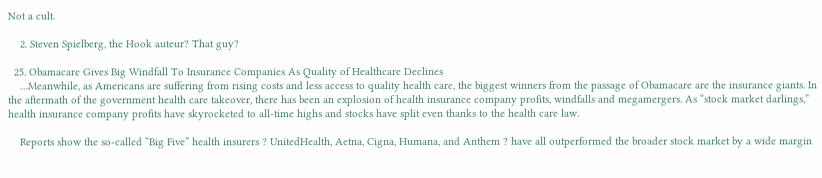Not a cult.

    2. Steven Spielberg, the Hook auteur? That guy?

  25. Obamacare Gives Big Windfall To Insurance Companies As Quality of Healthcare Declines
    …Meanwhile, as Americans are suffering from rising costs and less access to quality health care, the biggest winners from the passage of Obamacare are the insurance giants. In the aftermath of the government health care takeover, there has been an explosion of health insurance company profits, windfalls and megamergers. As “stock market darlings,” health insurance company profits have skyrocketed to all-time highs and stocks have split even thanks to the health care law.

    Reports show the so-called “Big Five” health insurers ? UnitedHealth, Aetna, Cigna, Humana, and Anthem ? have all outperformed the broader stock market by a wide margin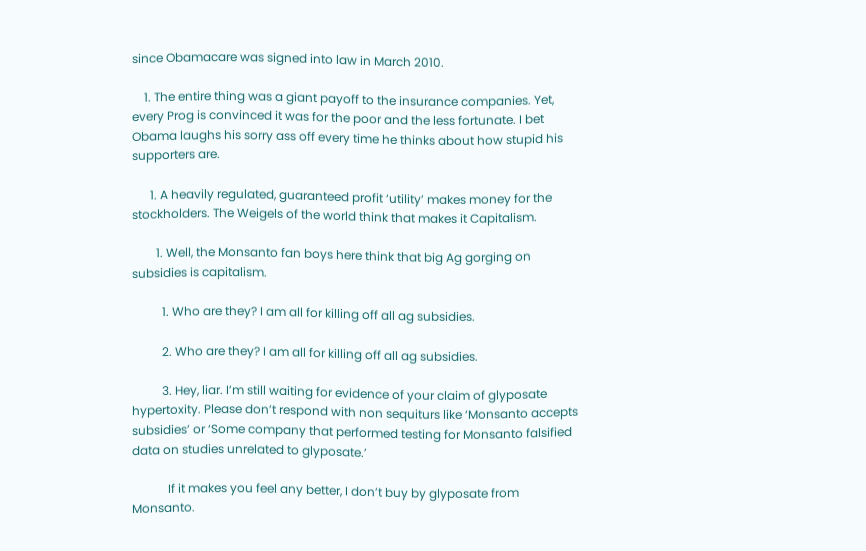since Obamacare was signed into law in March 2010.

    1. The entire thing was a giant payoff to the insurance companies. Yet, every Prog is convinced it was for the poor and the less fortunate. I bet Obama laughs his sorry ass off every time he thinks about how stupid his supporters are.

      1. A heavily regulated, guaranteed profit ‘utility’ makes money for the stockholders. The Weigels of the world think that makes it Capitalism.

        1. Well, the Monsanto fan boys here think that big Ag gorging on subsidies is capitalism.

          1. Who are they? I am all for killing off all ag subsidies.

          2. Who are they? I am all for killing off all ag subsidies.

          3. Hey, liar. I’m still waiting for evidence of your claim of glyposate hypertoxity. Please don’t respond with non sequiturs like ‘Monsanto accepts subsidies’ or ‘Some company that performed testing for Monsanto falsified data on studies unrelated to glyposate.’

            If it makes you feel any better, I don’t buy by glyposate from Monsanto.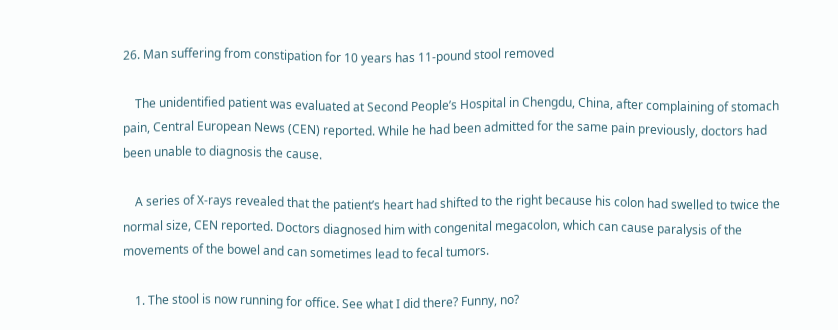26. Man suffering from constipation for 10 years has 11-pound stool removed

    The unidentified patient was evaluated at Second People’s Hospital in Chengdu, China, after complaining of stomach pain, Central European News (CEN) reported. While he had been admitted for the same pain previously, doctors had been unable to diagnosis the cause.

    A series of X-rays revealed that the patient’s heart had shifted to the right because his colon had swelled to twice the normal size, CEN reported. Doctors diagnosed him with congenital megacolon, which can cause paralysis of the movements of the bowel and can sometimes lead to fecal tumors.

    1. The stool is now running for office. See what I did there? Funny, no?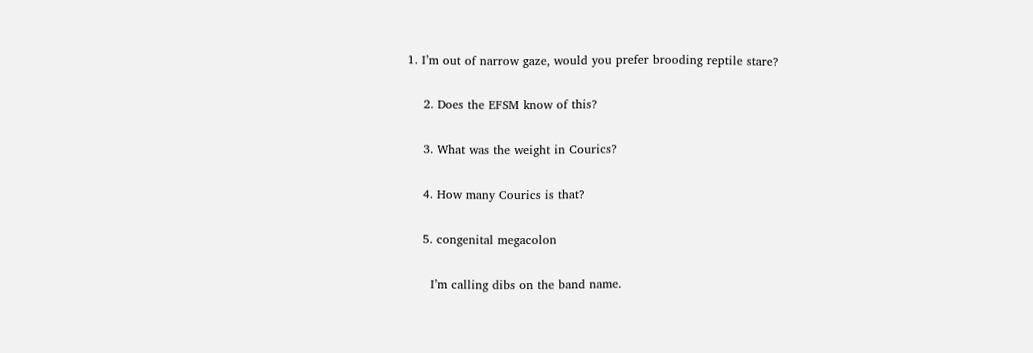1. I’m out of narrow gaze, would you prefer brooding reptile stare?

    2. Does the EFSM know of this?

    3. What was the weight in Courics?

    4. How many Courics is that?

    5. congenital megacolon

      I’m calling dibs on the band name.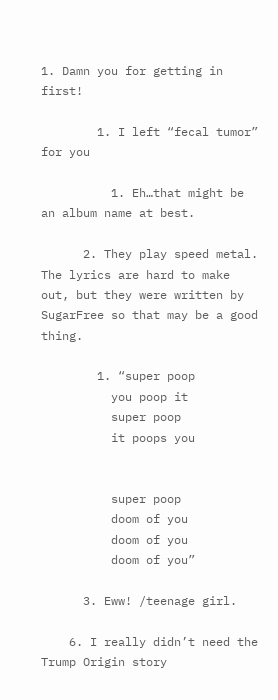1. Damn you for getting in first!

        1. I left “fecal tumor” for you

          1. Eh…that might be an album name at best.

      2. They play speed metal. The lyrics are hard to make out, but they were written by SugarFree so that may be a good thing.

        1. “super poop
          you poop it
          super poop
          it poops you


          super poop
          doom of you
          doom of you
          doom of you”

      3. Eww! /teenage girl.

    6. I really didn’t need the Trump Origin story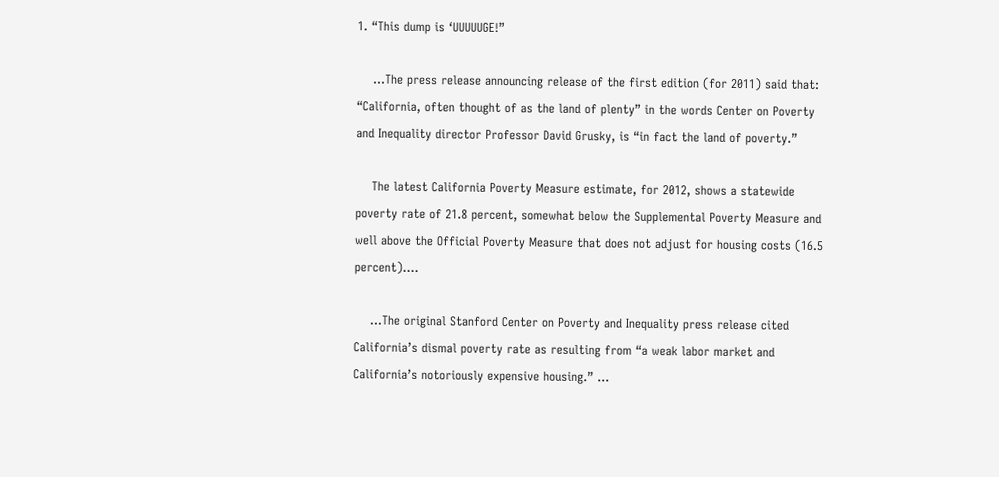1. “This dump is ‘UUUUUGE!”

    …The press release announcing release of the first edition (for 2011) said that: “California, often thought of as the land of plenty” in the words Center on Poverty and Inequality director Professor David Grusky, is “in fact the land of poverty.”

    The latest California Poverty Measure estimate, for 2012, shows a statewide poverty rate of 21.8 percent, somewhat below the Supplemental Poverty Measure and well above the Official Poverty Measure that does not adjust for housing costs (16.5 percent)….

    …The original Stanford Center on Poverty and Inequality press release cited California’s dismal poverty rate as resulting from “a weak labor market and California’s notoriously expensive housing.” …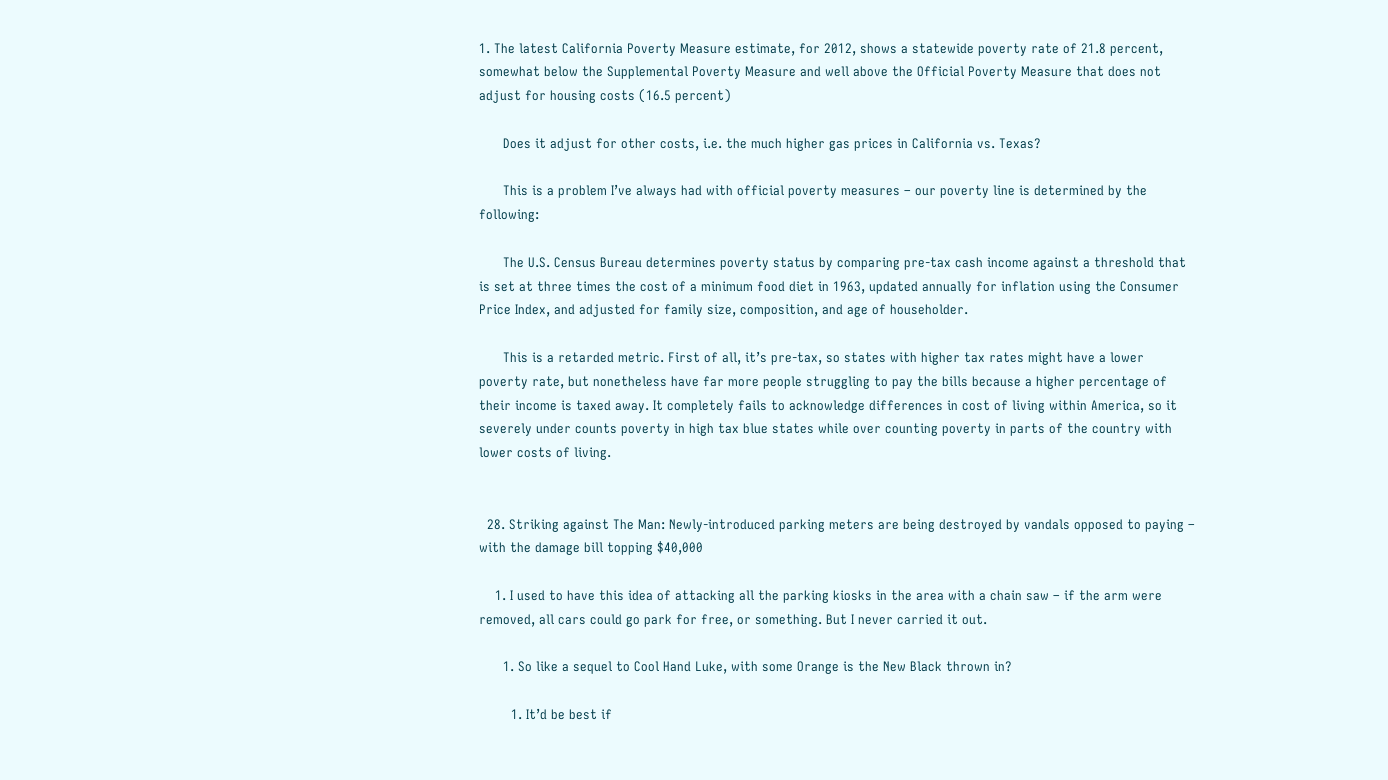1. The latest California Poverty Measure estimate, for 2012, shows a statewide poverty rate of 21.8 percent, somewhat below the Supplemental Poverty Measure and well above the Official Poverty Measure that does not adjust for housing costs (16.5 percent)

      Does it adjust for other costs, i.e. the much higher gas prices in California vs. Texas?

      This is a problem I’ve always had with official poverty measures – our poverty line is determined by the following:

      The U.S. Census Bureau determines poverty status by comparing pre-tax cash income against a threshold that is set at three times the cost of a minimum food diet in 1963, updated annually for inflation using the Consumer Price Index, and adjusted for family size, composition, and age of householder.

      This is a retarded metric. First of all, it’s pre-tax, so states with higher tax rates might have a lower poverty rate, but nonetheless have far more people struggling to pay the bills because a higher percentage of their income is taxed away. It completely fails to acknowledge differences in cost of living within America, so it severely under counts poverty in high tax blue states while over counting poverty in parts of the country with lower costs of living.


  28. Striking against The Man: Newly-introduced parking meters are being destroyed by vandals opposed to paying – with the damage bill topping $40,000

    1. I used to have this idea of attacking all the parking kiosks in the area with a chain saw – if the arm were removed, all cars could go park for free, or something. But I never carried it out.

      1. So like a sequel to Cool Hand Luke, with some Orange is the New Black thrown in?

        1. It’d be best if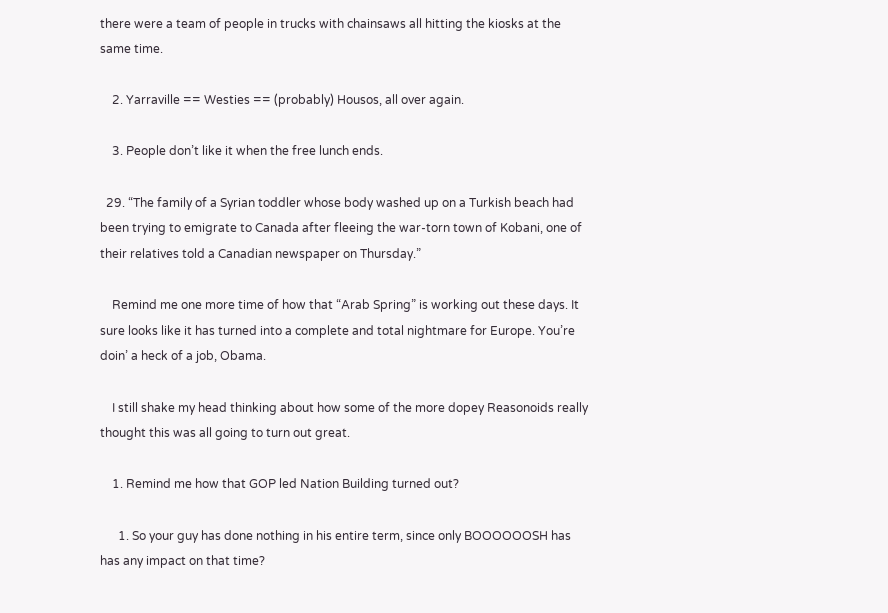there were a team of people in trucks with chainsaws all hitting the kiosks at the same time.

    2. Yarraville == Westies == (probably) Housos, all over again.

    3. People don’t like it when the free lunch ends.

  29. “The family of a Syrian toddler whose body washed up on a Turkish beach had been trying to emigrate to Canada after fleeing the war-torn town of Kobani, one of their relatives told a Canadian newspaper on Thursday.”

    Remind me one more time of how that “Arab Spring” is working out these days. It sure looks like it has turned into a complete and total nightmare for Europe. You’re doin’ a heck of a job, Obama.

    I still shake my head thinking about how some of the more dopey Reasonoids really thought this was all going to turn out great.

    1. Remind me how that GOP led Nation Building turned out?

      1. So your guy has done nothing in his entire term, since only BOOOOOOSH has has any impact on that time?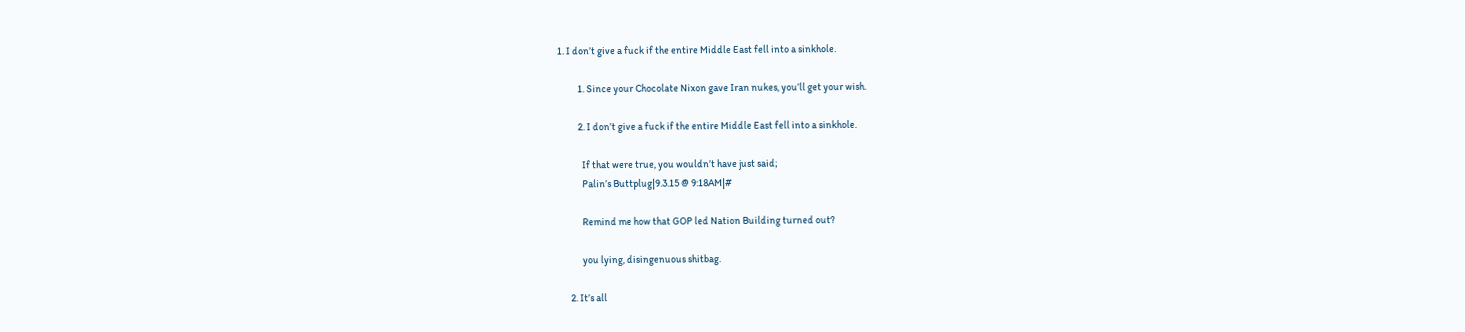1. I don’t give a fuck if the entire Middle East fell into a sinkhole.

          1. Since your Chocolate Nixon gave Iran nukes, you’ll get your wish.

          2. I don’t give a fuck if the entire Middle East fell into a sinkhole.

            If that were true, you wouldn’t have just said;
            Palin’s Buttplug|9.3.15 @ 9:18AM|#

            Remind me how that GOP led Nation Building turned out?

            you lying, disingenuous shitbag.

      2. It’s all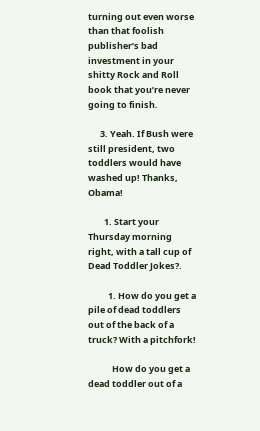turning out even worse than that foolish publisher’s bad investment in your shitty Rock and Roll book that you’re never going to finish.

      3. Yeah. If Bush were still president, two toddlers would have washed up! Thanks, Obama!

        1. Start your Thursday morning right, with a tall cup of Dead Toddler Jokes?.

          1. How do you get a pile of dead toddlers out of the back of a truck? With a pitchfork!

            How do you get a dead toddler out of a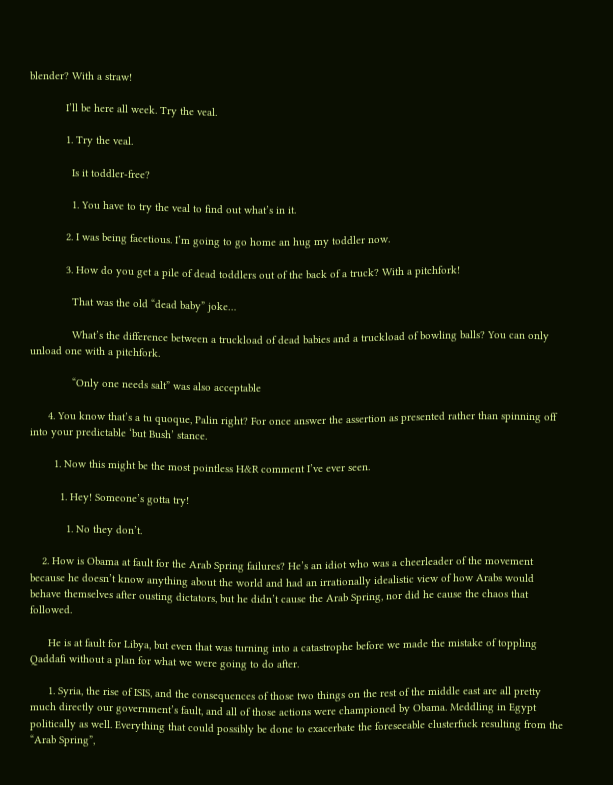blender? With a straw!

            I’ll be here all week. Try the veal.

            1. Try the veal.

              Is it toddler-free?

              1. You have to try the veal to find out what’s in it.

            2. I was being facetious. I’m going to go home an hug my toddler now.

            3. How do you get a pile of dead toddlers out of the back of a truck? With a pitchfork!

              That was the old “dead baby” joke…

              What’s the difference between a truckload of dead babies and a truckload of bowling balls? You can only unload one with a pitchfork.

              “Only one needs salt” was also acceptable

      4. You know that’s a tu quoque, Palin right? For once answer the assertion as presented rather than spinning off into your predictable ‘but Bush’ stance.

        1. Now this might be the most pointless H&R comment I’ve ever seen.

          1. Hey! Someone’s gotta try!

            1. No they don’t.

    2. How is Obama at fault for the Arab Spring failures? He’s an idiot who was a cheerleader of the movement because he doesn’t know anything about the world and had an irrationally idealistic view of how Arabs would behave themselves after ousting dictators, but he didn’t cause the Arab Spring, nor did he cause the chaos that followed.

      He is at fault for Libya, but even that was turning into a catastrophe before we made the mistake of toppling Qaddafi without a plan for what we were going to do after.

      1. Syria, the rise of ISIS, and the consequences of those two things on the rest of the middle east are all pretty much directly our government’s fault, and all of those actions were championed by Obama. Meddling in Egypt politically as well. Everything that could possibly be done to exacerbate the foreseeable clusterfuck resulting from the “Arab Spring”,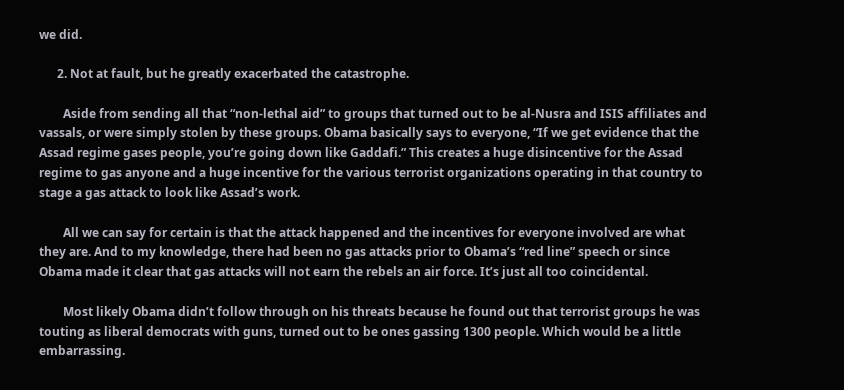we did.

      2. Not at fault, but he greatly exacerbated the catastrophe.

        Aside from sending all that “non-lethal aid” to groups that turned out to be al-Nusra and ISIS affiliates and vassals, or were simply stolen by these groups. Obama basically says to everyone, “If we get evidence that the Assad regime gases people, you’re going down like Gaddafi.” This creates a huge disincentive for the Assad regime to gas anyone and a huge incentive for the various terrorist organizations operating in that country to stage a gas attack to look like Assad’s work.

        All we can say for certain is that the attack happened and the incentives for everyone involved are what they are. And to my knowledge, there had been no gas attacks prior to Obama’s “red line” speech or since Obama made it clear that gas attacks will not earn the rebels an air force. It’s just all too coincidental.

        Most likely Obama didn’t follow through on his threats because he found out that terrorist groups he was touting as liberal democrats with guns, turned out to be ones gassing 1300 people. Which would be a little embarrassing.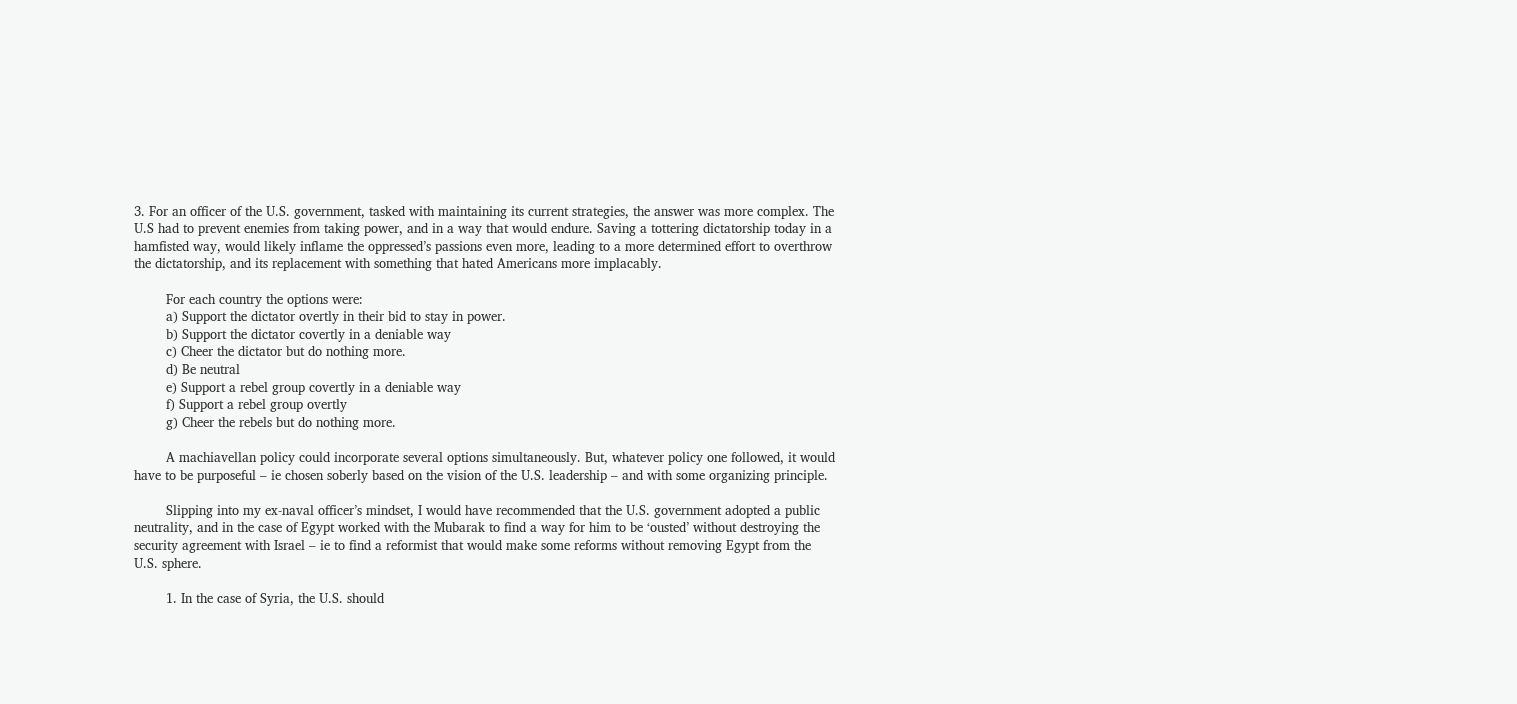3. For an officer of the U.S. government, tasked with maintaining its current strategies, the answer was more complex. The U.S had to prevent enemies from taking power, and in a way that would endure. Saving a tottering dictatorship today in a hamfisted way, would likely inflame the oppressed’s passions even more, leading to a more determined effort to overthrow the dictatorship, and its replacement with something that hated Americans more implacably.

        For each country the options were:
        a) Support the dictator overtly in their bid to stay in power.
        b) Support the dictator covertly in a deniable way
        c) Cheer the dictator but do nothing more.
        d) Be neutral
        e) Support a rebel group covertly in a deniable way
        f) Support a rebel group overtly
        g) Cheer the rebels but do nothing more.

        A machiavellan policy could incorporate several options simultaneously. But, whatever policy one followed, it would have to be purposeful – ie chosen soberly based on the vision of the U.S. leadership – and with some organizing principle.

        Slipping into my ex-naval officer’s mindset, I would have recommended that the U.S. government adopted a public neutrality, and in the case of Egypt worked with the Mubarak to find a way for him to be ‘ousted’ without destroying the security agreement with Israel – ie to find a reformist that would make some reforms without removing Egypt from the U.S. sphere.

        1. In the case of Syria, the U.S. should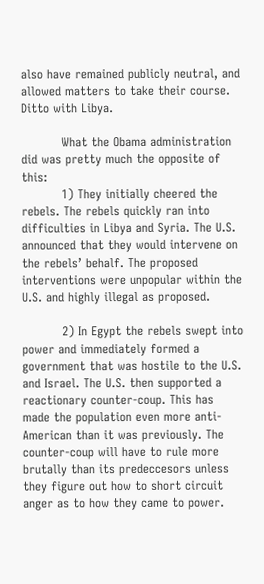also have remained publicly neutral, and allowed matters to take their course. Ditto with Libya.

          What the Obama administration did was pretty much the opposite of this:
          1) They initially cheered the rebels. The rebels quickly ran into difficulties in Libya and Syria. The U.S. announced that they would intervene on the rebels’ behalf. The proposed interventions were unpopular within the U.S. and highly illegal as proposed.

          2) In Egypt the rebels swept into power and immediately formed a government that was hostile to the U.S. and Israel. The U.S. then supported a reactionary counter-coup. This has made the population even more anti-American than it was previously. The counter-coup will have to rule more brutally than its predeccesors unless they figure out how to short circuit anger as to how they came to power.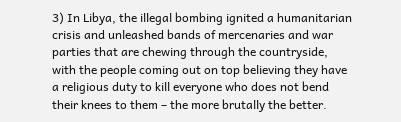3) In Libya, the illegal bombing ignited a humanitarian crisis and unleashed bands of mercenaries and war parties that are chewing through the countryside, with the people coming out on top believing they have a religious duty to kill everyone who does not bend their knees to them – the more brutally the better.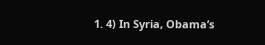1. 4) In Syria, Obama’s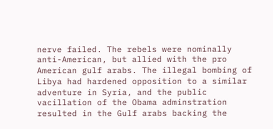nerve failed. The rebels were nominally anti-American, but allied with the pro American gulf arabs. The illegal bombing of Libya had hardened opposition to a similar adventure in Syria, and the public vacillation of the Obama adminstration resulted in the Gulf arabs backing the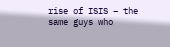rise of ISIS – the same guys who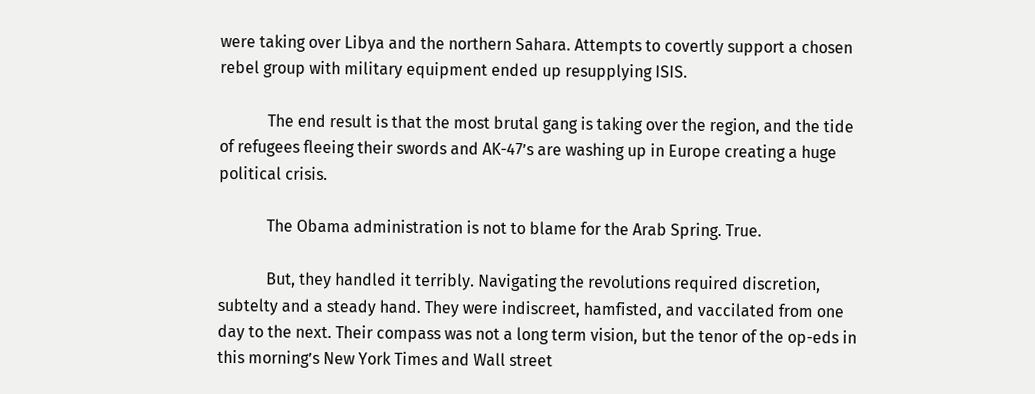were taking over Libya and the northern Sahara. Attempts to covertly support a chosen rebel group with military equipment ended up resupplying ISIS.

            The end result is that the most brutal gang is taking over the region, and the tide of refugees fleeing their swords and AK-47’s are washing up in Europe creating a huge political crisis.

            The Obama administration is not to blame for the Arab Spring. True.

            But, they handled it terribly. Navigating the revolutions required discretion, subtelty and a steady hand. They were indiscreet, hamfisted, and vaccilated from one day to the next. Their compass was not a long term vision, but the tenor of the op-eds in this morning’s New York Times and Wall street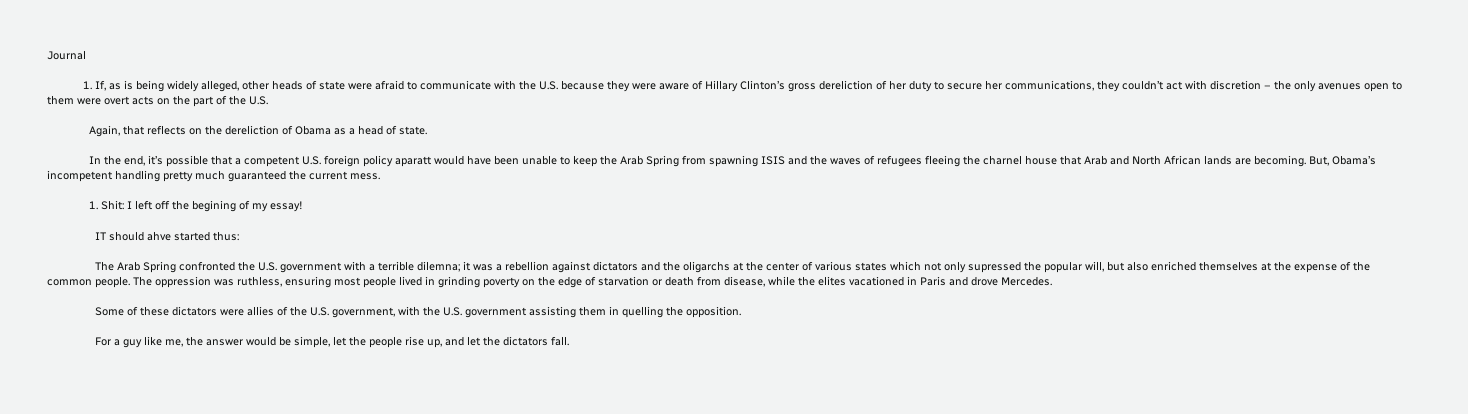Journal

            1. If, as is being widely alleged, other heads of state were afraid to communicate with the U.S. because they were aware of Hillary Clinton’s gross dereliction of her duty to secure her communications, they couldn’t act with discretion – the only avenues open to them were overt acts on the part of the U.S.

              Again, that reflects on the dereliction of Obama as a head of state.

              In the end, it’s possible that a competent U.S. foreign policy aparatt would have been unable to keep the Arab Spring from spawning ISIS and the waves of refugees fleeing the charnel house that Arab and North African lands are becoming. But, Obama’s incompetent handling pretty much guaranteed the current mess.

              1. Shit: I left off the begining of my essay!

                IT should ahve started thus:

                The Arab Spring confronted the U.S. government with a terrible dilemna; it was a rebellion against dictators and the oligarchs at the center of various states which not only supressed the popular will, but also enriched themselves at the expense of the common people. The oppression was ruthless, ensuring most people lived in grinding poverty on the edge of starvation or death from disease, while the elites vacationed in Paris and drove Mercedes.

                Some of these dictators were allies of the U.S. government, with the U.S. government assisting them in quelling the opposition.

                For a guy like me, the answer would be simple, let the people rise up, and let the dictators fall.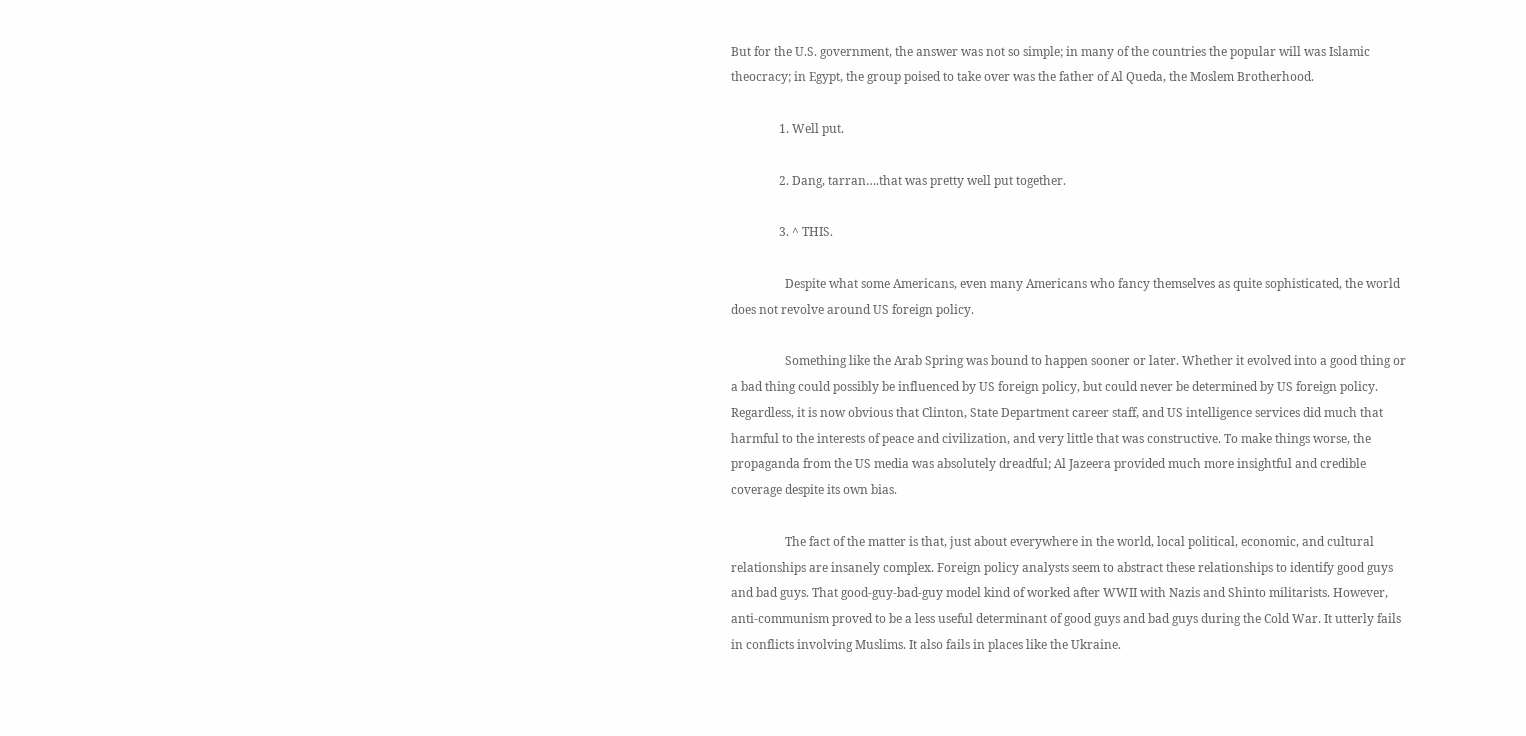But for the U.S. government, the answer was not so simple; in many of the countries the popular will was Islamic theocracy; in Egypt, the group poised to take over was the father of Al Queda, the Moslem Brotherhood.

                1. Well put.

                2. Dang, tarran….that was pretty well put together.

                3. ^ THIS.

                  Despite what some Americans, even many Americans who fancy themselves as quite sophisticated, the world does not revolve around US foreign policy.

                  Something like the Arab Spring was bound to happen sooner or later. Whether it evolved into a good thing or a bad thing could possibly be influenced by US foreign policy, but could never be determined by US foreign policy. Regardless, it is now obvious that Clinton, State Department career staff, and US intelligence services did much that harmful to the interests of peace and civilization, and very little that was constructive. To make things worse, the propaganda from the US media was absolutely dreadful; Al Jazeera provided much more insightful and credible coverage despite its own bias.

                  The fact of the matter is that, just about everywhere in the world, local political, economic, and cultural relationships are insanely complex. Foreign policy analysts seem to abstract these relationships to identify good guys and bad guys. That good-guy-bad-guy model kind of worked after WWII with Nazis and Shinto militarists. However, anti-communism proved to be a less useful determinant of good guys and bad guys during the Cold War. It utterly fails in conflicts involving Muslims. It also fails in places like the Ukraine.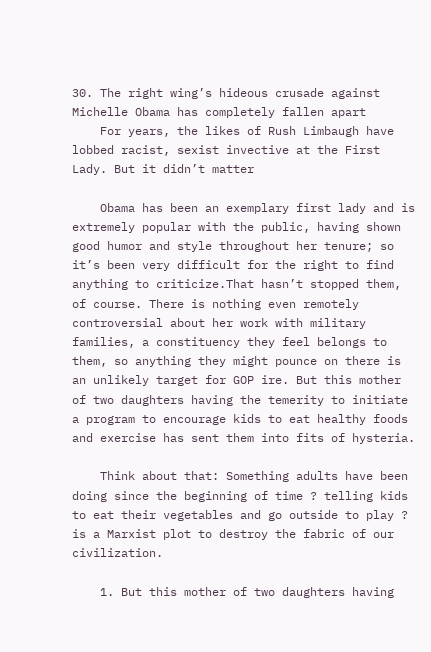30. The right wing’s hideous crusade against Michelle Obama has completely fallen apart
    For years, the likes of Rush Limbaugh have lobbed racist, sexist invective at the First Lady. But it didn’t matter

    Obama has been an exemplary first lady and is extremely popular with the public, having shown good humor and style throughout her tenure; so it’s been very difficult for the right to find anything to criticize.That hasn’t stopped them, of course. There is nothing even remotely controversial about her work with military families, a constituency they feel belongs to them, so anything they might pounce on there is an unlikely target for GOP ire. But this mother of two daughters having the temerity to initiate a program to encourage kids to eat healthy foods and exercise has sent them into fits of hysteria.

    Think about that: Something adults have been doing since the beginning of time ? telling kids to eat their vegetables and go outside to play ? is a Marxist plot to destroy the fabric of our civilization.

    1. But this mother of two daughters having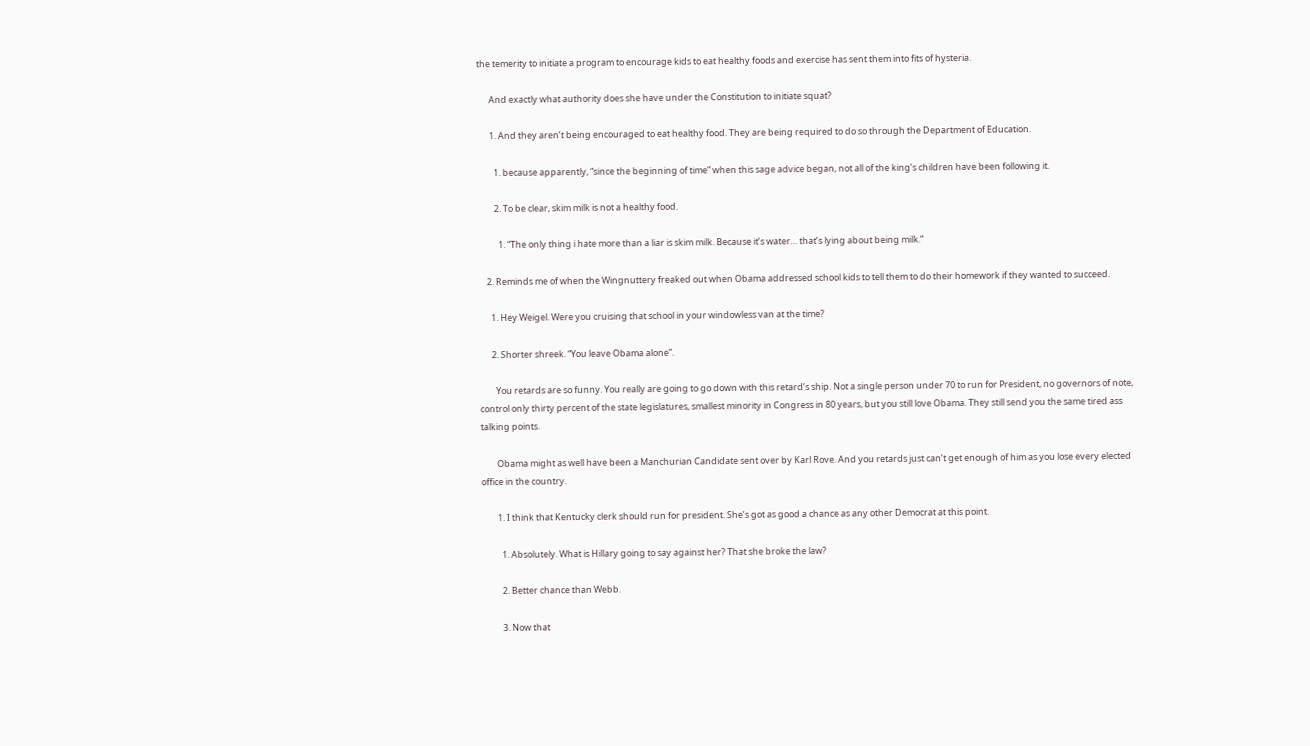the temerity to initiate a program to encourage kids to eat healthy foods and exercise has sent them into fits of hysteria.

      And exactly what authority does she have under the Constitution to initiate squat?

      1. And they aren’t being encouraged to eat healthy food. They are being required to do so through the Department of Education.

        1. because apparently, “since the beginning of time” when this sage advice began, not all of the king’s children have been following it.

        2. To be clear, skim milk is not a healthy food.

          1. “The only thing i hate more than a liar is skim milk. Because it’s water… that’s lying about being milk.”

    2. Reminds me of when the Wingnuttery freaked out when Obama addressed school kids to tell them to do their homework if they wanted to succeed.

      1. Hey Weigel. Were you cruising that school in your windowless van at the time?

      2. Shorter shreek. “You leave Obama alone”.

        You retards are so funny. You really are going to go down with this retard’s ship. Not a single person under 70 to run for President, no governors of note, control only thirty percent of the state legislatures, smallest minority in Congress in 80 years, but you still love Obama. They still send you the same tired ass talking points.

        Obama might as well have been a Manchurian Candidate sent over by Karl Rove. And you retards just can’t get enough of him as you lose every elected office in the country.

        1. I think that Kentucky clerk should run for president. She’s got as good a chance as any other Democrat at this point.

          1. Absolutely. What is Hillary going to say against her? That she broke the law?

          2. Better chance than Webb.

          3. Now that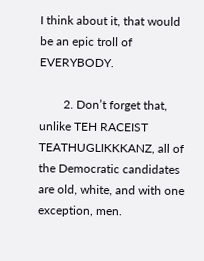I think about it, that would be an epic troll of EVERYBODY.

        2. Don’t forget that, unlike TEH RACEIST TEATHUGLIKKKANZ, all of the Democratic candidates are old, white, and with one exception, men.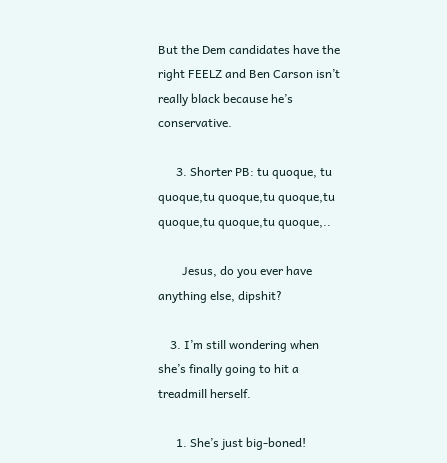But the Dem candidates have the right FEELZ and Ben Carson isn’t really black because he’s conservative.

      3. Shorter PB: tu quoque, tu quoque,tu quoque,tu quoque,tu quoque,tu quoque,tu quoque,..

        Jesus, do you ever have anything else, dipshit?

    3. I’m still wondering when she’s finally going to hit a treadmill herself.

      1. She’s just big-boned!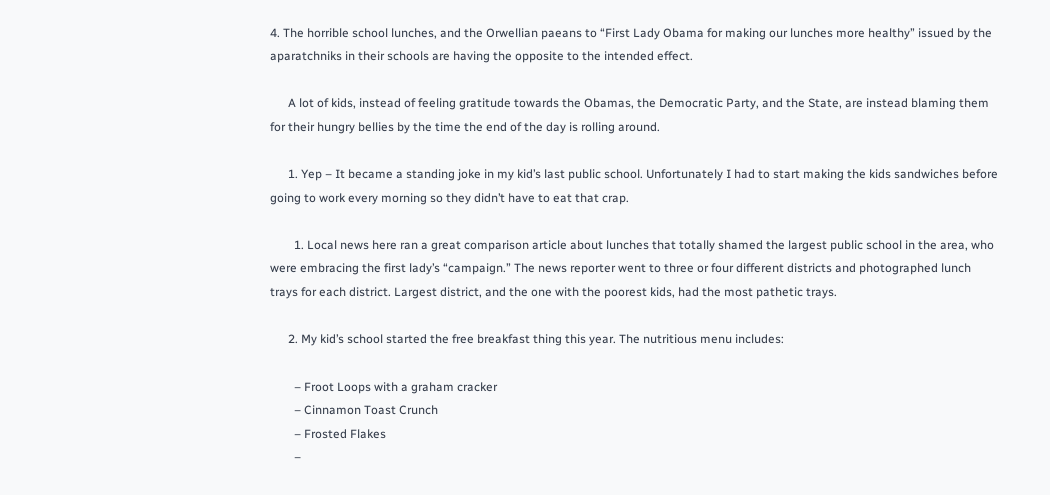4. The horrible school lunches, and the Orwellian paeans to “First Lady Obama for making our lunches more healthy” issued by the aparatchniks in their schools are having the opposite to the intended effect.

      A lot of kids, instead of feeling gratitude towards the Obamas, the Democratic Party, and the State, are instead blaming them for their hungry bellies by the time the end of the day is rolling around.

      1. Yep – It became a standing joke in my kid’s last public school. Unfortunately I had to start making the kids sandwiches before going to work every morning so they didn’t have to eat that crap.

        1. Local news here ran a great comparison article about lunches that totally shamed the largest public school in the area, who were embracing the first lady’s “campaign.” The news reporter went to three or four different districts and photographed lunch trays for each district. Largest district, and the one with the poorest kids, had the most pathetic trays.

      2. My kid’s school started the free breakfast thing this year. The nutritious menu includes:

        – Froot Loops with a graham cracker
        – Cinnamon Toast Crunch
        – Frosted Flakes
        –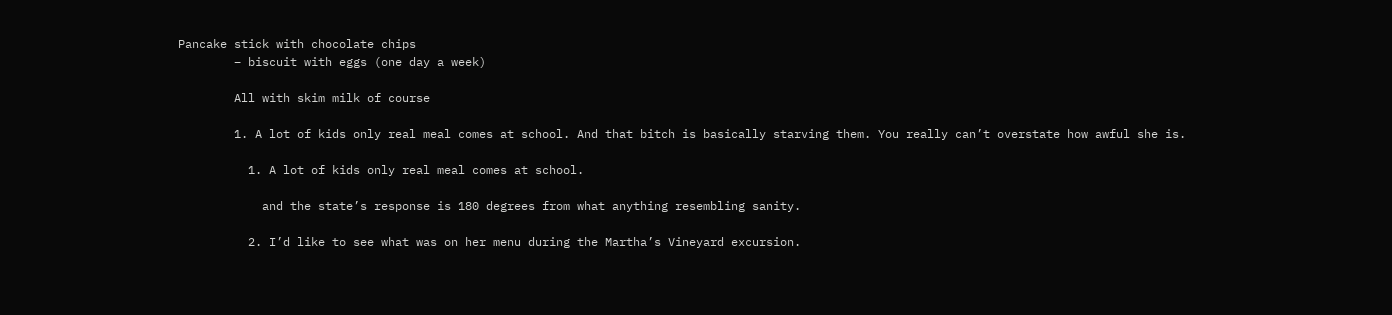Pancake stick with chocolate chips
        – biscuit with eggs (one day a week)

        All with skim milk of course

        1. A lot of kids only real meal comes at school. And that bitch is basically starving them. You really can’t overstate how awful she is.

          1. A lot of kids only real meal comes at school.

            and the state’s response is 180 degrees from what anything resembling sanity.

          2. I’d like to see what was on her menu during the Martha’s Vineyard excursion.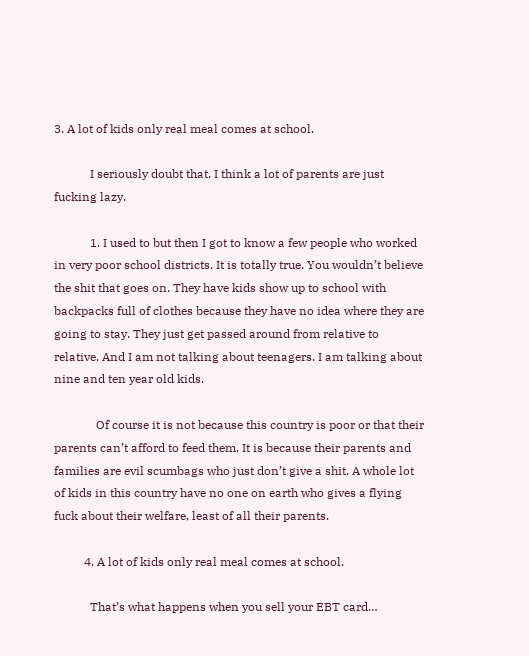3. A lot of kids only real meal comes at school.

            I seriously doubt that. I think a lot of parents are just fucking lazy.

            1. I used to but then I got to know a few people who worked in very poor school districts. It is totally true. You wouldn’t believe the shit that goes on. They have kids show up to school with backpacks full of clothes because they have no idea where they are going to stay. They just get passed around from relative to relative. And I am not talking about teenagers. I am talking about nine and ten year old kids.

              Of course it is not because this country is poor or that their parents can’t afford to feed them. It is because their parents and families are evil scumbags who just don’t give a shit. A whole lot of kids in this country have no one on earth who gives a flying fuck about their welfare, least of all their parents.

          4. A lot of kids only real meal comes at school.

            That’s what happens when you sell your EBT card…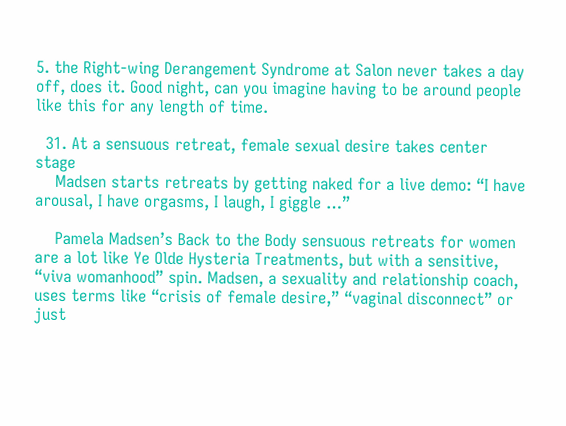5. the Right-wing Derangement Syndrome at Salon never takes a day off, does it. Good night, can you imagine having to be around people like this for any length of time.

  31. At a sensuous retreat, female sexual desire takes center stage
    Madsen starts retreats by getting naked for a live demo: “I have arousal, I have orgasms, I laugh, I giggle …”

    Pamela Madsen’s Back to the Body sensuous retreats for women are a lot like Ye Olde Hysteria Treatments, but with a sensitive, “viva womanhood” spin. Madsen, a sexuality and relationship coach, uses terms like “crisis of female desire,” “vaginal disconnect” or just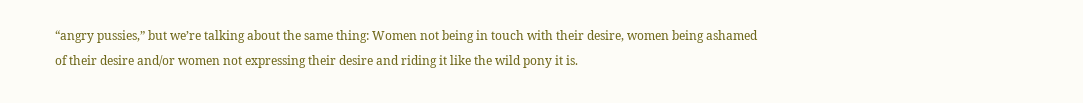“angry pussies,” but we’re talking about the same thing: Women not being in touch with their desire, women being ashamed of their desire and/or women not expressing their desire and riding it like the wild pony it is.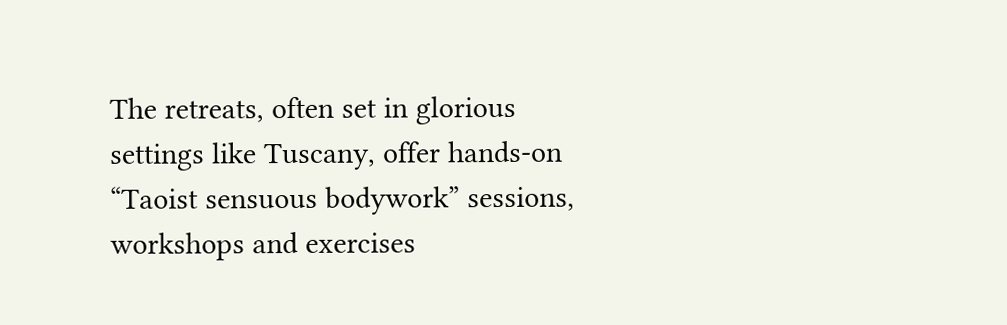The retreats, often set in glorious settings like Tuscany, offer hands-on “Taoist sensuous bodywork” sessions, workshops and exercises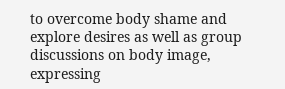to overcome body shame and explore desires as well as group discussions on body image, expressing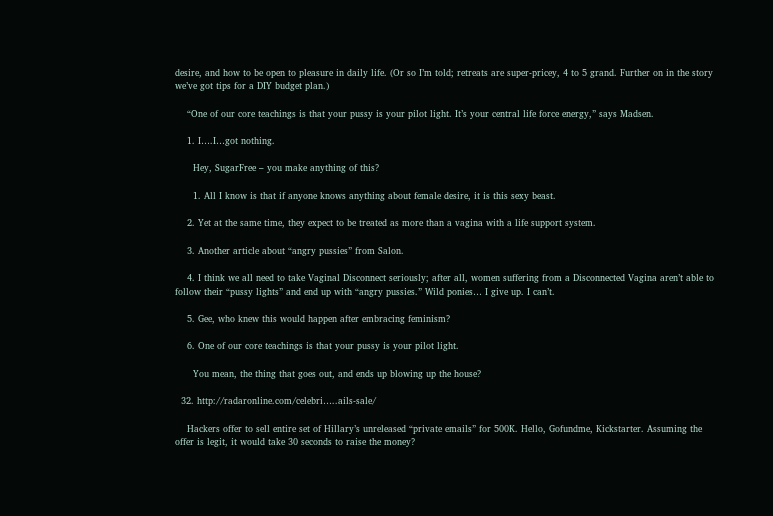desire, and how to be open to pleasure in daily life. (Or so I’m told; retreats are super-pricey, 4 to 5 grand. Further on in the story we’ve got tips for a DIY budget plan.)

    “One of our core teachings is that your pussy is your pilot light. It’s your central life force energy,” says Madsen.

    1. I….I…got nothing.

      Hey, SugarFree – you make anything of this?

      1. All I know is that if anyone knows anything about female desire, it is this sexy beast.

    2. Yet at the same time, they expect to be treated as more than a vagina with a life support system.

    3. Another article about “angry pussies” from Salon.

    4. I think we all need to take Vaginal Disconnect seriously; after all, women suffering from a Disconnected Vagina aren’t able to follow their “pussy lights” and end up with “angry pussies.” Wild ponies… I give up. I can’t.

    5. Gee, who knew this would happen after embracing feminism?

    6. One of our core teachings is that your pussy is your pilot light.

      You mean, the thing that goes out, and ends up blowing up the house?

  32. http://radaronline.com/celebri…..ails-sale/

    Hackers offer to sell entire set of Hillary’s unreleased “private emails” for 500K. Hello, Gofundme, Kickstarter. Assuming the offer is legit, it would take 30 seconds to raise the money?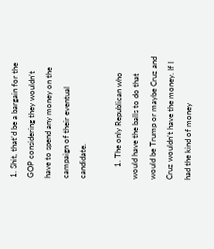1. Shit, that’d be a bargain for the GOP considering they wouldn’t have to spend any money on the campaign of their eventual candidate.

      1. The only Republican who would have the balls to do that would be Trump or maybe Cruz and Cruz wouldn’t have the money. If I had the kind of money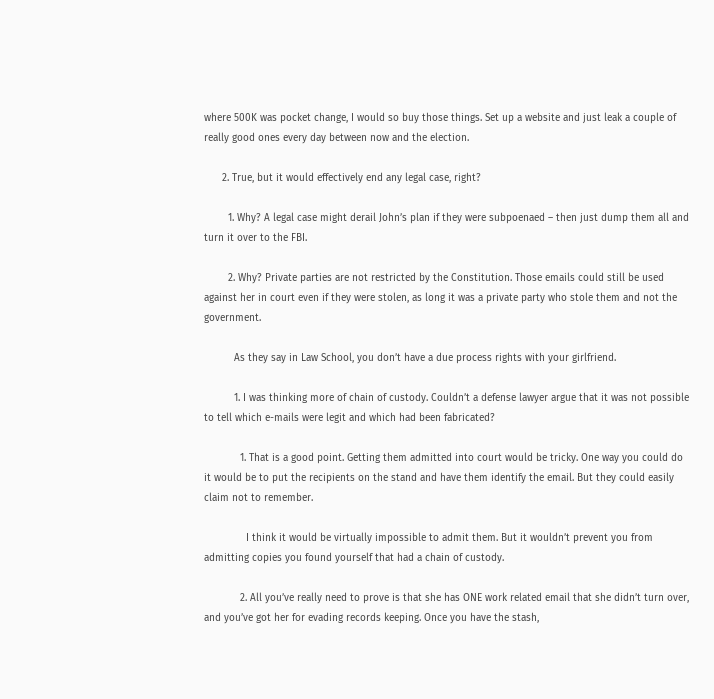where 500K was pocket change, I would so buy those things. Set up a website and just leak a couple of really good ones every day between now and the election.

      2. True, but it would effectively end any legal case, right?

        1. Why? A legal case might derail John’s plan if they were subpoenaed – then just dump them all and turn it over to the FBI.

        2. Why? Private parties are not restricted by the Constitution. Those emails could still be used against her in court even if they were stolen, as long it was a private party who stole them and not the government.

          As they say in Law School, you don’t have a due process rights with your girlfriend.

          1. I was thinking more of chain of custody. Couldn’t a defense lawyer argue that it was not possible to tell which e-mails were legit and which had been fabricated?

            1. That is a good point. Getting them admitted into court would be tricky. One way you could do it would be to put the recipients on the stand and have them identify the email. But they could easily claim not to remember.

              I think it would be virtually impossible to admit them. But it wouldn’t prevent you from admitting copies you found yourself that had a chain of custody.

            2. All you’ve really need to prove is that she has ONE work related email that she didn’t turn over, and you’ve got her for evading records keeping. Once you have the stash,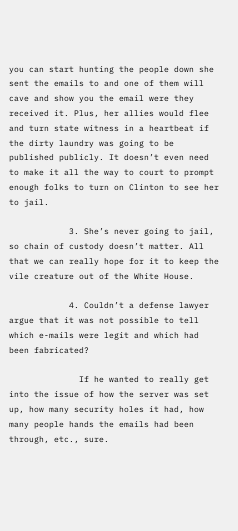you can start hunting the people down she sent the emails to and one of them will cave and show you the email were they received it. Plus, her allies would flee and turn state witness in a heartbeat if the dirty laundry was going to be published publicly. It doesn’t even need to make it all the way to court to prompt enough folks to turn on Clinton to see her to jail.

            3. She’s never going to jail, so chain of custody doesn’t matter. All that we can really hope for it to keep the vile creature out of the White House.

            4. Couldn’t a defense lawyer argue that it was not possible to tell which e-mails were legit and which had been fabricated?

              If he wanted to really get into the issue of how the server was set up, how many security holes it had, how many people hands the emails had been through, etc., sure.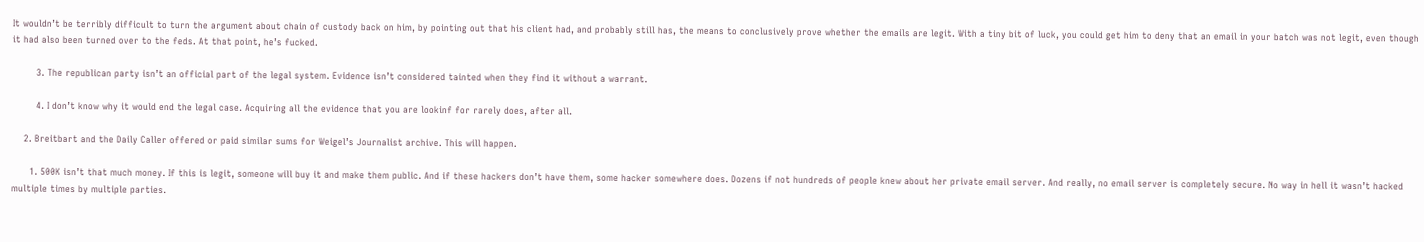It wouldn’t be terribly difficult to turn the argument about chain of custody back on him, by pointing out that his client had, and probably still has, the means to conclusively prove whether the emails are legit. With a tiny bit of luck, you could get him to deny that an email in your batch was not legit, even though it had also been turned over to the feds. At that point, he’s fucked.

        3. The republican party isn’t an official part of the legal system. Evidence isn’t considered tainted when they find it without a warrant.

        4. I don’t know why it would end the legal case. Acquiring all the evidence that you are lookinf for rarely does, after all.

    2. Breitbart and the Daily Caller offered or paid similar sums for Weigel’s Journalist archive. This will happen.

      1. 500K isn’t that much money. If this is legit, someone will buy it and make them public. And if these hackers don’t have them, some hacker somewhere does. Dozens if not hundreds of people knew about her private email server. And really, no email server is completely secure. No way in hell it wasn’t hacked multiple times by multiple parties.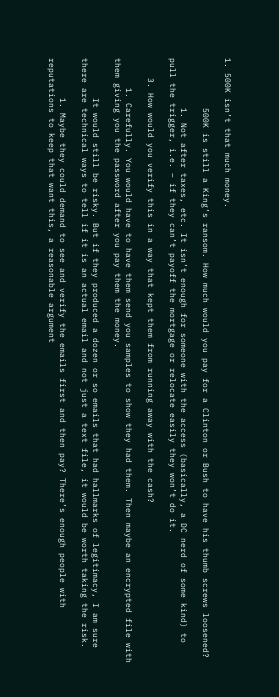1. 500K isn’t that much money.

          500K is still a King’s ransom. How much would you pay for a Clinton or Bush to have his thumb screws loosened?

          1. Not after taxes, etc. It isn’t enough for someone with the access (basically, a DC nerd of some kind) to pull the trigger, i.e. – if they can’t payoff the mortgage or relocate easily they won’t do it.

    3. How would you verify this in a way that kept them from running away with the cash?

      1. Carefully. You would have to have them send you samples to show they had them. Then maybe an encrypted file with them giving you the password after you pay them the money.

        It would still be risky. But if they produced a dozen or so emails that had hallmarks of legitimacy, I am sure there are technical ways to tell if it is an actual email and not just a text file, it would be worth taking the risk.

        1. Maybe they could demand to see and verify the emails first and then pay? There’s enough people with reputations to keep that want this, a reasonable argument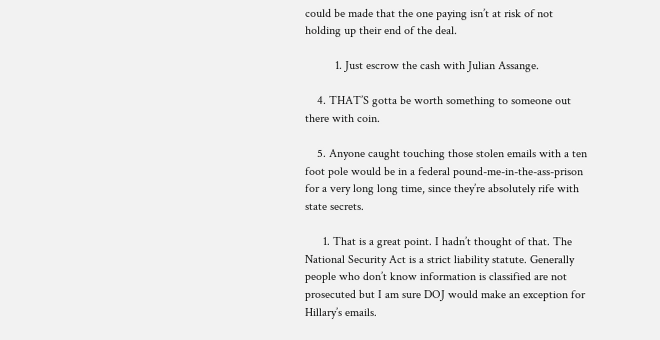could be made that the one paying isn’t at risk of not holding up their end of the deal.

          1. Just escrow the cash with Julian Assange.

    4. THAT’S gotta be worth something to someone out there with coin.

    5. Anyone caught touching those stolen emails with a ten foot pole would be in a federal pound-me-in-the-ass-prison for a very long long time, since they’re absolutely rife with state secrets.

      1. That is a great point. I hadn’t thought of that. The National Security Act is a strict liability statute. Generally people who don’t know information is classified are not prosecuted but I am sure DOJ would make an exception for Hillary’s emails.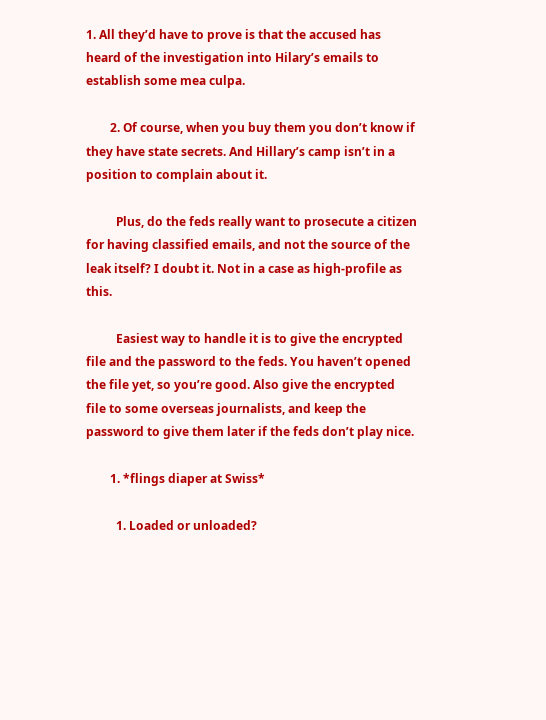1. All they’d have to prove is that the accused has heard of the investigation into Hilary’s emails to establish some mea culpa.

        2. Of course, when you buy them you don’t know if they have state secrets. And Hillary’s camp isn’t in a position to complain about it.

          Plus, do the feds really want to prosecute a citizen for having classified emails, and not the source of the leak itself? I doubt it. Not in a case as high-profile as this.

          Easiest way to handle it is to give the encrypted file and the password to the feds. You haven’t opened the file yet, so you’re good. Also give the encrypted file to some overseas journalists, and keep the password to give them later if the feds don’t play nice.

        1. *flings diaper at Swiss*

          1. Loaded or unloaded?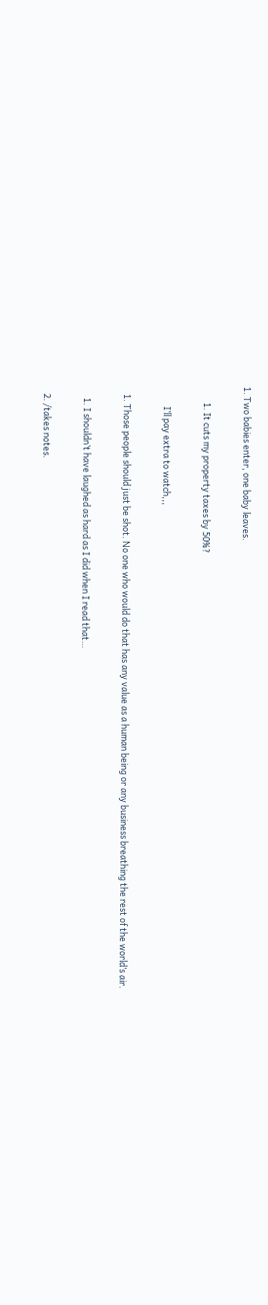1. Two babies enter, one baby leaves.

        1. It cuts my property taxes by 50%?

          I’ll pay extra to watch,,,

    1. Those people should just be shot. No one who would do that has any value as a human being or any business breathing the rest of the world’s air.

      1. I shouldn’t have laughed as hard as I did when I read that…

    2. /takes notes.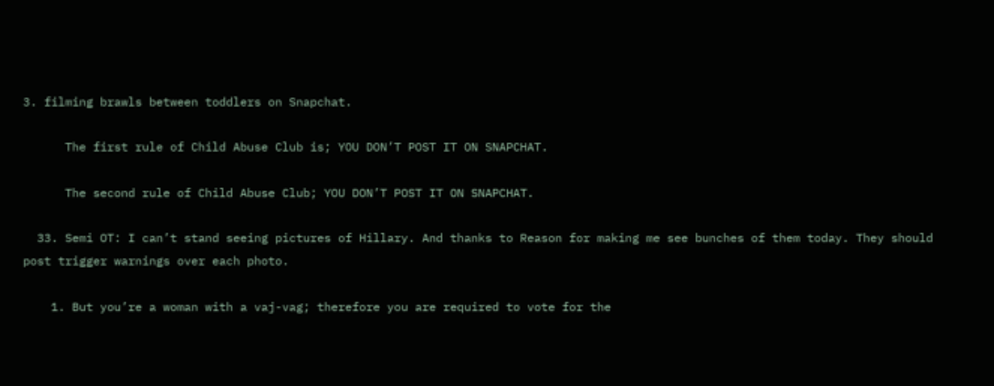3. filming brawls between toddlers on Snapchat.

      The first rule of Child Abuse Club is; YOU DON’T POST IT ON SNAPCHAT.

      The second rule of Child Abuse Club; YOU DON’T POST IT ON SNAPCHAT.

  33. Semi OT: I can’t stand seeing pictures of Hillary. And thanks to Reason for making me see bunches of them today. They should post trigger warnings over each photo.

    1. But you’re a woman with a vaj-vag; therefore you are required to vote for the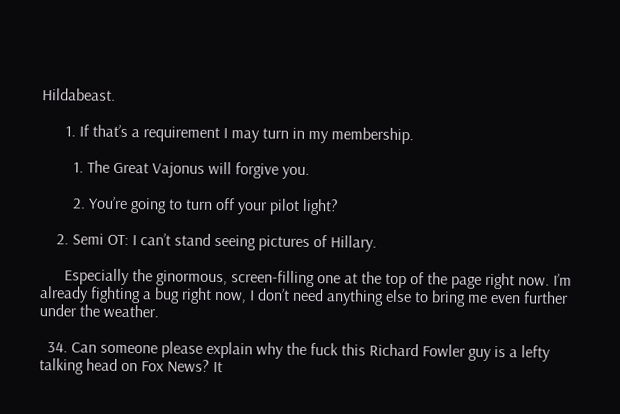Hildabeast.

      1. If that’s a requirement I may turn in my membership.

        1. The Great Vajonus will forgive you.

        2. You’re going to turn off your pilot light?

    2. Semi OT: I can’t stand seeing pictures of Hillary.

      Especially the ginormous, screen-filling one at the top of the page right now. I’m already fighting a bug right now, I don’t need anything else to bring me even further under the weather.

  34. Can someone please explain why the fuck this Richard Fowler guy is a lefty talking head on Fox News? It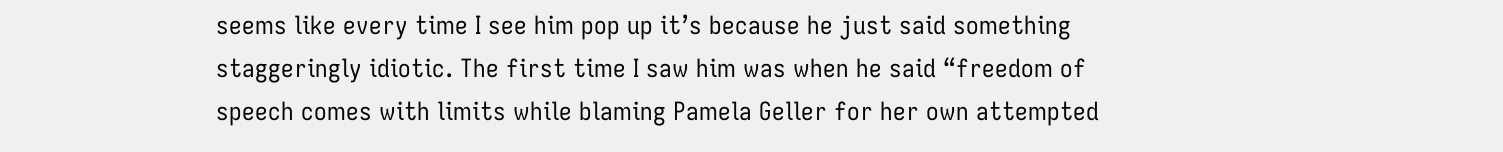seems like every time I see him pop up it’s because he just said something staggeringly idiotic. The first time I saw him was when he said “freedom of speech comes with limits while blaming Pamela Geller for her own attempted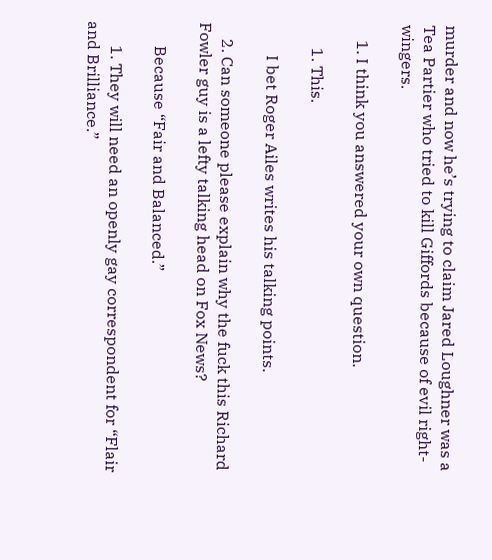murder and now he’s trying to claim Jared Loughner was a Tea Partier who tried to kill Giffords because of evil right-wingers.

    1. I think you answered your own question.

      1. This.

        I bet Roger Ailes writes his talking points.

    2. Can someone please explain why the fuck this Richard Fowler guy is a lefty talking head on Fox News?

      Because “Fair and Balanced.”

      1. They will need an openly gay correspondent for “Flair and Brilliance.”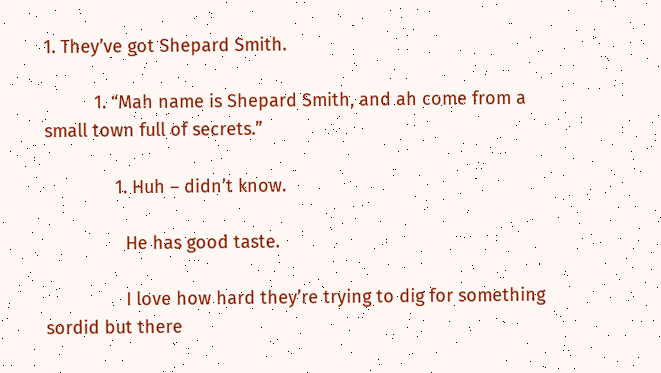1. They’ve got Shepard Smith.

          1. “Mah name is Shepard Smith, and ah come from a small town full of secrets.”

              1. Huh – didn’t know.

                He has good taste.

                I love how hard they’re trying to dig for something sordid but there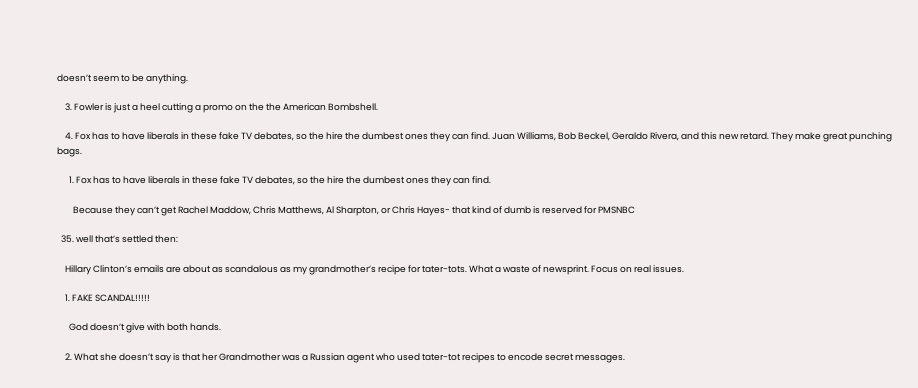doesn’t seem to be anything.

    3. Fowler is just a heel cutting a promo on the the American Bombshell.

    4. Fox has to have liberals in these fake TV debates, so the hire the dumbest ones they can find. Juan Williams, Bob Beckel, Geraldo Rivera, and this new retard. They make great punching bags.

      1. Fox has to have liberals in these fake TV debates, so the hire the dumbest ones they can find.

        Because they can’t get Rachel Maddow, Chris Matthews, Al Sharpton, or Chris Hayes- that kind of dumb is reserved for PMSNBC

  35. well that’s settled then:

    Hillary Clinton’s emails are about as scandalous as my grandmother’s recipe for tater-tots. What a waste of newsprint. Focus on real issues.

    1. FAKE SCANDAL!!!!!

      God doesn’t give with both hands.

    2. What she doesn’t say is that her Grandmother was a Russian agent who used tater-tot recipes to encode secret messages.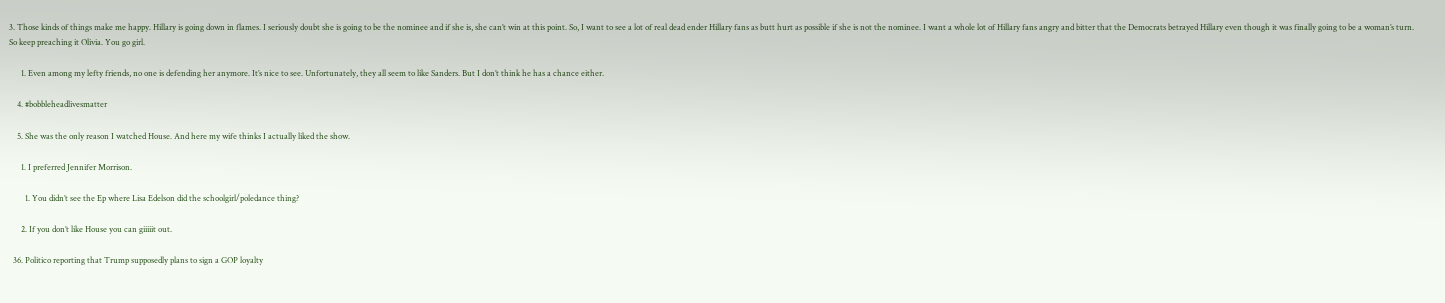3. Those kinds of things make me happy. Hillary is going down in flames. I seriously doubt she is going to be the nominee and if she is, she can’t win at this point. So, I want to see a lot of real dead ender Hillary fans as butt hurt as possible if she is not the nominee. I want a whole lot of Hillary fans angry and bitter that the Democrats betrayed Hillary even though it was finally going to be a woman’s turn. So keep preaching it Olivia. You go girl.

      1. Even among my lefty friends, no one is defending her anymore. It’s nice to see. Unfortunately, they all seem to like Sanders. But I don’t think he has a chance either.

    4. #bobbleheadlivesmatter

    5. She was the only reason I watched House. And here my wife thinks I actually liked the show.

      1. I preferred Jennifer Morrison.

        1. You didn’t see the Ep where Lisa Edelson did the schoolgirl/poledance thing?

      2. If you don’t like House you can giiiiit out.

  36. Politico reporting that Trump supposedly plans to sign a GOP loyalty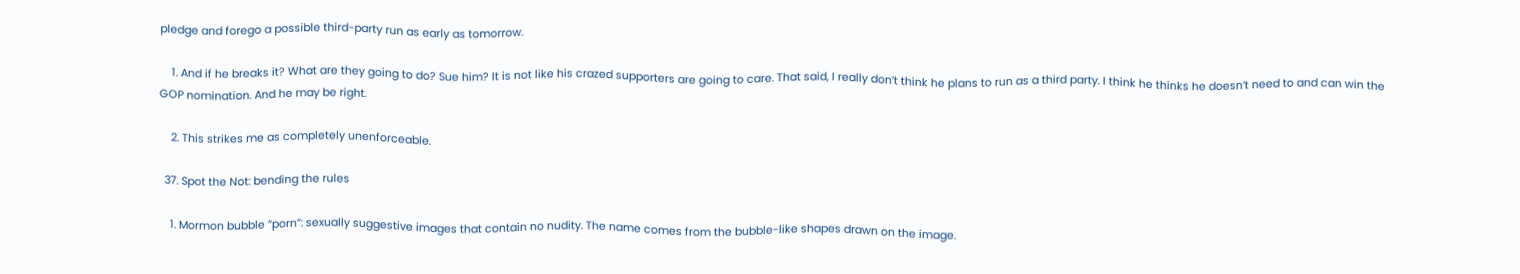pledge and forego a possible third-party run as early as tomorrow.

    1. And if he breaks it? What are they going to do? Sue him? It is not like his crazed supporters are going to care. That said, I really don’t think he plans to run as a third party. I think he thinks he doesn’t need to and can win the GOP nomination. And he may be right.

    2. This strikes me as completely unenforceable.

  37. Spot the Not: bending the rules

    1. Mormon bubble “porn”: sexually suggestive images that contain no nudity. The name comes from the bubble-like shapes drawn on the image.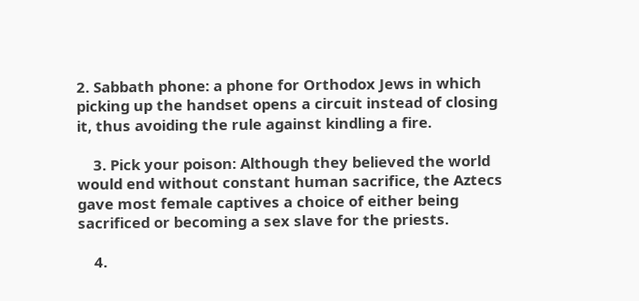2. Sabbath phone: a phone for Orthodox Jews in which picking up the handset opens a circuit instead of closing it, thus avoiding the rule against kindling a fire.

    3. Pick your poison: Although they believed the world would end without constant human sacrifice, the Aztecs gave most female captives a choice of either being sacrificed or becoming a sex slave for the priests.

    4.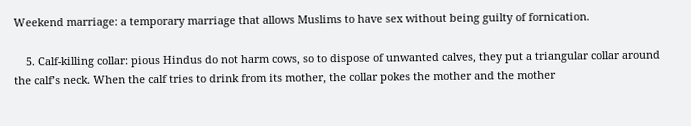Weekend marriage: a temporary marriage that allows Muslims to have sex without being guilty of fornication.

    5. Calf-killing collar: pious Hindus do not harm cows, so to dispose of unwanted calves, they put a triangular collar around the calf’s neck. When the calf tries to drink from its mother, the collar pokes the mother and the mother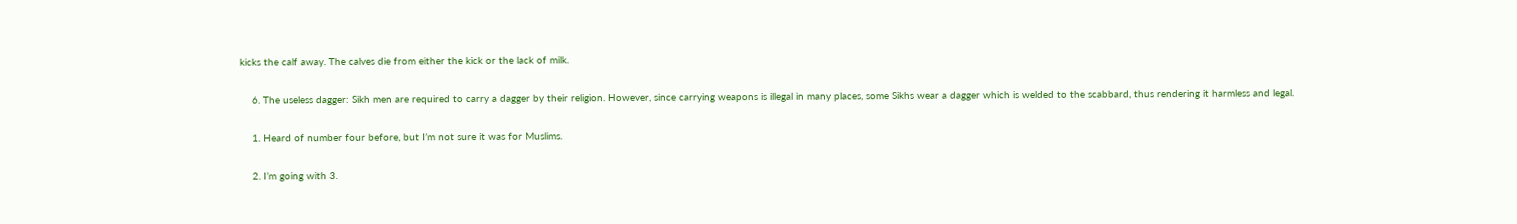kicks the calf away. The calves die from either the kick or the lack of milk.

    6. The useless dagger: Sikh men are required to carry a dagger by their religion. However, since carrying weapons is illegal in many places, some Sikhs wear a dagger which is welded to the scabbard, thus rendering it harmless and legal.

    1. Heard of number four before, but I’m not sure it was for Muslims.

    2. I’m going with 3.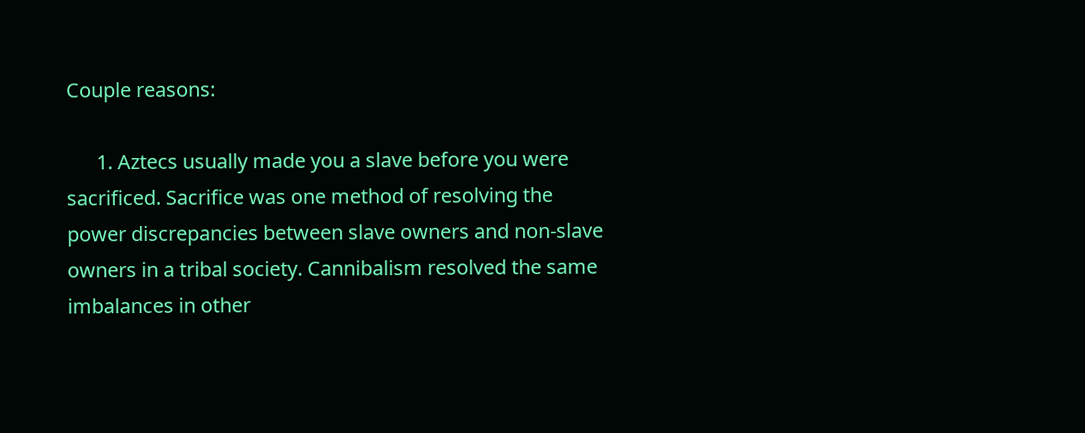Couple reasons:

      1. Aztecs usually made you a slave before you were sacrificed. Sacrifice was one method of resolving the power discrepancies between slave owners and non-slave owners in a tribal society. Cannibalism resolved the same imbalances in other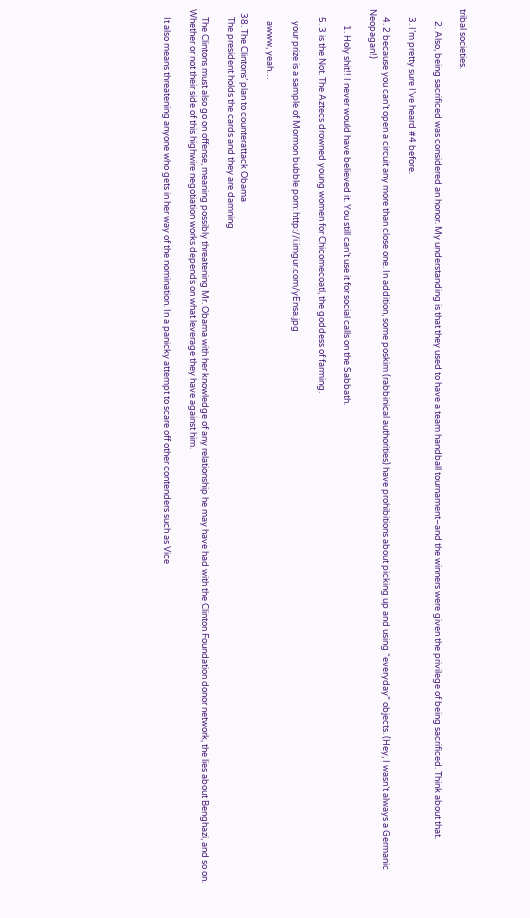tribal societies.

      2. Also, being sacrificed was considered an honor. My understanding is that they used to have a team handball tournament–and the winners were given the privilege of being sacrificed. Think about that.

    3. I’m pretty sure I’ve heard #4 before.

    4. 2 because you can’t open a circuit any more than close one. In addition, some poskim (rabbinical authorities) have prohibitions about picking up and using “everyday” objects. (Hey, I wasn’t always a Germanic Neopagan!)

        1. Holy shit!! I never would have believed it. You still can’t use it for social calls on the Sabbath.

    5. 3 is the Not. The Aztecs drowned young women for Chicomecoatl, the goddess of farming.

      your prize is a sample of Mormon bubble porn: http://i.imgur.com/yEnsa.jpg

      awww, yeah…

  38. The Clintons’ plan to counterattack Obama
    The president holds the cards and they are damning

    The Clintons must also go on offense, meaning possibly threatening Mr. Obama with her knowledge of any relationship he may have had with the Clinton Foundation donor network, the lies about Benghazi, and so on. Whether or not their side of this highwire negotiation works depends on what leverage they have against him.

    It also means threatening anyone who gets in her way of the nomination. In a panicky attempt to scare off other contenders such as Vice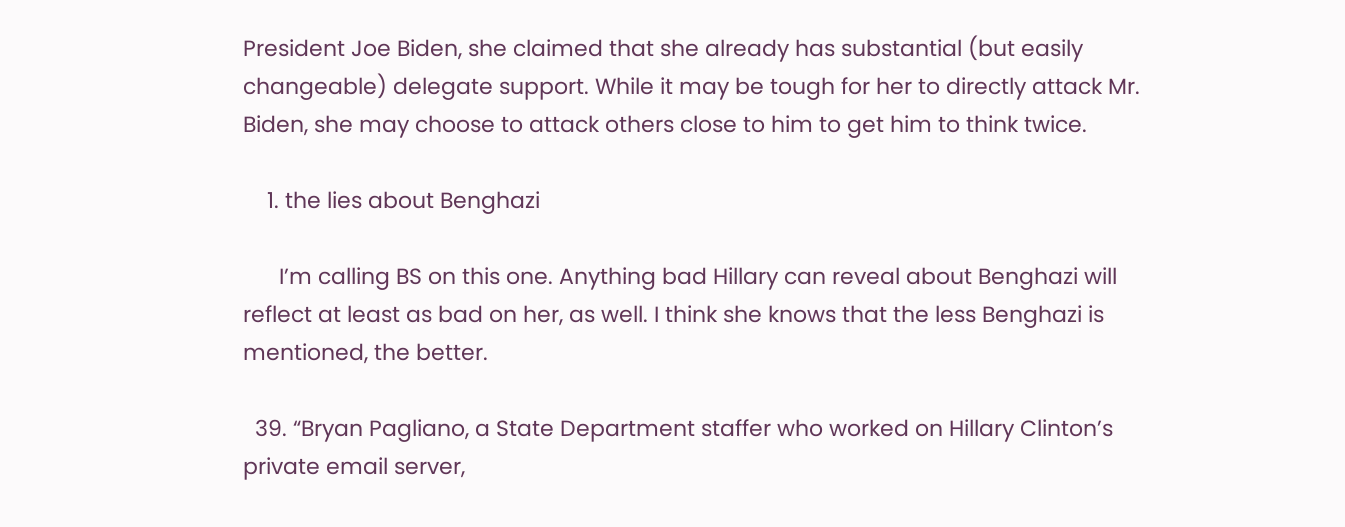President Joe Biden, she claimed that she already has substantial (but easily changeable) delegate support. While it may be tough for her to directly attack Mr. Biden, she may choose to attack others close to him to get him to think twice.

    1. the lies about Benghazi

      I’m calling BS on this one. Anything bad Hillary can reveal about Benghazi will reflect at least as bad on her, as well. I think she knows that the less Benghazi is mentioned, the better.

  39. “Bryan Pagliano, a State Department staffer who worked on Hillary Clinton’s private email server,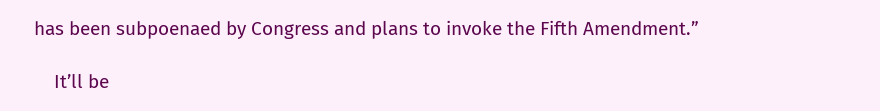has been subpoenaed by Congress and plans to invoke the Fifth Amendment.”

    It’ll be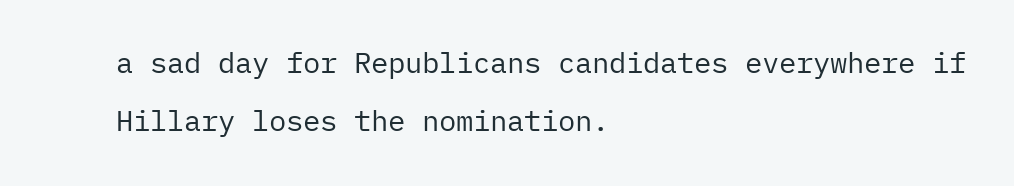a sad day for Republicans candidates everywhere if Hillary loses the nomination.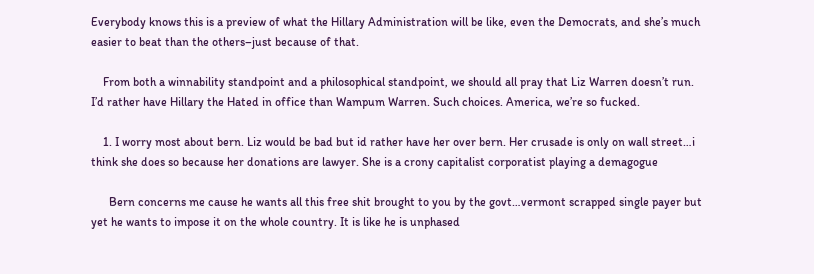Everybody knows this is a preview of what the Hillary Administration will be like, even the Democrats, and she’s much easier to beat than the others–just because of that.

    From both a winnability standpoint and a philosophical standpoint, we should all pray that Liz Warren doesn’t run. I’d rather have Hillary the Hated in office than Wampum Warren. Such choices. America, we’re so fucked.

    1. I worry most about bern. Liz would be bad but id rather have her over bern. Her crusade is only on wall street…i think she does so because her donations are lawyer. She is a crony capitalist corporatist playing a demagogue

      Bern concerns me cause he wants all this free shit brought to you by the govt…vermont scrapped single payer but yet he wants to impose it on the whole country. It is like he is unphased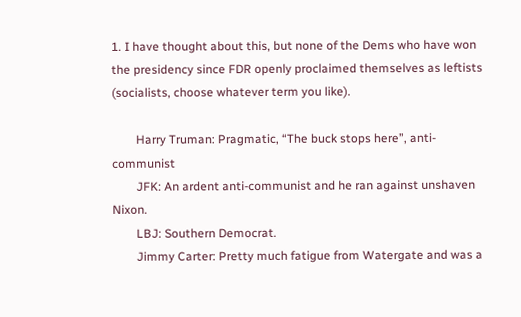1. I have thought about this, but none of the Dems who have won the presidency since FDR openly proclaimed themselves as leftists (socialists, choose whatever term you like).

        Harry Truman: Pragmatic, “The buck stops here”, anti-communist
        JFK: An ardent anti-communist and he ran against unshaven Nixon.
        LBJ: Southern Democrat.
        Jimmy Carter: Pretty much fatigue from Watergate and was a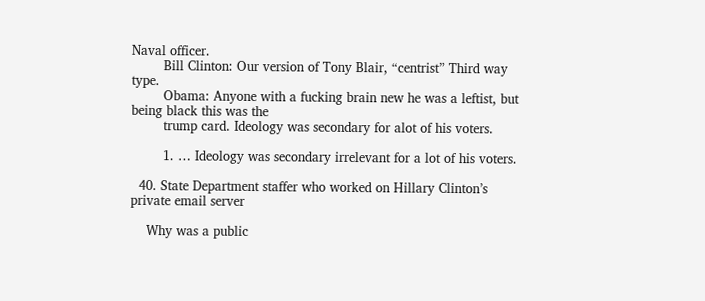Naval officer.
        Bill Clinton: Our version of Tony Blair, “centrist” Third way type.
        Obama: Anyone with a fucking brain new he was a leftist, but being black this was the
        trump card. Ideology was secondary for alot of his voters.

        1. … Ideology was secondary irrelevant for a lot of his voters.

  40. State Department staffer who worked on Hillary Clinton’s private email server

    Why was a public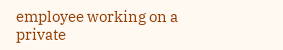employee working on a private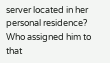server located in her personal residence? Who assigned him to that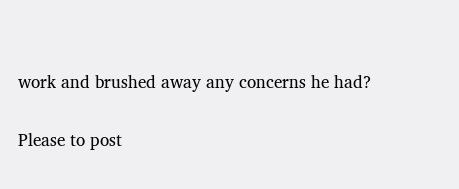work and brushed away any concerns he had?

Please to post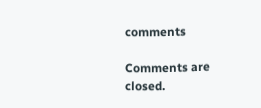comments

Comments are closed.